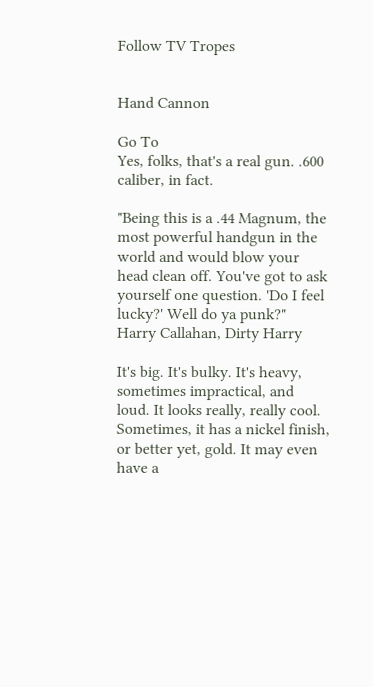Follow TV Tropes


Hand Cannon

Go To
Yes, folks, that's a real gun. .600 caliber, in fact.

"Being this is a .44 Magnum, the most powerful handgun in the world and would blow your head clean off. You've got to ask yourself one question. 'Do I feel lucky?' Well do ya punk?"
Harry Callahan, Dirty Harry

It's big. It's bulky. It's heavy, sometimes impractical, and loud. It looks really, really cool. Sometimes, it has a nickel finish, or better yet, gold. It may even have a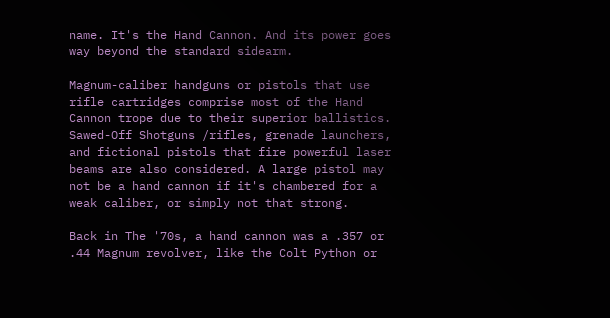name. It's the Hand Cannon. And its power goes way beyond the standard sidearm.

Magnum-caliber handguns or pistols that use rifle cartridges comprise most of the Hand Cannon trope due to their superior ballistics. Sawed-Off Shotguns /rifles, grenade launchers, and fictional pistols that fire powerful laser beams are also considered. A large pistol may not be a hand cannon if it's chambered for a weak caliber, or simply not that strong.

Back in The '70s, a hand cannon was a .357 or .44 Magnum revolver, like the Colt Python or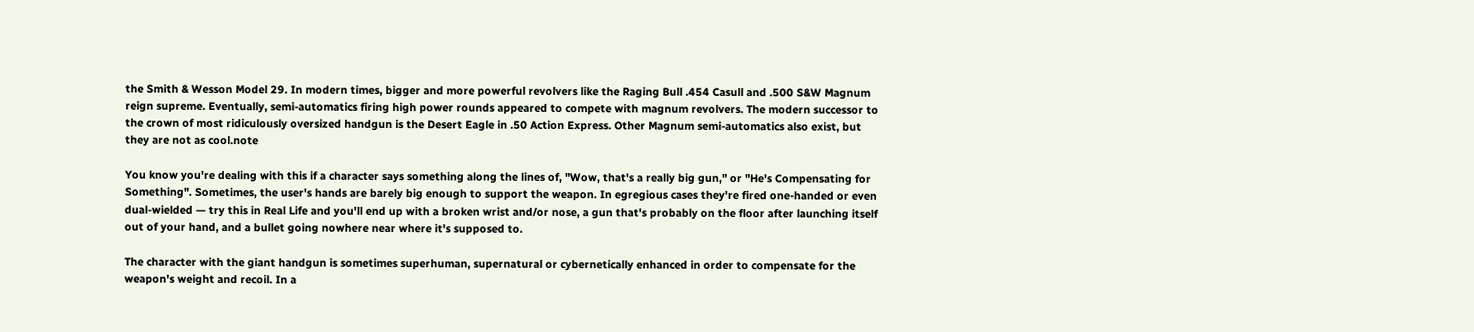the Smith & Wesson Model 29. In modern times, bigger and more powerful revolvers like the Raging Bull .454 Casull and .500 S&W Magnum reign supreme. Eventually, semi-automatics firing high power rounds appeared to compete with magnum revolvers. The modern successor to the crown of most ridiculously oversized handgun is the Desert Eagle in .50 Action Express. Other Magnum semi-automatics also exist, but they are not as cool.note

You know you're dealing with this if a character says something along the lines of, "Wow, that's a really big gun," or "He's Compensating for Something". Sometimes, the user's hands are barely big enough to support the weapon. In egregious cases they're fired one-handed or even dual-wielded — try this in Real Life and you'll end up with a broken wrist and/or nose, a gun that's probably on the floor after launching itself out of your hand, and a bullet going nowhere near where it's supposed to.

The character with the giant handgun is sometimes superhuman, supernatural or cybernetically enhanced in order to compensate for the weapon's weight and recoil. In a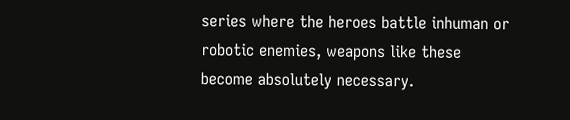series where the heroes battle inhuman or robotic enemies, weapons like these become absolutely necessary.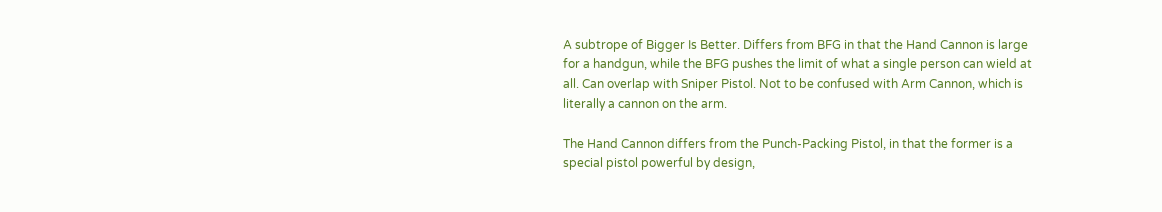A subtrope of Bigger Is Better. Differs from BFG in that the Hand Cannon is large for a handgun, while the BFG pushes the limit of what a single person can wield at all. Can overlap with Sniper Pistol. Not to be confused with Arm Cannon, which is literally a cannon on the arm.

The Hand Cannon differs from the Punch-Packing Pistol, in that the former is a special pistol powerful by design,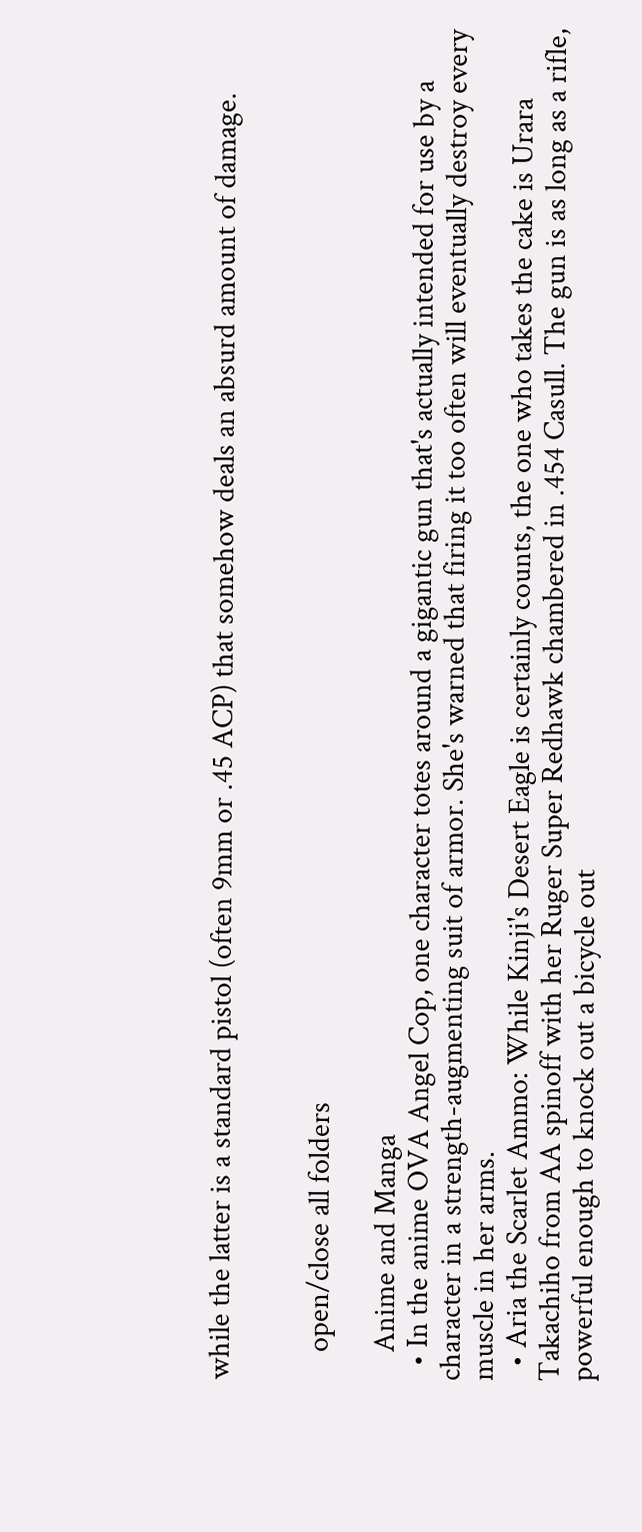while the latter is a standard pistol (often 9mm or .45 ACP) that somehow deals an absurd amount of damage.


    open/close all folders

    Anime and Manga
  • In the anime OVA Angel Cop, one character totes around a gigantic gun that's actually intended for use by a character in a strength-augmenting suit of armor. She's warned that firing it too often will eventually destroy every muscle in her arms.
  • Aria the Scarlet Ammo: While Kinji's Desert Eagle is certainly counts, the one who takes the cake is Urara Takachiho from AA spinoff with her Ruger Super Redhawk chambered in .454 Casull. The gun is as long as a rifle, powerful enough to knock out a bicycle out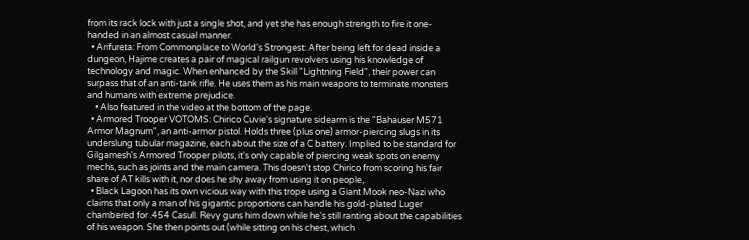from its rack lock with just a single shot, and yet she has enough strength to fire it one-handed in an almost casual manner.
  • Arifureta: From Commonplace to World's Strongest: After being left for dead inside a dungeon, Hajime creates a pair of magical railgun revolvers using his knowledge of technology and magic. When enhanced by the Skill "Lightning Field", their power can surpass that of an anti-tank rifle. He uses them as his main weapons to terminate monsters and humans with extreme prejudice.
    • Also featured in the video at the bottom of the page.
  • Armored Trooper VOTOMS: Chirico Cuvie's signature sidearm is the "Bahauser M571 Armor Magnum", an anti-armor pistol. Holds three (plus one) armor-piercing slugs in its underslung tubular magazine, each about the size of a C battery. Implied to be standard for Gilgamesh's Armored Trooper pilots, it's only capable of piercing weak spots on enemy mechs, such as joints and the main camera. This doesn't stop Chirico from scoring his fair share of AT kills with it, nor does he shy away from using it on people,.
  • Black Lagoon has its own vicious way with this trope using a Giant Mook neo-Nazi who claims that only a man of his gigantic proportions can handle his gold-plated Luger chambered for .454 Casull. Revy guns him down while he's still ranting about the capabilities of his weapon. She then points out (while sitting on his chest, which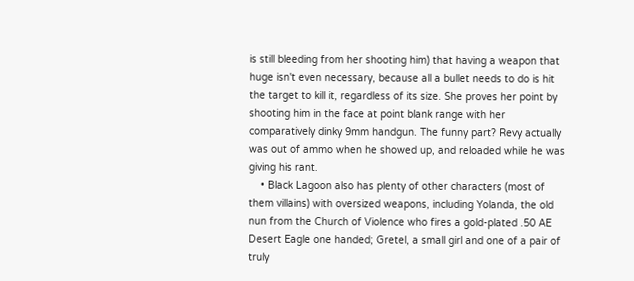is still bleeding from her shooting him) that having a weapon that huge isn't even necessary, because all a bullet needs to do is hit the target to kill it, regardless of its size. She proves her point by shooting him in the face at point blank range with her comparatively dinky 9mm handgun. The funny part? Revy actually was out of ammo when he showed up, and reloaded while he was giving his rant.
    • Black Lagoon also has plenty of other characters (most of them villains) with oversized weapons, including Yolanda, the old nun from the Church of Violence who fires a gold-plated .50 AE Desert Eagle one handed; Gretel, a small girl and one of a pair of truly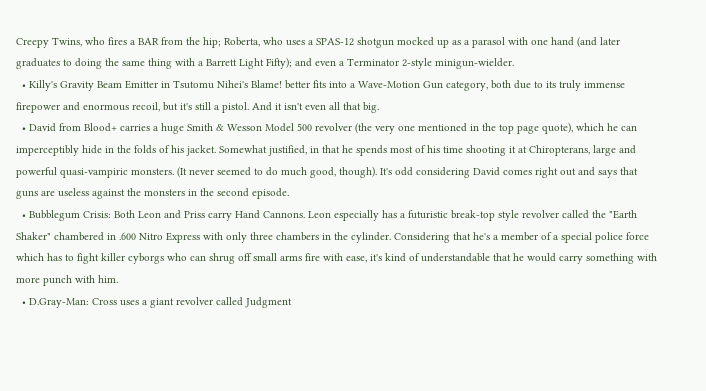Creepy Twins, who fires a BAR from the hip; Roberta, who uses a SPAS-12 shotgun mocked up as a parasol with one hand (and later graduates to doing the same thing with a Barrett Light Fifty); and even a Terminator 2-style minigun-wielder.
  • Killy's Gravity Beam Emitter in Tsutomu Nihei's Blame! better fits into a Wave-Motion Gun category, both due to its truly immense firepower and enormous recoil, but it's still a pistol. And it isn't even all that big.
  • David from Blood+ carries a huge Smith & Wesson Model 500 revolver (the very one mentioned in the top page quote), which he can imperceptibly hide in the folds of his jacket. Somewhat justified, in that he spends most of his time shooting it at Chiropterans, large and powerful quasi-vampiric monsters. (It never seemed to do much good, though). It's odd considering David comes right out and says that guns are useless against the monsters in the second episode.
  • Bubblegum Crisis: Both Leon and Priss carry Hand Cannons. Leon especially has a futuristic break-top style revolver called the "Earth Shaker" chambered in .600 Nitro Express with only three chambers in the cylinder. Considering that he's a member of a special police force which has to fight killer cyborgs who can shrug off small arms fire with ease, it's kind of understandable that he would carry something with more punch with him.
  • D.Gray-Man: Cross uses a giant revolver called Judgment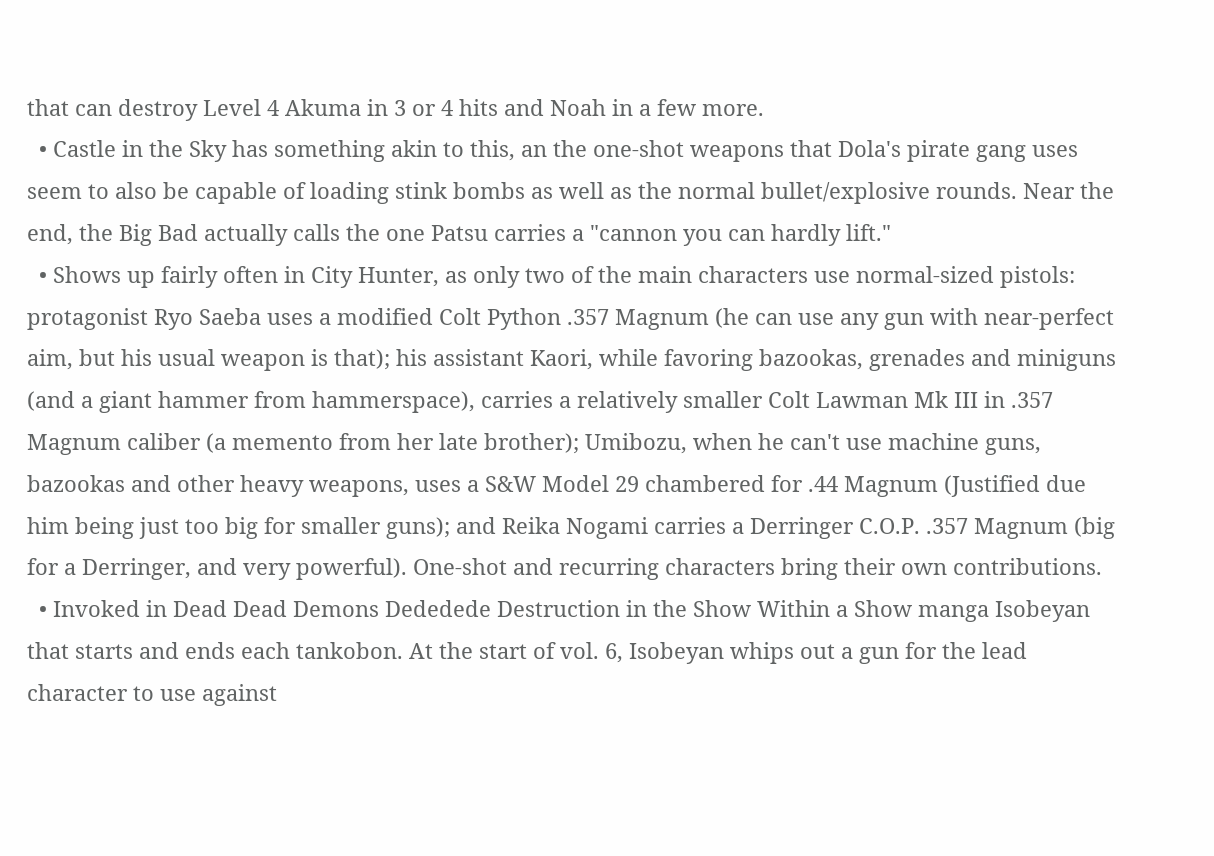that can destroy Level 4 Akuma in 3 or 4 hits and Noah in a few more.
  • Castle in the Sky has something akin to this, an the one-shot weapons that Dola's pirate gang uses seem to also be capable of loading stink bombs as well as the normal bullet/explosive rounds. Near the end, the Big Bad actually calls the one Patsu carries a "cannon you can hardly lift."
  • Shows up fairly often in City Hunter, as only two of the main characters use normal-sized pistols: protagonist Ryo Saeba uses a modified Colt Python .357 Magnum (he can use any gun with near-perfect aim, but his usual weapon is that); his assistant Kaori, while favoring bazookas, grenades and miniguns (and a giant hammer from hammerspace), carries a relatively smaller Colt Lawman Mk III in .357 Magnum caliber (a memento from her late brother); Umibozu, when he can't use machine guns, bazookas and other heavy weapons, uses a S&W Model 29 chambered for .44 Magnum (Justified due him being just too big for smaller guns); and Reika Nogami carries a Derringer C.O.P. .357 Magnum (big for a Derringer, and very powerful). One-shot and recurring characters bring their own contributions.
  • Invoked in Dead Dead Demons Dededede Destruction in the Show Within a Show manga Isobeyan that starts and ends each tankobon. At the start of vol. 6, Isobeyan whips out a gun for the lead character to use against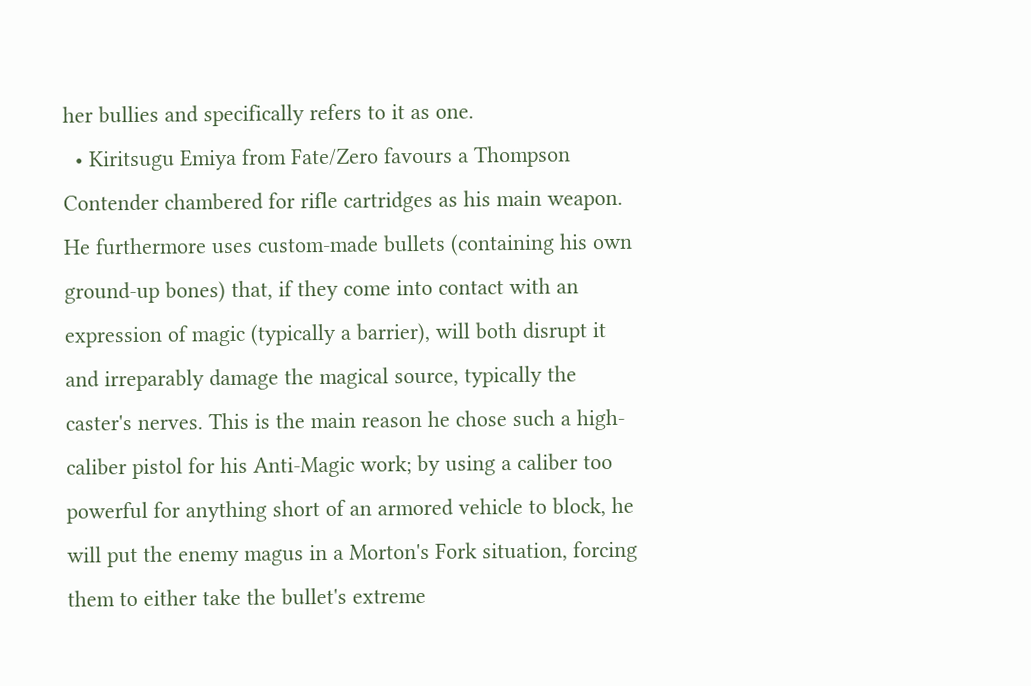her bullies and specifically refers to it as one.
  • Kiritsugu Emiya from Fate/Zero favours a Thompson Contender chambered for rifle cartridges as his main weapon. He furthermore uses custom-made bullets (containing his own ground-up bones) that, if they come into contact with an expression of magic (typically a barrier), will both disrupt it and irreparably damage the magical source, typically the caster's nerves. This is the main reason he chose such a high-caliber pistol for his Anti-Magic work; by using a caliber too powerful for anything short of an armored vehicle to block, he will put the enemy magus in a Morton's Fork situation, forcing them to either take the bullet's extreme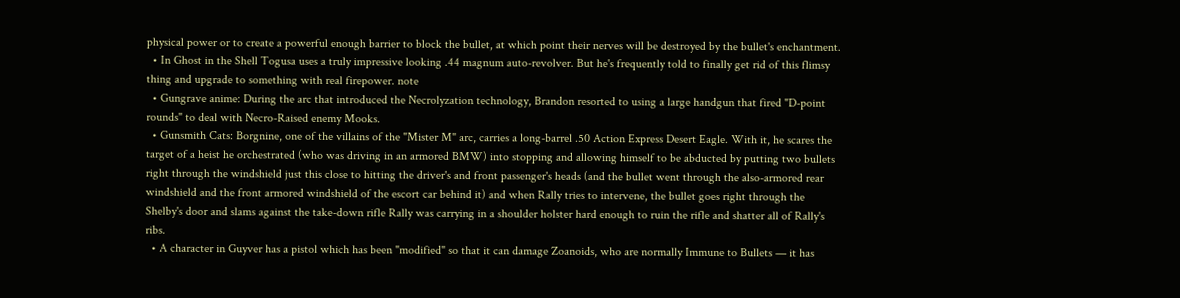physical power or to create a powerful enough barrier to block the bullet, at which point their nerves will be destroyed by the bullet's enchantment.
  • In Ghost in the Shell Togusa uses a truly impressive looking .44 magnum auto-revolver. But he's frequently told to finally get rid of this flimsy thing and upgrade to something with real firepower. note
  • Gungrave anime: During the arc that introduced the Necrolyzation technology, Brandon resorted to using a large handgun that fired "D-point rounds" to deal with Necro-Raised enemy Mooks.
  • Gunsmith Cats: Borgnine, one of the villains of the "Mister M" arc, carries a long-barrel .50 Action Express Desert Eagle. With it, he scares the target of a heist he orchestrated (who was driving in an armored BMW) into stopping and allowing himself to be abducted by putting two bullets right through the windshield just this close to hitting the driver's and front passenger's heads (and the bullet went through the also-armored rear windshield and the front armored windshield of the escort car behind it) and when Rally tries to intervene, the bullet goes right through the Shelby's door and slams against the take-down rifle Rally was carrying in a shoulder holster hard enough to ruin the rifle and shatter all of Rally's ribs.
  • A character in Guyver has a pistol which has been "modified" so that it can damage Zoanoids, who are normally Immune to Bullets — it has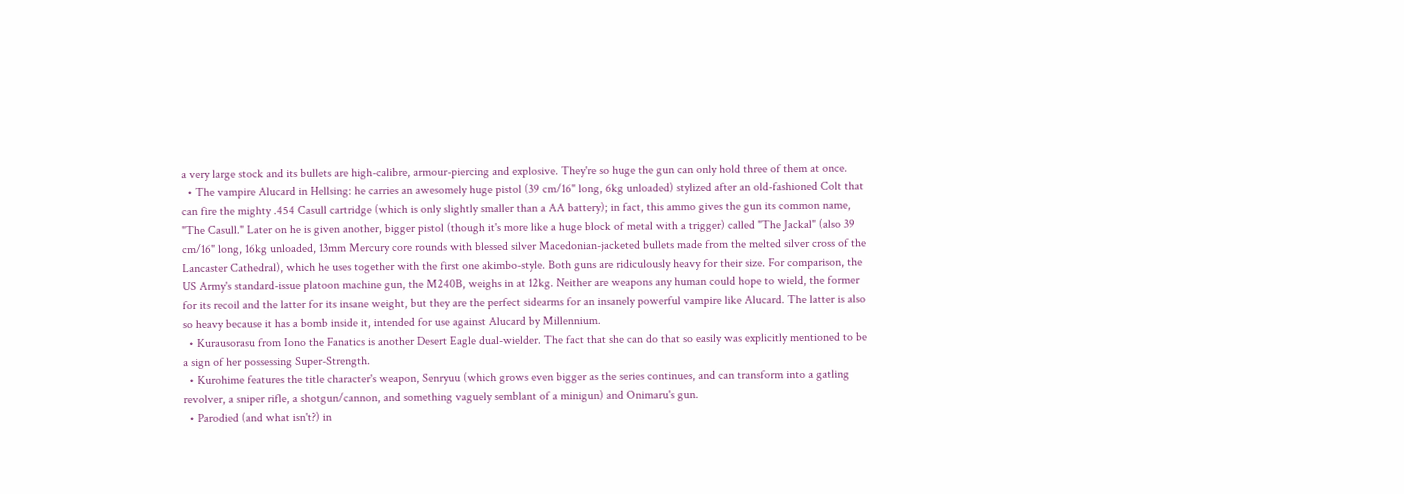a very large stock and its bullets are high-calibre, armour-piercing and explosive. They're so huge the gun can only hold three of them at once.
  • The vampire Alucard in Hellsing: he carries an awesomely huge pistol (39 cm/16" long, 6kg unloaded) stylized after an old-fashioned Colt that can fire the mighty .454 Casull cartridge (which is only slightly smaller than a AA battery); in fact, this ammo gives the gun its common name, "The Casull." Later on he is given another, bigger pistol (though it's more like a huge block of metal with a trigger) called "The Jackal" (also 39 cm/16" long, 16kg unloaded, 13mm Mercury core rounds with blessed silver Macedonian-jacketed bullets made from the melted silver cross of the Lancaster Cathedral), which he uses together with the first one akimbo-style. Both guns are ridiculously heavy for their size. For comparison, the US Army's standard-issue platoon machine gun, the M240B, weighs in at 12kg. Neither are weapons any human could hope to wield, the former for its recoil and the latter for its insane weight, but they are the perfect sidearms for an insanely powerful vampire like Alucard. The latter is also so heavy because it has a bomb inside it, intended for use against Alucard by Millennium.
  • Kurausorasu from Iono the Fanatics is another Desert Eagle dual-wielder. The fact that she can do that so easily was explicitly mentioned to be a sign of her possessing Super-Strength.
  • Kurohime features the title character's weapon, Senryuu (which grows even bigger as the series continues, and can transform into a gatling revolver, a sniper rifle, a shotgun/cannon, and something vaguely semblant of a minigun) and Onimaru's gun.
  • Parodied (and what isn't?) in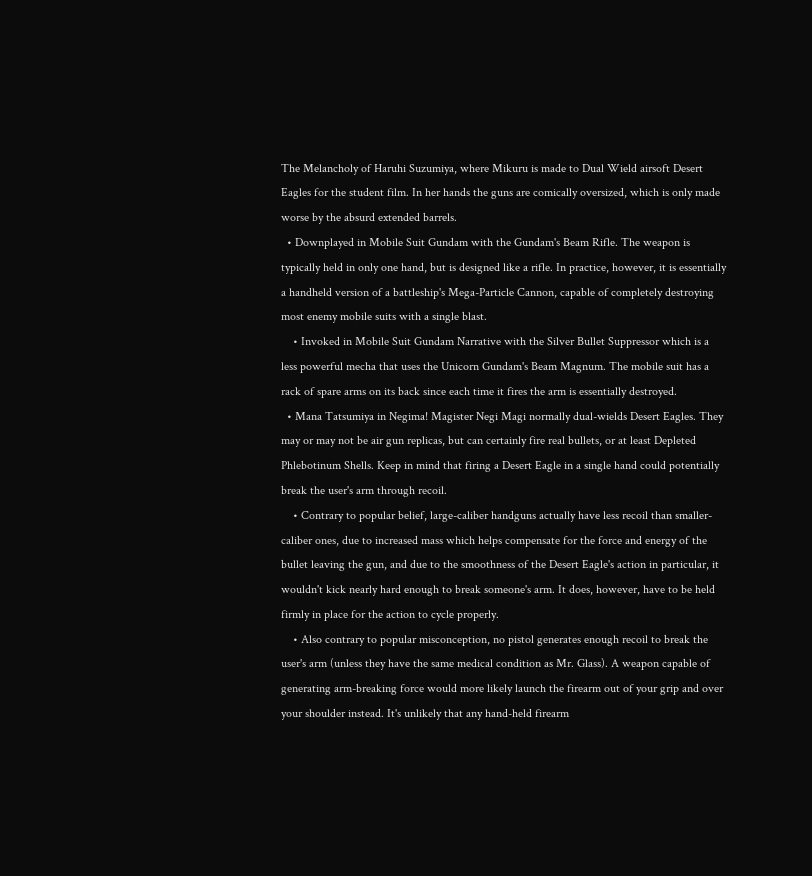The Melancholy of Haruhi Suzumiya, where Mikuru is made to Dual Wield airsoft Desert Eagles for the student film. In her hands the guns are comically oversized, which is only made worse by the absurd extended barrels.
  • Downplayed in Mobile Suit Gundam with the Gundam's Beam Rifle. The weapon is typically held in only one hand, but is designed like a rifle. In practice, however, it is essentially a handheld version of a battleship's Mega-Particle Cannon, capable of completely destroying most enemy mobile suits with a single blast.
    • Invoked in Mobile Suit Gundam Narrative with the Silver Bullet Suppressor which is a less powerful mecha that uses the Unicorn Gundam's Beam Magnum. The mobile suit has a rack of spare arms on its back since each time it fires the arm is essentially destroyed.
  • Mana Tatsumiya in Negima! Magister Negi Magi normally dual-wields Desert Eagles. They may or may not be air gun replicas, but can certainly fire real bullets, or at least Depleted Phlebotinum Shells. Keep in mind that firing a Desert Eagle in a single hand could potentially break the user's arm through recoil.
    • Contrary to popular belief, large-caliber handguns actually have less recoil than smaller-caliber ones, due to increased mass which helps compensate for the force and energy of the bullet leaving the gun, and due to the smoothness of the Desert Eagle's action in particular, it wouldn't kick nearly hard enough to break someone's arm. It does, however, have to be held firmly in place for the action to cycle properly.
    • Also contrary to popular misconception, no pistol generates enough recoil to break the user's arm (unless they have the same medical condition as Mr. Glass). A weapon capable of generating arm-breaking force would more likely launch the firearm out of your grip and over your shoulder instead. It's unlikely that any hand-held firearm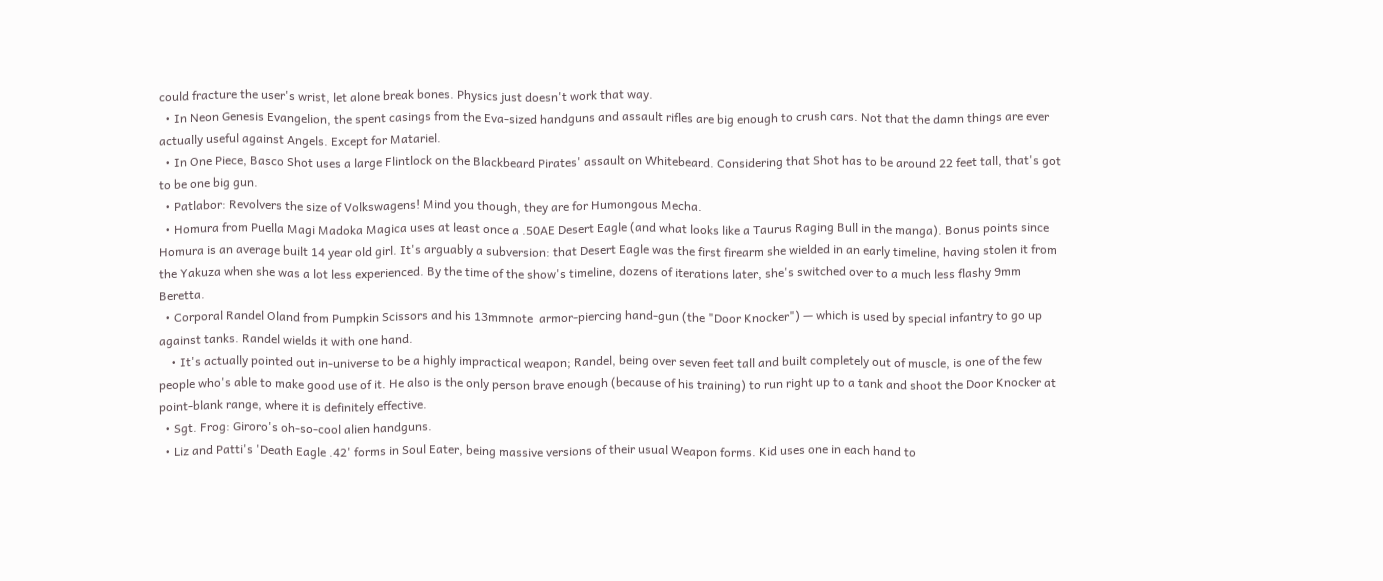could fracture the user's wrist, let alone break bones. Physics just doesn't work that way.
  • In Neon Genesis Evangelion, the spent casings from the Eva-sized handguns and assault rifles are big enough to crush cars. Not that the damn things are ever actually useful against Angels. Except for Matariel.
  • In One Piece, Basco Shot uses a large Flintlock on the Blackbeard Pirates' assault on Whitebeard. Considering that Shot has to be around 22 feet tall, that's got to be one big gun.
  • Patlabor: Revolvers the size of Volkswagens! Mind you though, they are for Humongous Mecha.
  • Homura from Puella Magi Madoka Magica uses at least once a .50AE Desert Eagle (and what looks like a Taurus Raging Bull in the manga). Bonus points since Homura is an average built 14 year old girl. It's arguably a subversion: that Desert Eagle was the first firearm she wielded in an early timeline, having stolen it from the Yakuza when she was a lot less experienced. By the time of the show's timeline, dozens of iterations later, she's switched over to a much less flashy 9mm Beretta.
  • Corporal Randel Oland from Pumpkin Scissors and his 13mmnote  armor-piercing hand-gun (the "Door Knocker") — which is used by special infantry to go up against tanks. Randel wields it with one hand.
    • It's actually pointed out in-universe to be a highly impractical weapon; Randel, being over seven feet tall and built completely out of muscle, is one of the few people who's able to make good use of it. He also is the only person brave enough (because of his training) to run right up to a tank and shoot the Door Knocker at point-blank range, where it is definitely effective.
  • Sgt. Frog: Giroro's oh-so-cool alien handguns.
  • Liz and Patti's 'Death Eagle .42' forms in Soul Eater, being massive versions of their usual Weapon forms. Kid uses one in each hand to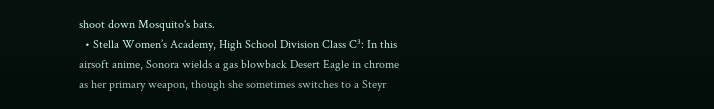shoot down Mosquito's bats.
  • Stella Women’s Academy, High School Division Class C³: In this airsoft anime, Sonora wields a gas blowback Desert Eagle in chrome as her primary weapon, though she sometimes switches to a Steyr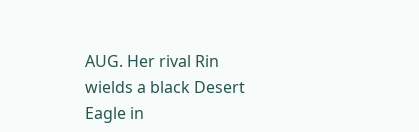AUG. Her rival Rin wields a black Desert Eagle in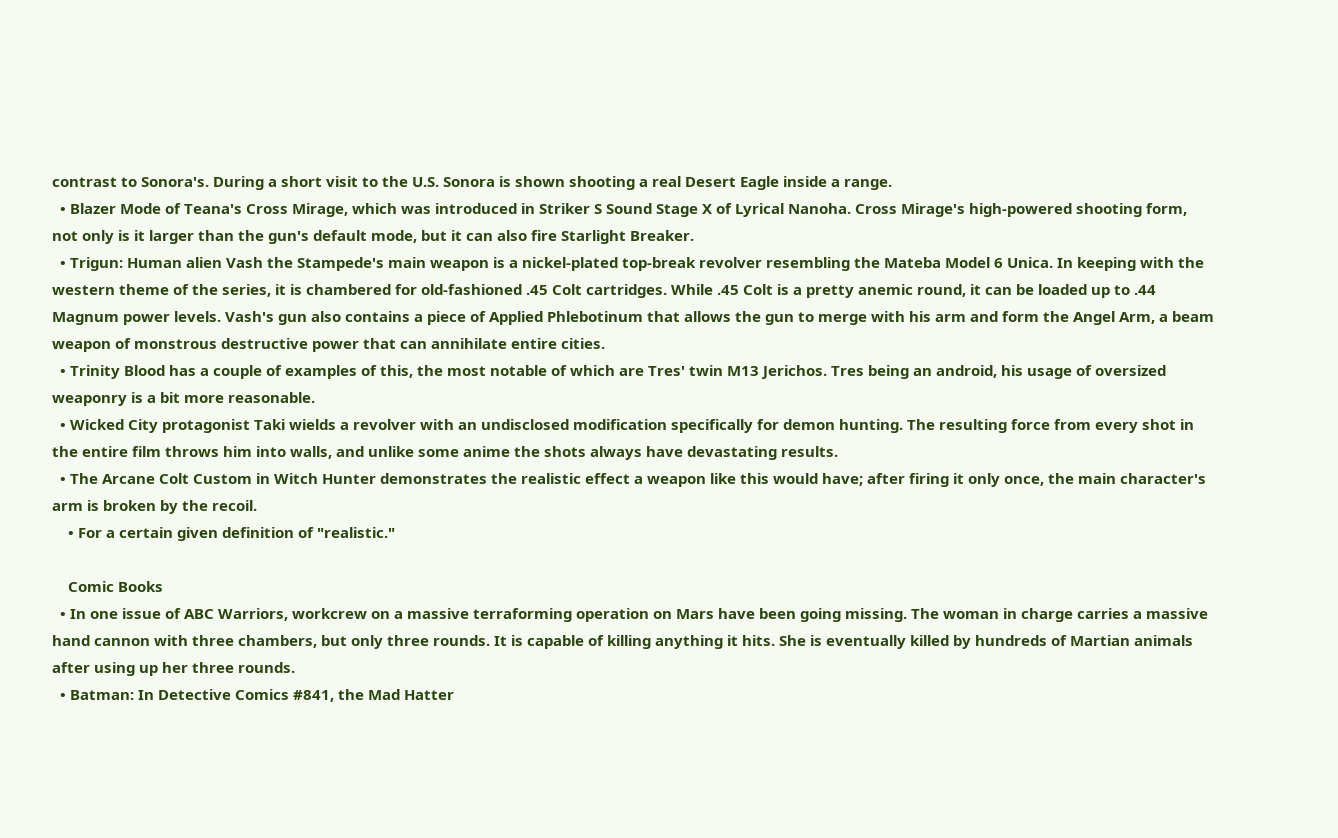contrast to Sonora's. During a short visit to the U.S. Sonora is shown shooting a real Desert Eagle inside a range.
  • Blazer Mode of Teana's Cross Mirage, which was introduced in Striker S Sound Stage X of Lyrical Nanoha. Cross Mirage's high-powered shooting form, not only is it larger than the gun's default mode, but it can also fire Starlight Breaker.
  • Trigun: Human alien Vash the Stampede's main weapon is a nickel-plated top-break revolver resembling the Mateba Model 6 Unica. In keeping with the western theme of the series, it is chambered for old-fashioned .45 Colt cartridges. While .45 Colt is a pretty anemic round, it can be loaded up to .44 Magnum power levels. Vash's gun also contains a piece of Applied Phlebotinum that allows the gun to merge with his arm and form the Angel Arm, a beam weapon of monstrous destructive power that can annihilate entire cities.
  • Trinity Blood has a couple of examples of this, the most notable of which are Tres' twin M13 Jerichos. Tres being an android, his usage of oversized weaponry is a bit more reasonable.
  • Wicked City protagonist Taki wields a revolver with an undisclosed modification specifically for demon hunting. The resulting force from every shot in the entire film throws him into walls, and unlike some anime the shots always have devastating results.
  • The Arcane Colt Custom in Witch Hunter demonstrates the realistic effect a weapon like this would have; after firing it only once, the main character's arm is broken by the recoil.
    • For a certain given definition of "realistic."

    Comic Books
  • In one issue of ABC Warriors, workcrew on a massive terraforming operation on Mars have been going missing. The woman in charge carries a massive hand cannon with three chambers, but only three rounds. It is capable of killing anything it hits. She is eventually killed by hundreds of Martian animals after using up her three rounds.
  • Batman: In Detective Comics #841, the Mad Hatter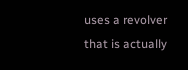uses a revolver that is actually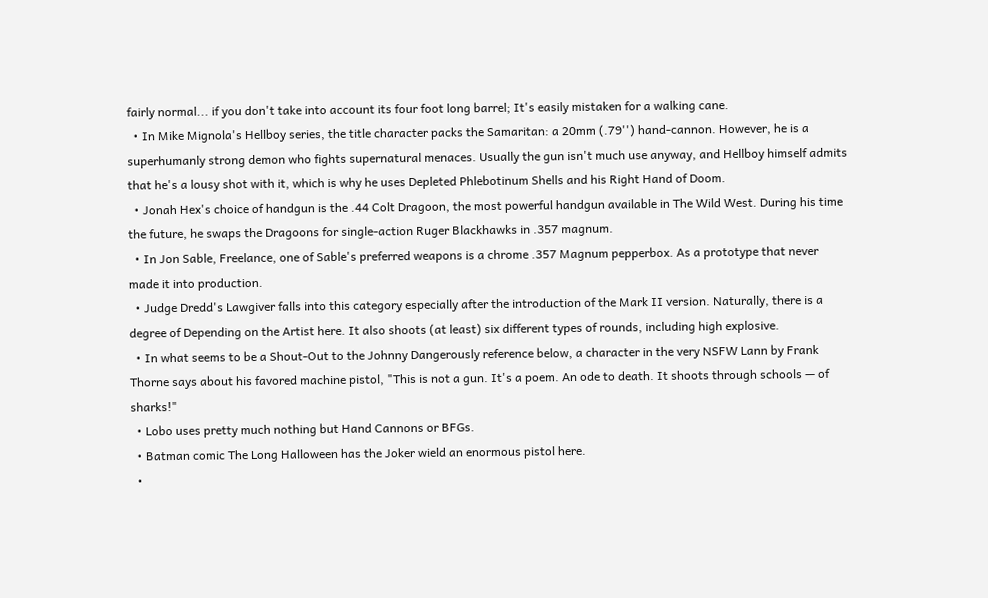fairly normal... if you don't take into account its four foot long barrel; It's easily mistaken for a walking cane.
  • In Mike Mignola's Hellboy series, the title character packs the Samaritan: a 20mm (.79'') hand-cannon. However, he is a superhumanly strong demon who fights supernatural menaces. Usually the gun isn't much use anyway, and Hellboy himself admits that he's a lousy shot with it, which is why he uses Depleted Phlebotinum Shells and his Right Hand of Doom.
  • Jonah Hex's choice of handgun is the .44 Colt Dragoon, the most powerful handgun available in The Wild West. During his time the future, he swaps the Dragoons for single-action Ruger Blackhawks in .357 magnum.
  • In Jon Sable, Freelance, one of Sable's preferred weapons is a chrome .357 Magnum pepperbox. As a prototype that never made it into production.
  • Judge Dredd's Lawgiver falls into this category especially after the introduction of the Mark II version. Naturally, there is a degree of Depending on the Artist here. It also shoots (at least) six different types of rounds, including high explosive.
  • In what seems to be a Shout-Out to the Johnny Dangerously reference below, a character in the very NSFW Lann by Frank Thorne says about his favored machine pistol, "This is not a gun. It's a poem. An ode to death. It shoots through schools — of sharks!"
  • Lobo uses pretty much nothing but Hand Cannons or BFGs.
  • Batman comic The Long Halloween has the Joker wield an enormous pistol here.
  •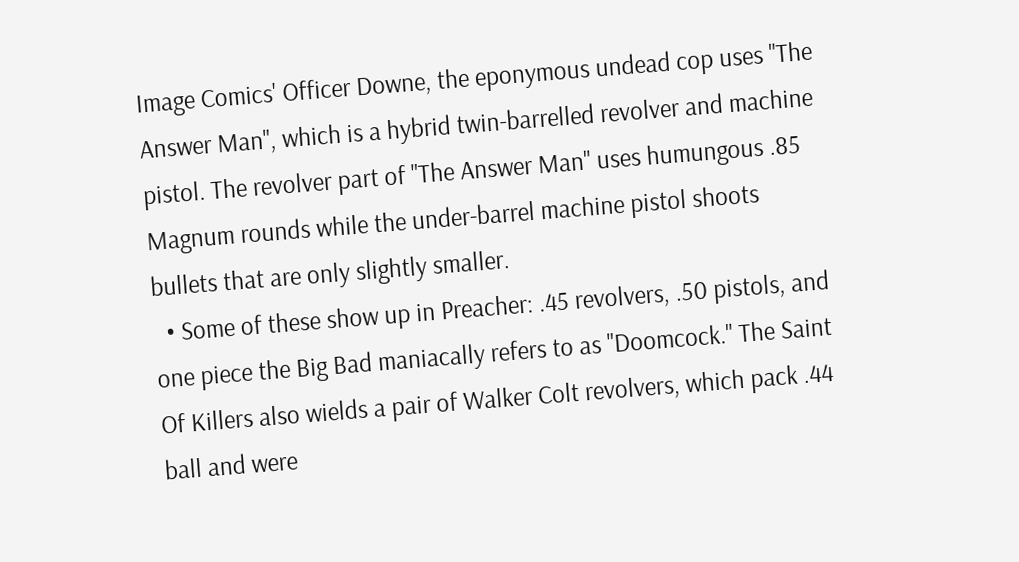Image Comics' Officer Downe, the eponymous undead cop uses "The Answer Man", which is a hybrid twin-barrelled revolver and machine pistol. The revolver part of "The Answer Man" uses humungous .85 Magnum rounds while the under-barrel machine pistol shoots bullets that are only slightly smaller.
  • Some of these show up in Preacher: .45 revolvers, .50 pistols, and one piece the Big Bad maniacally refers to as "Doomcock." The Saint Of Killers also wields a pair of Walker Colt revolvers, which pack .44 ball and were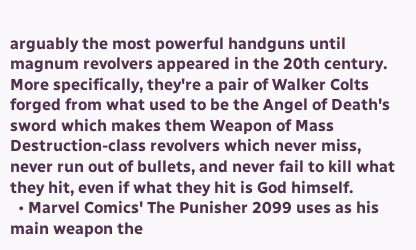arguably the most powerful handguns until magnum revolvers appeared in the 20th century. More specifically, they're a pair of Walker Colts forged from what used to be the Angel of Death's sword which makes them Weapon of Mass Destruction-class revolvers which never miss, never run out of bullets, and never fail to kill what they hit, even if what they hit is God himself.
  • Marvel Comics' The Punisher 2099 uses as his main weapon the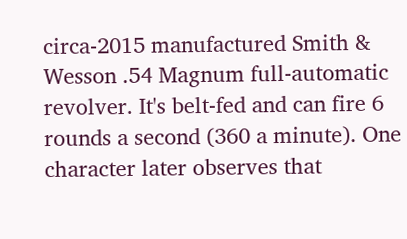circa-2015 manufactured Smith & Wesson .54 Magnum full-automatic revolver. It's belt-fed and can fire 6 rounds a second (360 a minute). One character later observes that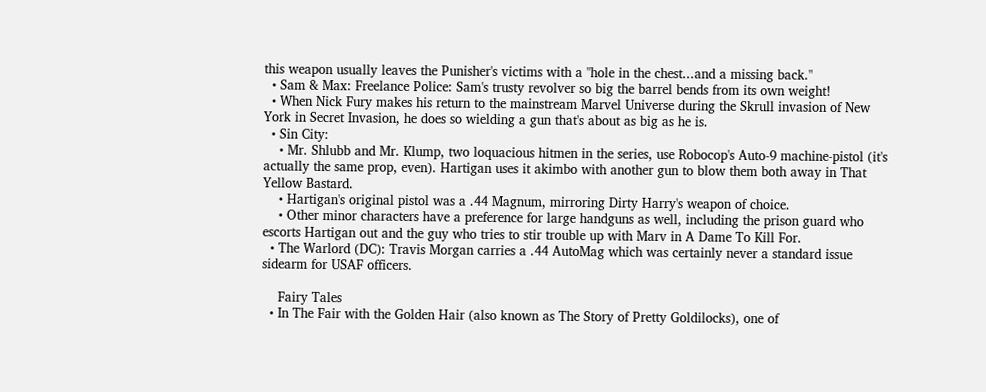this weapon usually leaves the Punisher's victims with a "hole in the chest...and a missing back."
  • Sam & Max: Freelance Police: Sam's trusty revolver so big the barrel bends from its own weight!
  • When Nick Fury makes his return to the mainstream Marvel Universe during the Skrull invasion of New York in Secret Invasion, he does so wielding a gun that's about as big as he is.
  • Sin City:
    • Mr. Shlubb and Mr. Klump, two loquacious hitmen in the series, use Robocop's Auto-9 machine-pistol (it's actually the same prop, even). Hartigan uses it akimbo with another gun to blow them both away in That Yellow Bastard.
    • Hartigan's original pistol was a .44 Magnum, mirroring Dirty Harry's weapon of choice.
    • Other minor characters have a preference for large handguns as well, including the prison guard who escorts Hartigan out and the guy who tries to stir trouble up with Marv in A Dame To Kill For.
  • The Warlord (DC): Travis Morgan carries a .44 AutoMag which was certainly never a standard issue sidearm for USAF officers.

    Fairy Tales
  • In The Fair with the Golden Hair (also known as The Story of Pretty Goldilocks), one of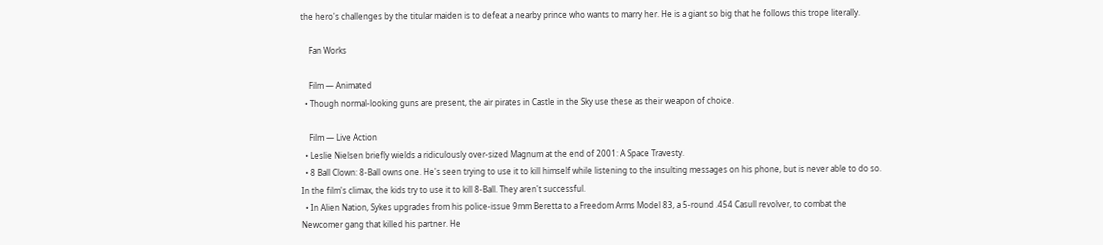the hero's challenges by the titular maiden is to defeat a nearby prince who wants to marry her. He is a giant so big that he follows this trope literally.

    Fan Works

    Film — Animated
  • Though normal-looking guns are present, the air pirates in Castle in the Sky use these as their weapon of choice.

    Film — Live Action
  • Leslie Nielsen briefly wields a ridiculously over-sized Magnum at the end of 2001: A Space Travesty.
  • 8 Ball Clown: 8-Ball owns one. He's seen trying to use it to kill himself while listening to the insulting messages on his phone, but is never able to do so. In the film's climax, the kids try to use it to kill 8-Ball. They aren't successful.
  • In Alien Nation, Sykes upgrades from his police-issue 9mm Beretta to a Freedom Arms Model 83, a 5-round .454 Casull revolver, to combat the Newcomer gang that killed his partner. He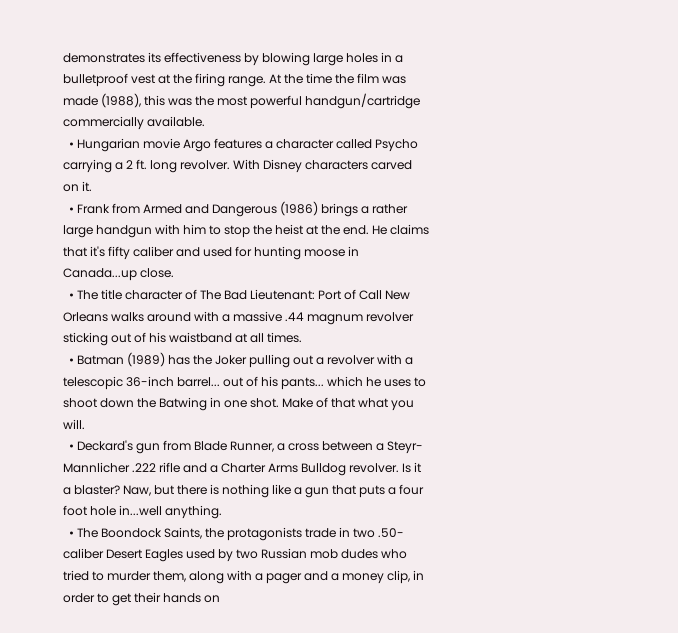demonstrates its effectiveness by blowing large holes in a bulletproof vest at the firing range. At the time the film was made (1988), this was the most powerful handgun/cartridge commercially available.
  • Hungarian movie Argo features a character called Psycho carrying a 2 ft. long revolver. With Disney characters carved on it.
  • Frank from Armed and Dangerous (1986) brings a rather large handgun with him to stop the heist at the end. He claims that it's fifty caliber and used for hunting moose in Canada...up close.
  • The title character of The Bad Lieutenant: Port of Call New Orleans walks around with a massive .44 magnum revolver sticking out of his waistband at all times.
  • Batman (1989) has the Joker pulling out a revolver with a telescopic 36-inch barrel... out of his pants... which he uses to shoot down the Batwing in one shot. Make of that what you will.
  • Deckard's gun from Blade Runner, a cross between a Steyr-Mannlicher .222 rifle and a Charter Arms Bulldog revolver. Is it a blaster? Naw, but there is nothing like a gun that puts a four foot hole in...well anything.
  • The Boondock Saints, the protagonists trade in two .50-caliber Desert Eagles used by two Russian mob dudes who tried to murder them, along with a pager and a money clip, in order to get their hands on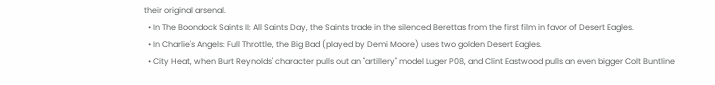their original arsenal.
  • In The Boondock Saints II: All Saints Day, the Saints trade in the silenced Berettas from the first film in favor of Desert Eagles.
  • In Charlie's Angels: Full Throttle, the Big Bad (played by Demi Moore) uses two golden Desert Eagles.
  • City Heat, when Burt Reynolds' character pulls out an "artillery" model Luger P08, and Clint Eastwood pulls an even bigger Colt Buntline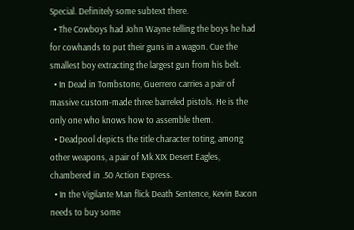Special. Definitely some subtext there.
  • The Cowboys had John Wayne telling the boys he had for cowhands to put their guns in a wagon. Cue the smallest boy extracting the largest gun from his belt.
  • In Dead in Tombstone, Guerrero carries a pair of massive custom-made three barreled pistols. He is the only one who knows how to assemble them.
  • Deadpool depicts the title character toting, among other weapons, a pair of Mk XIX Desert Eagles, chambered in .50 Action Express.
  • In the Vigilante Man flick Death Sentence, Kevin Bacon needs to buy some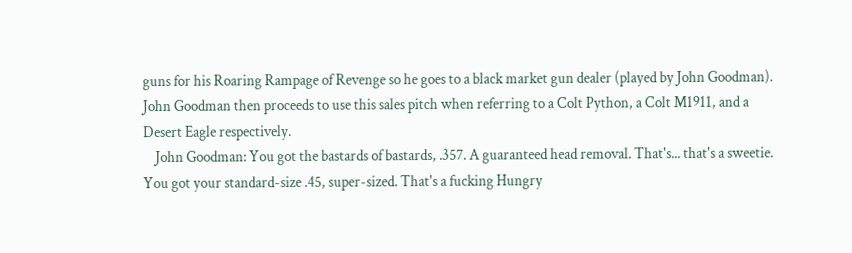guns for his Roaring Rampage of Revenge so he goes to a black market gun dealer (played by John Goodman). John Goodman then proceeds to use this sales pitch when referring to a Colt Python, a Colt M1911, and a Desert Eagle respectively.
    John Goodman: You got the bastards of bastards, .357. A guaranteed head removal. That's... that's a sweetie. You got your standard-size .45, super-sized. That's a fucking Hungry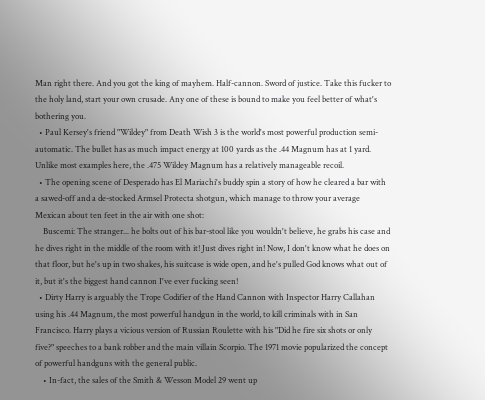Man right there. And you got the king of mayhem. Half-cannon. Sword of justice. Take this fucker to the holy land, start your own crusade. Any one of these is bound to make you feel better of what's bothering you.
  • Paul Kersey's friend "Wildey" from Death Wish 3 is the world's most powerful production semi-automatic. The bullet has as much impact energy at 100 yards as the .44 Magnum has at 1 yard. Unlike most examples here, the .475 Wildey Magnum has a relatively manageable recoil.
  • The opening scene of Desperado has El Mariachi's buddy spin a story of how he cleared a bar with a sawed-off and a de-stocked Armsel Protecta shotgun, which manage to throw your average Mexican about ten feet in the air with one shot:
    Buscemi: The stranger... he bolts out of his bar-stool like you wouldn't believe, he grabs his case and he dives right in the middle of the room with it! Just dives right in! Now, I don't know what he does on that floor, but he's up in two shakes, his suitcase is wide open, and he's pulled God knows what out of it, but it's the biggest hand cannon I've ever fucking seen!
  • Dirty Harry is arguably the Trope Codifier of the Hand Cannon with Inspector Harry Callahan using his .44 Magnum, the most powerful handgun in the world, to kill criminals with in San Francisco. Harry plays a vicious version of Russian Roulette with his "Did he fire six shots or only five?" speeches to a bank robber and the main villain Scorpio. The 1971 movie popularized the concept of powerful handguns with the general public.
    • In-fact, the sales of the Smith & Wesson Model 29 went up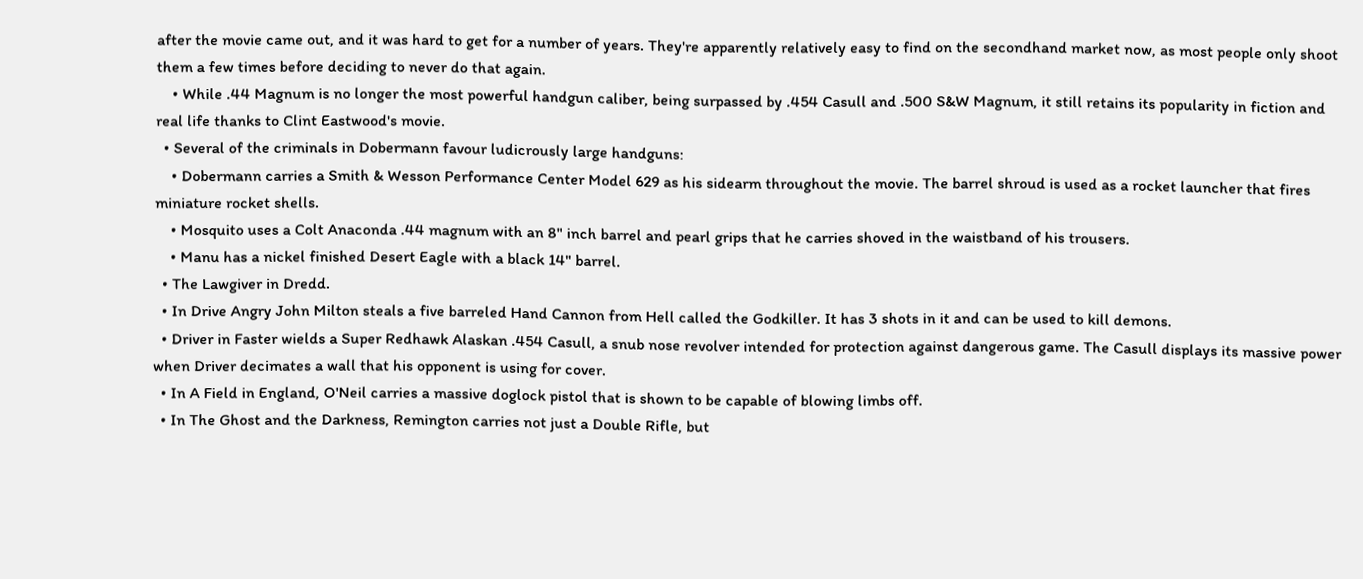after the movie came out, and it was hard to get for a number of years. They're apparently relatively easy to find on the secondhand market now, as most people only shoot them a few times before deciding to never do that again.
    • While .44 Magnum is no longer the most powerful handgun caliber, being surpassed by .454 Casull and .500 S&W Magnum, it still retains its popularity in fiction and real life thanks to Clint Eastwood's movie.
  • Several of the criminals in Dobermann favour ludicrously large handguns:
    • Dobermann carries a Smith & Wesson Performance Center Model 629 as his sidearm throughout the movie. The barrel shroud is used as a rocket launcher that fires miniature rocket shells.
    • Mosquito uses a Colt Anaconda .44 magnum with an 8" inch barrel and pearl grips that he carries shoved in the waistband of his trousers.
    • Manu has a nickel finished Desert Eagle with a black 14" barrel.
  • The Lawgiver in Dredd.
  • In Drive Angry John Milton steals a five barreled Hand Cannon from Hell called the Godkiller. It has 3 shots in it and can be used to kill demons.
  • Driver in Faster wields a Super Redhawk Alaskan .454 Casull, a snub nose revolver intended for protection against dangerous game. The Casull displays its massive power when Driver decimates a wall that his opponent is using for cover.
  • In A Field in England, O'Neil carries a massive doglock pistol that is shown to be capable of blowing limbs off.
  • In The Ghost and the Darkness, Remington carries not just a Double Rifle, but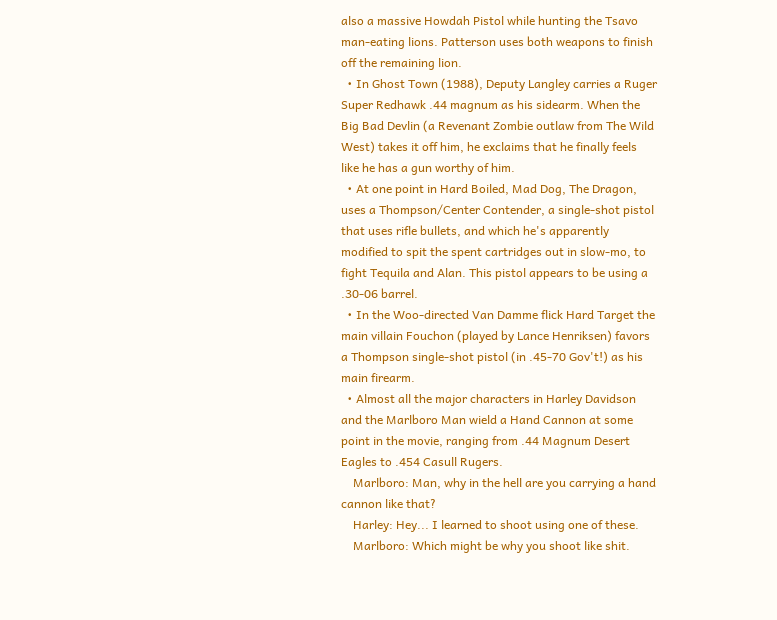also a massive Howdah Pistol while hunting the Tsavo man-eating lions. Patterson uses both weapons to finish off the remaining lion.
  • In Ghost Town (1988), Deputy Langley carries a Ruger Super Redhawk .44 magnum as his sidearm. When the Big Bad Devlin (a Revenant Zombie outlaw from The Wild West) takes it off him, he exclaims that he finally feels like he has a gun worthy of him.
  • At one point in Hard Boiled, Mad Dog, The Dragon, uses a Thompson/Center Contender, a single-shot pistol that uses rifle bullets, and which he's apparently modified to spit the spent cartridges out in slow-mo, to fight Tequila and Alan. This pistol appears to be using a .30-06 barrel.
  • In the Woo-directed Van Damme flick Hard Target the main villain Fouchon (played by Lance Henriksen) favors a Thompson single-shot pistol (in .45-70 Gov't!) as his main firearm.
  • Almost all the major characters in Harley Davidson and the Marlboro Man wield a Hand Cannon at some point in the movie, ranging from .44 Magnum Desert Eagles to .454 Casull Rugers.
    Marlboro: Man, why in the hell are you carrying a hand cannon like that?
    Harley: Hey... I learned to shoot using one of these.
    Marlboro: Which might be why you shoot like shit.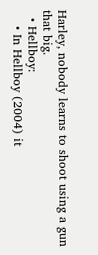Harley, nobody learns to shoot using a gun that big.
  • Hellboy:
    • In Hellboy (2004) it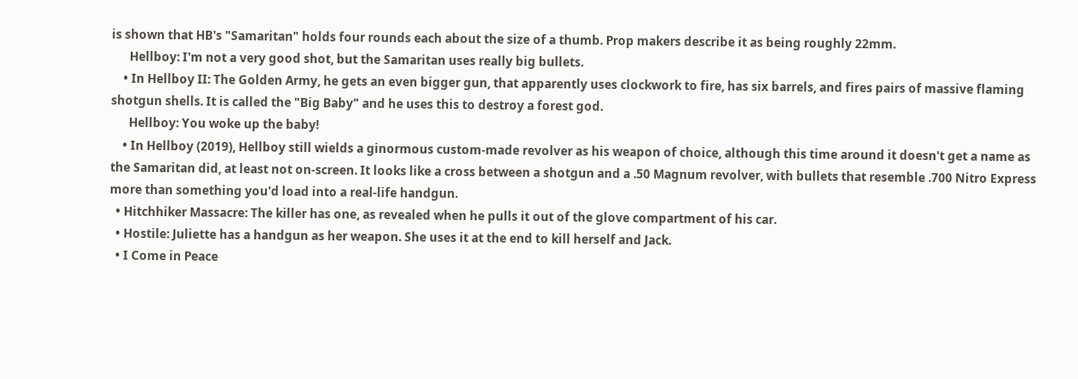is shown that HB's "Samaritan" holds four rounds each about the size of a thumb. Prop makers describe it as being roughly 22mm.
      Hellboy: I'm not a very good shot, but the Samaritan uses really big bullets.
    • In Hellboy II: The Golden Army, he gets an even bigger gun, that apparently uses clockwork to fire, has six barrels, and fires pairs of massive flaming shotgun shells. It is called the "Big Baby" and he uses this to destroy a forest god.
      Hellboy: You woke up the baby!
    • In Hellboy (2019), Hellboy still wields a ginormous custom-made revolver as his weapon of choice, although this time around it doesn't get a name as the Samaritan did, at least not on-screen. It looks like a cross between a shotgun and a .50 Magnum revolver, with bullets that resemble .700 Nitro Express more than something you'd load into a real-life handgun.
  • Hitchhiker Massacre: The killer has one, as revealed when he pulls it out of the glove compartment of his car.
  • Hostile: Juliette has a handgun as her weapon. She uses it at the end to kill herself and Jack.
  • I Come in Peace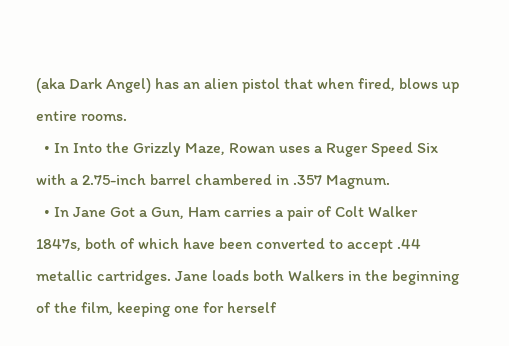(aka Dark Angel) has an alien pistol that when fired, blows up entire rooms.
  • In Into the Grizzly Maze, Rowan uses a Ruger Speed Six with a 2.75-inch barrel chambered in .357 Magnum.
  • In Jane Got a Gun, Ham carries a pair of Colt Walker 1847s, both of which have been converted to accept .44 metallic cartridges. Jane loads both Walkers in the beginning of the film, keeping one for herself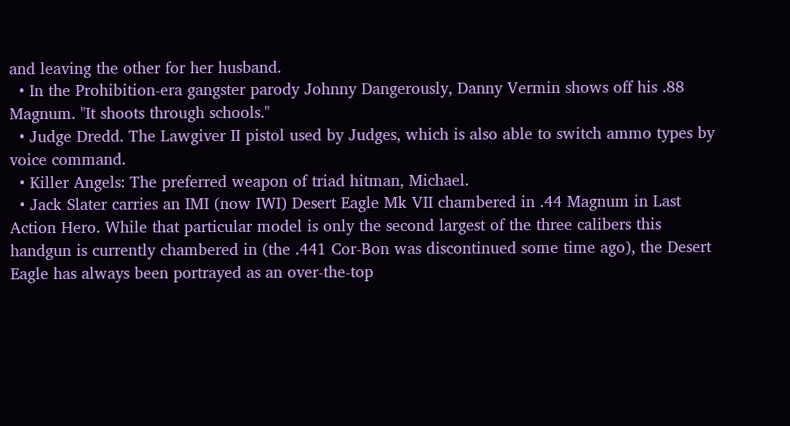and leaving the other for her husband.
  • In the Prohibition-era gangster parody Johnny Dangerously, Danny Vermin shows off his .88 Magnum. "It shoots through schools."
  • Judge Dredd. The Lawgiver II pistol used by Judges, which is also able to switch ammo types by voice command.
  • Killer Angels: The preferred weapon of triad hitman, Michael.
  • Jack Slater carries an IMI (now IWI) Desert Eagle Mk VII chambered in .44 Magnum in Last Action Hero. While that particular model is only the second largest of the three calibers this handgun is currently chambered in (the .441 Cor-Bon was discontinued some time ago), the Desert Eagle has always been portrayed as an over-the-top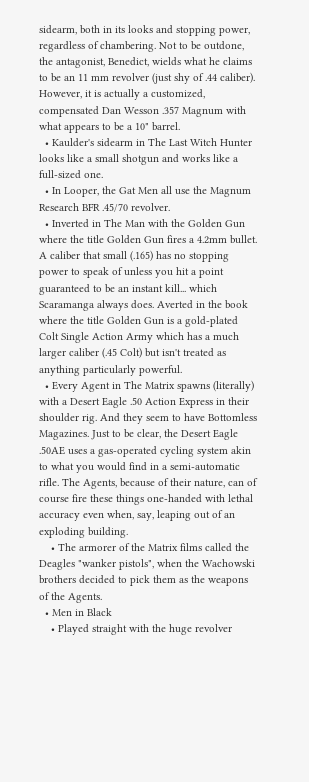sidearm, both in its looks and stopping power, regardless of chambering. Not to be outdone, the antagonist, Benedict, wields what he claims to be an 11 mm revolver (just shy of .44 caliber). However, it is actually a customized, compensated Dan Wesson .357 Magnum with what appears to be a 10" barrel.
  • Kaulder's sidearm in The Last Witch Hunter looks like a small shotgun and works like a full-sized one.
  • In Looper, the Gat Men all use the Magnum Research BFR .45/70 revolver.
  • Inverted in The Man with the Golden Gun where the title Golden Gun fires a 4.2mm bullet. A caliber that small (.165) has no stopping power to speak of unless you hit a point guaranteed to be an instant kill... which Scaramanga always does. Averted in the book where the title Golden Gun is a gold-plated Colt Single Action Army which has a much larger caliber (.45 Colt) but isn't treated as anything particularly powerful.
  • Every Agent in The Matrix spawns (literally) with a Desert Eagle .50 Action Express in their shoulder rig. And they seem to have Bottomless Magazines. Just to be clear, the Desert Eagle .50AE uses a gas-operated cycling system akin to what you would find in a semi-automatic rifle. The Agents, because of their nature, can of course fire these things one-handed with lethal accuracy even when, say, leaping out of an exploding building.
    • The armorer of the Matrix films called the Deagles "wanker pistols", when the Wachowski brothers decided to pick them as the weapons of the Agents.
  • Men in Black
    • Played straight with the huge revolver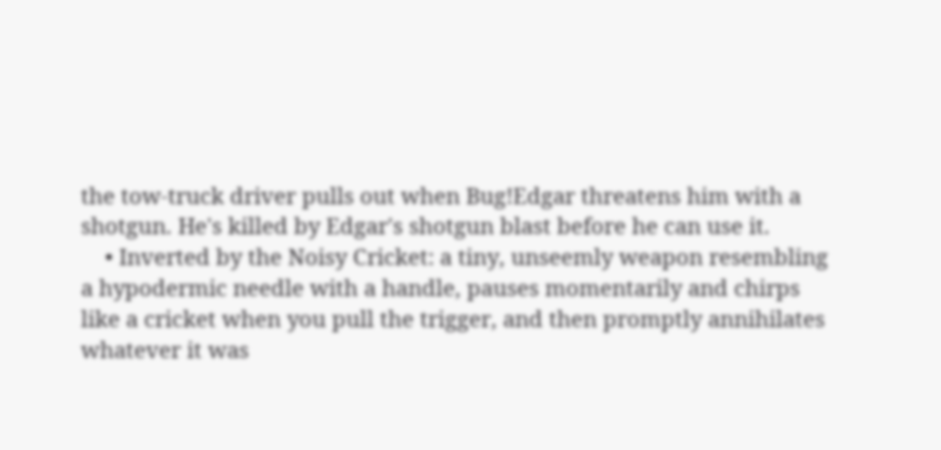the tow-truck driver pulls out when Bug!Edgar threatens him with a shotgun. He's killed by Edgar's shotgun blast before he can use it.
    • Inverted by the Noisy Cricket: a tiny, unseemly weapon resembling a hypodermic needle with a handle, pauses momentarily and chirps like a cricket when you pull the trigger, and then promptly annihilates whatever it was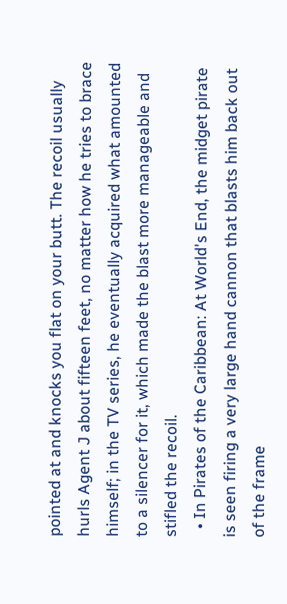pointed at and knocks you flat on your butt. The recoil usually hurls Agent J about fifteen feet, no matter how he tries to brace himself; in the TV series, he eventually acquired what amounted to a silencer for it, which made the blast more manageable and stifled the recoil.
  • In Pirates of the Caribbean: At World's End, the midget pirate is seen firing a very large hand cannon that blasts him back out of the frame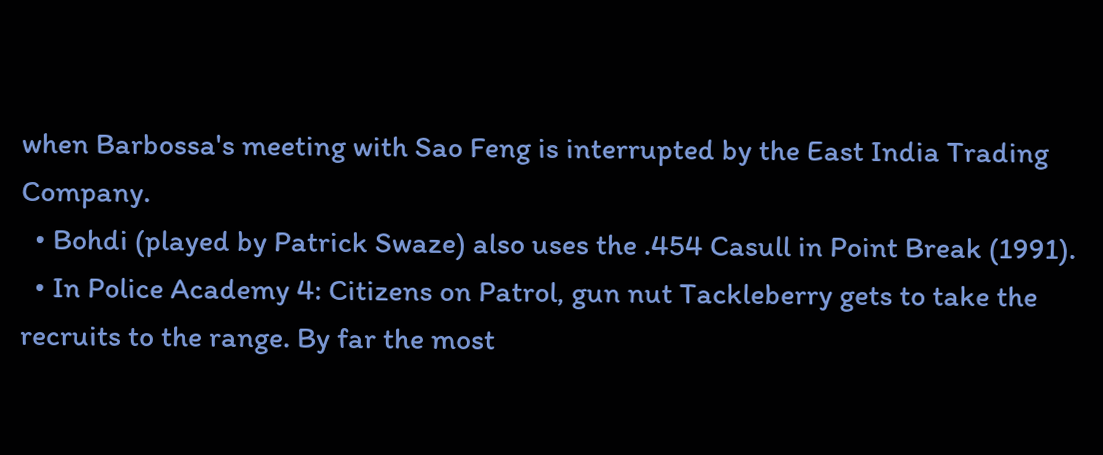when Barbossa's meeting with Sao Feng is interrupted by the East India Trading Company.
  • Bohdi (played by Patrick Swaze) also uses the .454 Casull in Point Break (1991).
  • In Police Academy 4: Citizens on Patrol, gun nut Tackleberry gets to take the recruits to the range. By far the most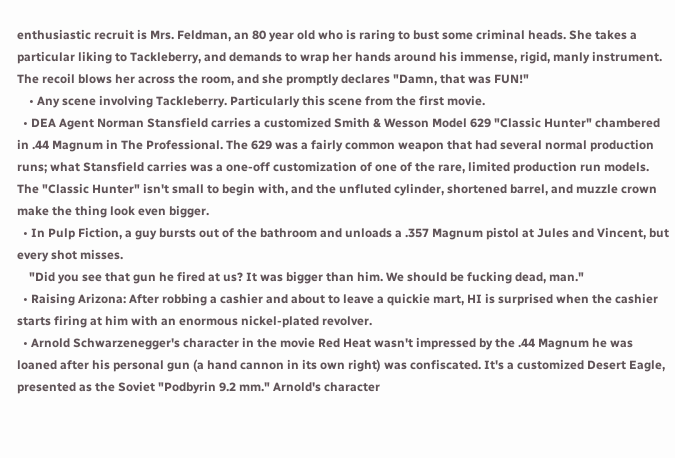enthusiastic recruit is Mrs. Feldman, an 80 year old who is raring to bust some criminal heads. She takes a particular liking to Tackleberry, and demands to wrap her hands around his immense, rigid, manly instrument. The recoil blows her across the room, and she promptly declares "Damn, that was FUN!"
    • Any scene involving Tackleberry. Particularly this scene from the first movie.
  • DEA Agent Norman Stansfield carries a customized Smith & Wesson Model 629 "Classic Hunter" chambered in .44 Magnum in The Professional. The 629 was a fairly common weapon that had several normal production runs; what Stansfield carries was a one-off customization of one of the rare, limited production run models. The "Classic Hunter" isn't small to begin with, and the unfluted cylinder, shortened barrel, and muzzle crown make the thing look even bigger.
  • In Pulp Fiction, a guy bursts out of the bathroom and unloads a .357 Magnum pistol at Jules and Vincent, but every shot misses.
    "Did you see that gun he fired at us? It was bigger than him. We should be fucking dead, man."
  • Raising Arizona: After robbing a cashier and about to leave a quickie mart, HI is surprised when the cashier starts firing at him with an enormous nickel-plated revolver.
  • Arnold Schwarzenegger's character in the movie Red Heat wasn't impressed by the .44 Magnum he was loaned after his personal gun (a hand cannon in its own right) was confiscated. It's a customized Desert Eagle, presented as the Soviet "Podbyrin 9.2 mm." Arnold's character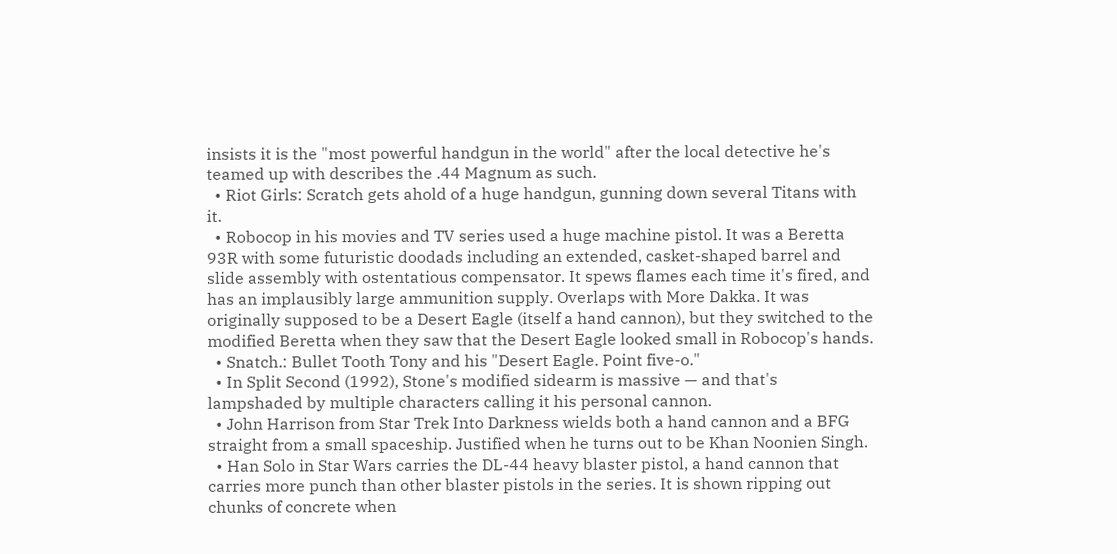insists it is the "most powerful handgun in the world" after the local detective he's teamed up with describes the .44 Magnum as such.
  • Riot Girls: Scratch gets ahold of a huge handgun, gunning down several Titans with it.
  • Robocop in his movies and TV series used a huge machine pistol. It was a Beretta 93R with some futuristic doodads including an extended, casket-shaped barrel and slide assembly with ostentatious compensator. It spews flames each time it's fired, and has an implausibly large ammunition supply. Overlaps with More Dakka. It was originally supposed to be a Desert Eagle (itself a hand cannon), but they switched to the modified Beretta when they saw that the Desert Eagle looked small in Robocop's hands.
  • Snatch.: Bullet Tooth Tony and his "Desert Eagle. Point five-o."
  • In Split Second (1992), Stone's modified sidearm is massive — and that's lampshaded by multiple characters calling it his personal cannon.
  • John Harrison from Star Trek Into Darkness wields both a hand cannon and a BFG straight from a small spaceship. Justified when he turns out to be Khan Noonien Singh.
  • Han Solo in Star Wars carries the DL-44 heavy blaster pistol, a hand cannon that carries more punch than other blaster pistols in the series. It is shown ripping out chunks of concrete when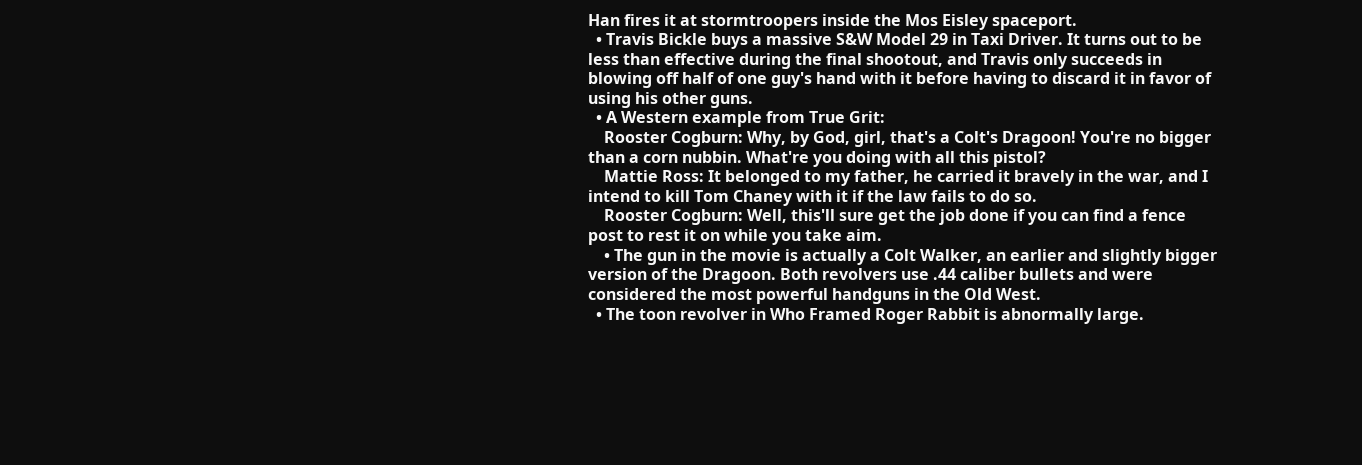Han fires it at stormtroopers inside the Mos Eisley spaceport.
  • Travis Bickle buys a massive S&W Model 29 in Taxi Driver. It turns out to be less than effective during the final shootout, and Travis only succeeds in blowing off half of one guy's hand with it before having to discard it in favor of using his other guns.
  • A Western example from True Grit:
    Rooster Cogburn: Why, by God, girl, that's a Colt's Dragoon! You're no bigger than a corn nubbin. What're you doing with all this pistol?
    Mattie Ross: It belonged to my father, he carried it bravely in the war, and I intend to kill Tom Chaney with it if the law fails to do so.
    Rooster Cogburn: Well, this'll sure get the job done if you can find a fence post to rest it on while you take aim.
    • The gun in the movie is actually a Colt Walker, an earlier and slightly bigger version of the Dragoon. Both revolvers use .44 caliber bullets and were considered the most powerful handguns in the Old West.
  • The toon revolver in Who Framed Roger Rabbit is abnormally large.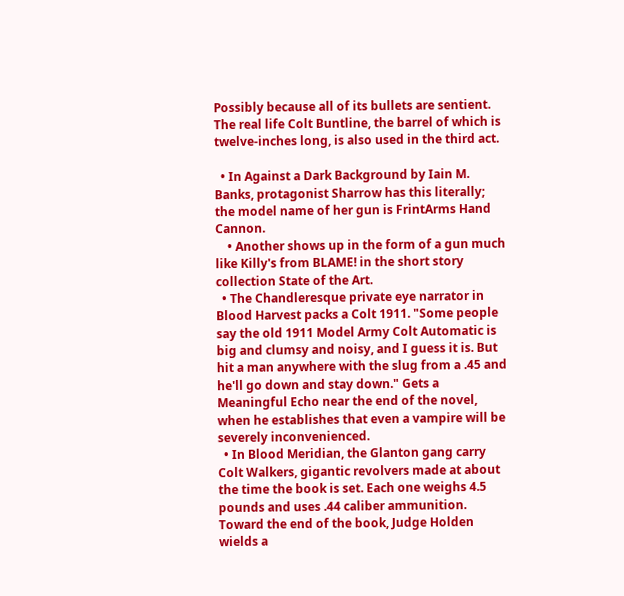Possibly because all of its bullets are sentient. The real life Colt Buntline, the barrel of which is twelve-inches long, is also used in the third act.

  • In Against a Dark Background by Iain M. Banks, protagonist Sharrow has this literally; the model name of her gun is FrintArms Hand Cannon.
    • Another shows up in the form of a gun much like Killy's from BLAME! in the short story collection State of the Art.
  • The Chandleresque private eye narrator in Blood Harvest packs a Colt 1911. "Some people say the old 1911 Model Army Colt Automatic is big and clumsy and noisy, and I guess it is. But hit a man anywhere with the slug from a .45 and he'll go down and stay down." Gets a Meaningful Echo near the end of the novel, when he establishes that even a vampire will be severely inconvenienced.
  • In Blood Meridian, the Glanton gang carry Colt Walkers, gigantic revolvers made at about the time the book is set. Each one weighs 4.5 pounds and uses .44 caliber ammunition. Toward the end of the book, Judge Holden wields a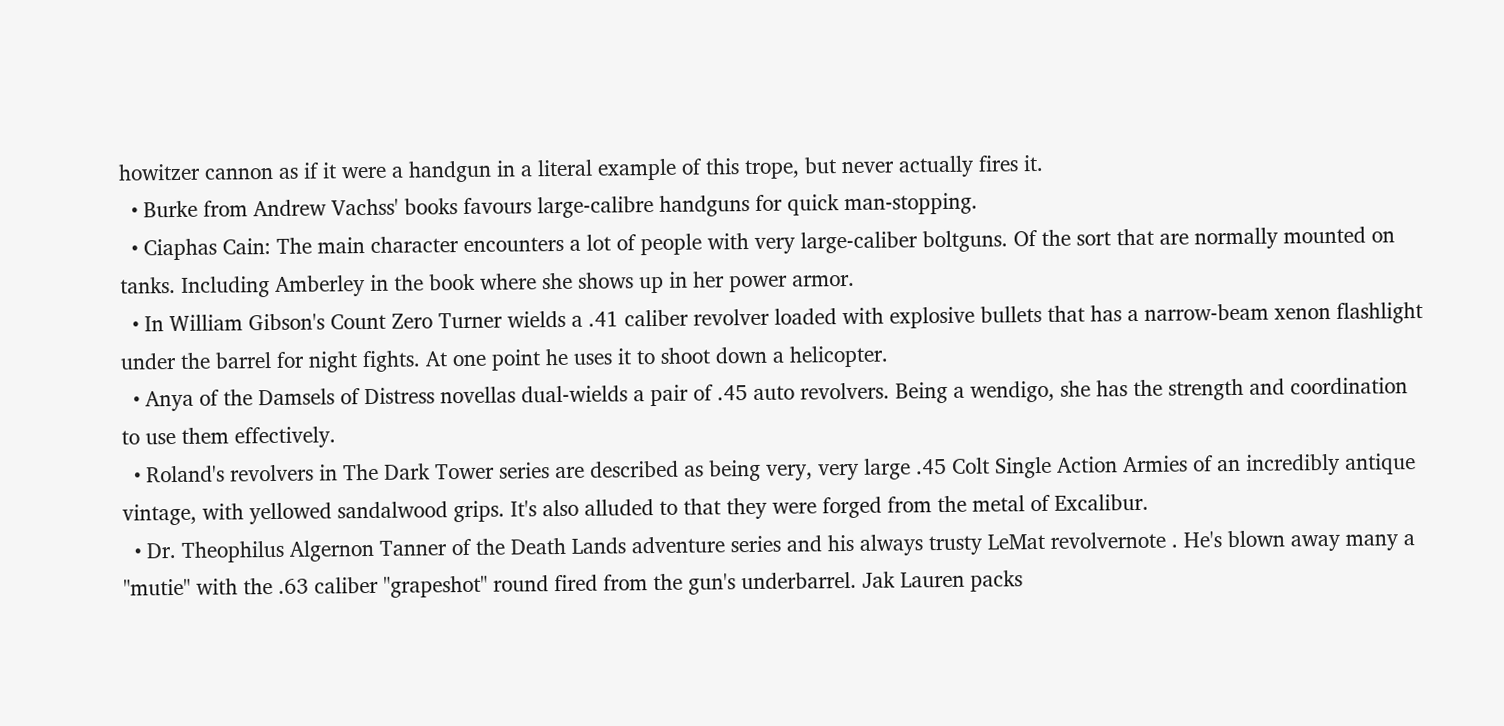howitzer cannon as if it were a handgun in a literal example of this trope, but never actually fires it.
  • Burke from Andrew Vachss' books favours large-calibre handguns for quick man-stopping.
  • Ciaphas Cain: The main character encounters a lot of people with very large-caliber boltguns. Of the sort that are normally mounted on tanks. Including Amberley in the book where she shows up in her power armor.
  • In William Gibson's Count Zero Turner wields a .41 caliber revolver loaded with explosive bullets that has a narrow-beam xenon flashlight under the barrel for night fights. At one point he uses it to shoot down a helicopter.
  • Anya of the Damsels of Distress novellas dual-wields a pair of .45 auto revolvers. Being a wendigo, she has the strength and coordination to use them effectively.
  • Roland's revolvers in The Dark Tower series are described as being very, very large .45 Colt Single Action Armies of an incredibly antique vintage, with yellowed sandalwood grips. It's also alluded to that they were forged from the metal of Excalibur.
  • Dr. Theophilus Algernon Tanner of the Death Lands adventure series and his always trusty LeMat revolvernote . He's blown away many a "mutie" with the .63 caliber "grapeshot" round fired from the gun's underbarrel. Jak Lauren packs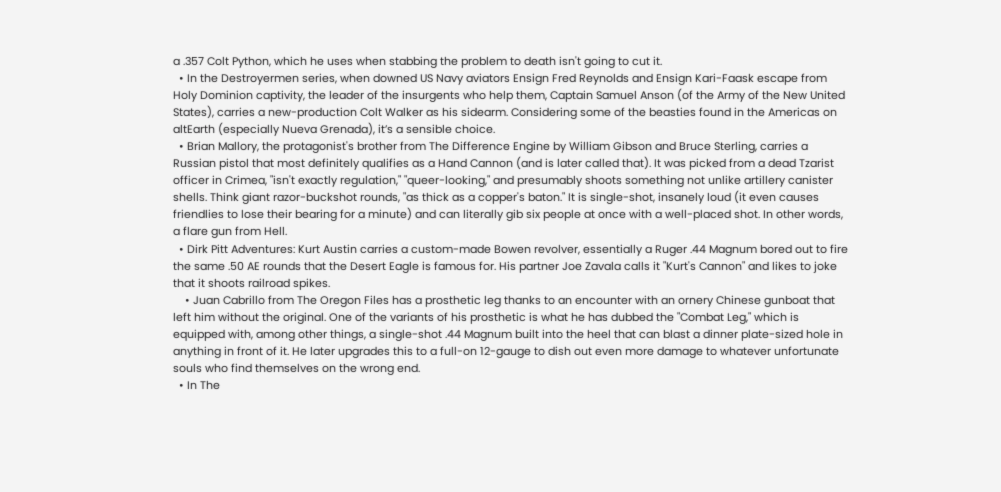a .357 Colt Python, which he uses when stabbing the problem to death isn't going to cut it.
  • In the Destroyermen series, when downed US Navy aviators Ensign Fred Reynolds and Ensign Kari-Faask escape from Holy Dominion captivity, the leader of the insurgents who help them, Captain Samuel Anson (of the Army of the New United States), carries a new-production Colt Walker as his sidearm. Considering some of the beasties found in the Americas on altEarth (especially Nueva Grenada), it’s a sensible choice.
  • Brian Mallory, the protagonist's brother from The Difference Engine by William Gibson and Bruce Sterling, carries a Russian pistol that most definitely qualifies as a Hand Cannon (and is later called that). It was picked from a dead Tzarist officer in Crimea, "isn't exactly regulation," "queer-looking," and presumably shoots something not unlike artillery canister shells. Think giant razor-buckshot rounds, "as thick as a copper's baton." It is single-shot, insanely loud (it even causes friendlies to lose their bearing for a minute) and can literally gib six people at once with a well-placed shot. In other words, a flare gun from Hell.
  • Dirk Pitt Adventures: Kurt Austin carries a custom-made Bowen revolver, essentially a Ruger .44 Magnum bored out to fire the same .50 AE rounds that the Desert Eagle is famous for. His partner Joe Zavala calls it "Kurt's Cannon" and likes to joke that it shoots railroad spikes.
    • Juan Cabrillo from The Oregon Files has a prosthetic leg thanks to an encounter with an ornery Chinese gunboat that left him without the original. One of the variants of his prosthetic is what he has dubbed the "Combat Leg," which is equipped with, among other things, a single-shot .44 Magnum built into the heel that can blast a dinner plate-sized hole in anything in front of it. He later upgrades this to a full-on 12-gauge to dish out even more damage to whatever unfortunate souls who find themselves on the wrong end.
  • In The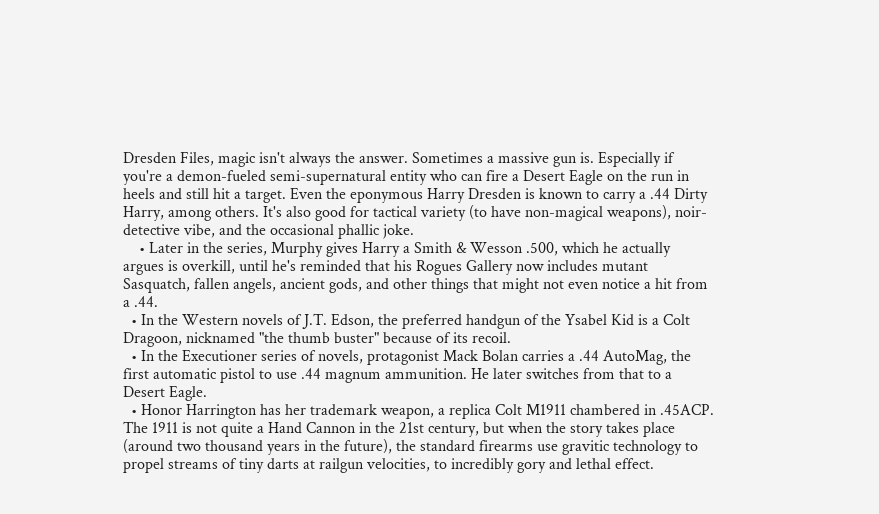Dresden Files, magic isn't always the answer. Sometimes a massive gun is. Especially if you're a demon-fueled semi-supernatural entity who can fire a Desert Eagle on the run in heels and still hit a target. Even the eponymous Harry Dresden is known to carry a .44 Dirty Harry, among others. It's also good for tactical variety (to have non-magical weapons), noir-detective vibe, and the occasional phallic joke.
    • Later in the series, Murphy gives Harry a Smith & Wesson .500, which he actually argues is overkill, until he's reminded that his Rogues Gallery now includes mutant Sasquatch, fallen angels, ancient gods, and other things that might not even notice a hit from a .44.
  • In the Western novels of J.T. Edson, the preferred handgun of the Ysabel Kid is a Colt Dragoon, nicknamed "the thumb buster" because of its recoil.
  • In the Executioner series of novels, protagonist Mack Bolan carries a .44 AutoMag, the first automatic pistol to use .44 magnum ammunition. He later switches from that to a Desert Eagle.
  • Honor Harrington has her trademark weapon, a replica Colt M1911 chambered in .45ACP. The 1911 is not quite a Hand Cannon in the 21st century, but when the story takes place (around two thousand years in the future), the standard firearms use gravitic technology to propel streams of tiny darts at railgun velocities, to incredibly gory and lethal effect.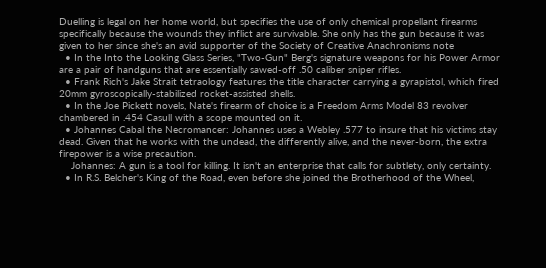Duelling is legal on her home world, but specifies the use of only chemical propellant firearms specifically because the wounds they inflict are survivable. She only has the gun because it was given to her since she's an avid supporter of the Society of Creative Anachronisms note
  • In the Into the Looking Glass Series, "Two-Gun" Berg's signature weapons for his Power Armor are a pair of handguns that are essentially sawed-off .50 caliber sniper rifles.
  • Frank Rich's Jake Strait tetraology features the title character carrying a gyrapistol, which fired 20mm gyroscopically-stabilized rocket-assisted shells.
  • In the Joe Pickett novels, Nate's firearm of choice is a Freedom Arms Model 83 revolver chambered in .454 Casull with a scope mounted on it.
  • Johannes Cabal the Necromancer: Johannes uses a Webley .577 to insure that his victims stay dead. Given that he works with the undead, the differently alive, and the never-born, the extra firepower is a wise precaution.
    Johannes: A gun is a tool for killing. It isn't an enterprise that calls for subtlety, only certainty.
  • In R.S. Belcher's King of the Road, even before she joined the Brotherhood of the Wheel,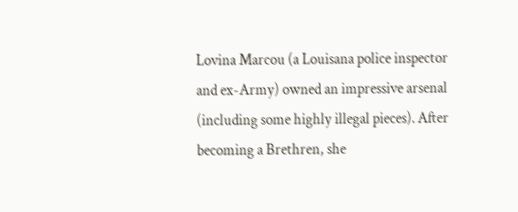Lovina Marcou (a Louisana police inspector and ex-Army) owned an impressive arsenal (including some highly illegal pieces). After becoming a Brethren, she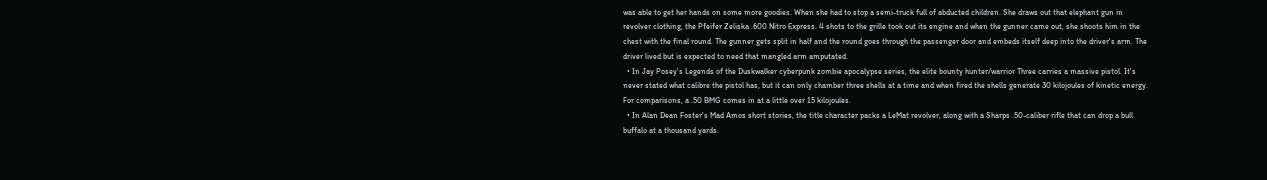was able to get her hands on some more goodies. When she had to stop a semi-truck full of abducted children. She draws out that elephant gun in revolver clothing, the Pfeifer Zeliska .600 Nitro Express. 4 shots to the grille took out its engine and when the gunner came out, she shoots him in the chest with the final round. The gunner gets split in half and the round goes through the passenger door and embeds itself deep into the driver's arm. The driver lived but is expected to need that mangled arm amputated.
  • In Jay Posey's Legends of the Duskwalker cyberpunk zombie apocalypse series, the elite bounty hunter/warrior Three carries a massive pistol. It's never stated what calibre the pistol has, but it can only chamber three shells at a time and when fired the shells generate 30 kilojoules of kinetic energy. For comparisons, a .50 BMG comes in at a little over 15 kilojoules.
  • In Alan Dean Foster's Mad Amos short stories, the title character packs a LeMat revolver, along with a Sharps .50-caliber rifle that can drop a bull buffalo at a thousand yards.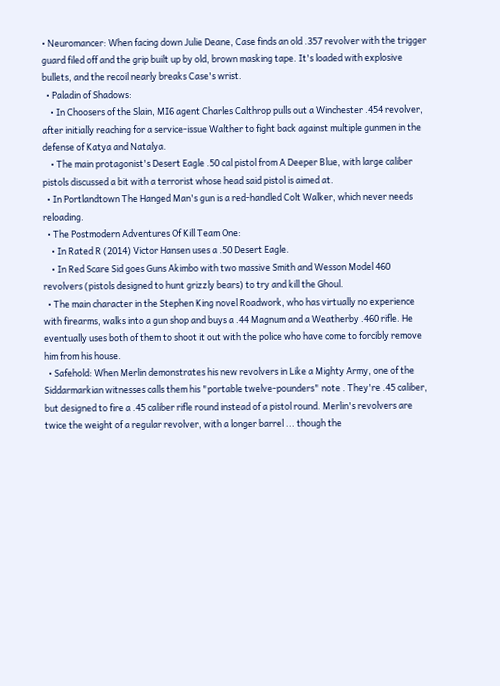• Neuromancer: When facing down Julie Deane, Case finds an old .357 revolver with the trigger guard filed off and the grip built up by old, brown masking tape. It's loaded with explosive bullets, and the recoil nearly breaks Case's wrist.
  • Paladin of Shadows:
    • In Choosers of the Slain, MI6 agent Charles Calthrop pulls out a Winchester .454 revolver, after initially reaching for a service-issue Walther to fight back against multiple gunmen in the defense of Katya and Natalya.
    • The main protagonist's Desert Eagle .50 cal pistol from A Deeper Blue, with large caliber pistols discussed a bit with a terrorist whose head said pistol is aimed at.
  • In Portlandtown The Hanged Man's gun is a red-handled Colt Walker, which never needs reloading.
  • The Postmodern Adventures Of Kill Team One:
    • In Rated R (2014) Victor Hansen uses a .50 Desert Eagle.
    • In Red Scare Sid goes Guns Akimbo with two massive Smith and Wesson Model 460 revolvers (pistols designed to hunt grizzly bears) to try and kill the Ghoul.
  • The main character in the Stephen King novel Roadwork, who has virtually no experience with firearms, walks into a gun shop and buys a .44 Magnum and a Weatherby .460 rifle. He eventually uses both of them to shoot it out with the police who have come to forcibly remove him from his house.
  • Safehold: When Merlin demonstrates his new revolvers in Like a Mighty Army, one of the Siddarmarkian witnesses calls them his "portable twelve-pounders" note . They're .45 caliber, but designed to fire a .45 caliber rifle round instead of a pistol round. Merlin's revolvers are twice the weight of a regular revolver, with a longer barrel ... though the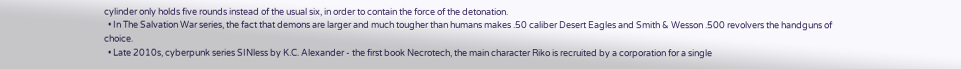cylinder only holds five rounds instead of the usual six, in order to contain the force of the detonation.
  • In The Salvation War series, the fact that demons are larger and much tougher than humans makes .50 caliber Desert Eagles and Smith & Wesson .500 revolvers the handguns of choice.
  • Late 2010s, cyberpunk series SINless by K.C. Alexander - the first book Necrotech, the main character Riko is recruited by a corporation for a single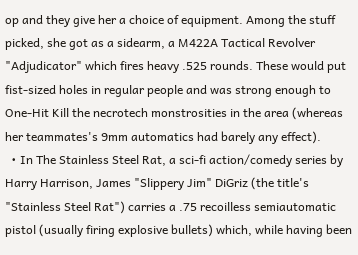op and they give her a choice of equipment. Among the stuff picked, she got as a sidearm, a M422A Tactical Revolver "Adjudicator" which fires heavy .525 rounds. These would put fist-sized holes in regular people and was strong enough to One-Hit Kill the necrotech monstrosities in the area (whereas her teammates's 9mm automatics had barely any effect).
  • In The Stainless Steel Rat, a sci-fi action/comedy series by Harry Harrison, James "Slippery Jim" DiGriz (the title's "Stainless Steel Rat") carries a .75 recoilless semiautomatic pistol (usually firing explosive bullets) which, while having been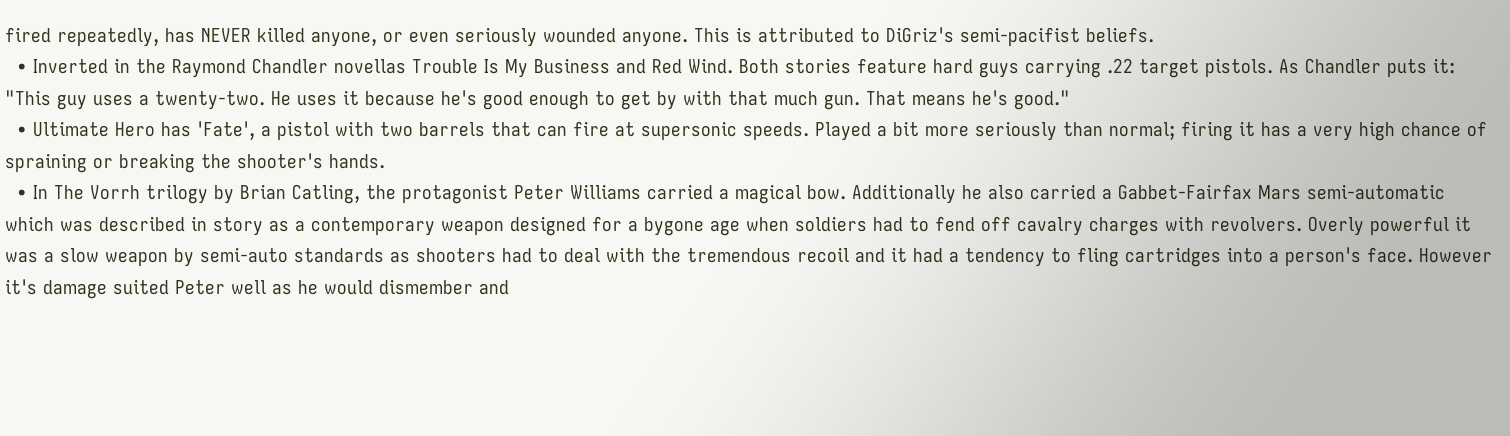fired repeatedly, has NEVER killed anyone, or even seriously wounded anyone. This is attributed to DiGriz's semi-pacifist beliefs.
  • Inverted in the Raymond Chandler novellas Trouble Is My Business and Red Wind. Both stories feature hard guys carrying .22 target pistols. As Chandler puts it: "This guy uses a twenty-two. He uses it because he's good enough to get by with that much gun. That means he's good."
  • Ultimate Hero has 'Fate', a pistol with two barrels that can fire at supersonic speeds. Played a bit more seriously than normal; firing it has a very high chance of spraining or breaking the shooter's hands.
  • In The Vorrh trilogy by Brian Catling, the protagonist Peter Williams carried a magical bow. Additionally he also carried a Gabbet-Fairfax Mars semi-automatic which was described in story as a contemporary weapon designed for a bygone age when soldiers had to fend off cavalry charges with revolvers. Overly powerful it was a slow weapon by semi-auto standards as shooters had to deal with the tremendous recoil and it had a tendency to fling cartridges into a person's face. However it's damage suited Peter well as he would dismember and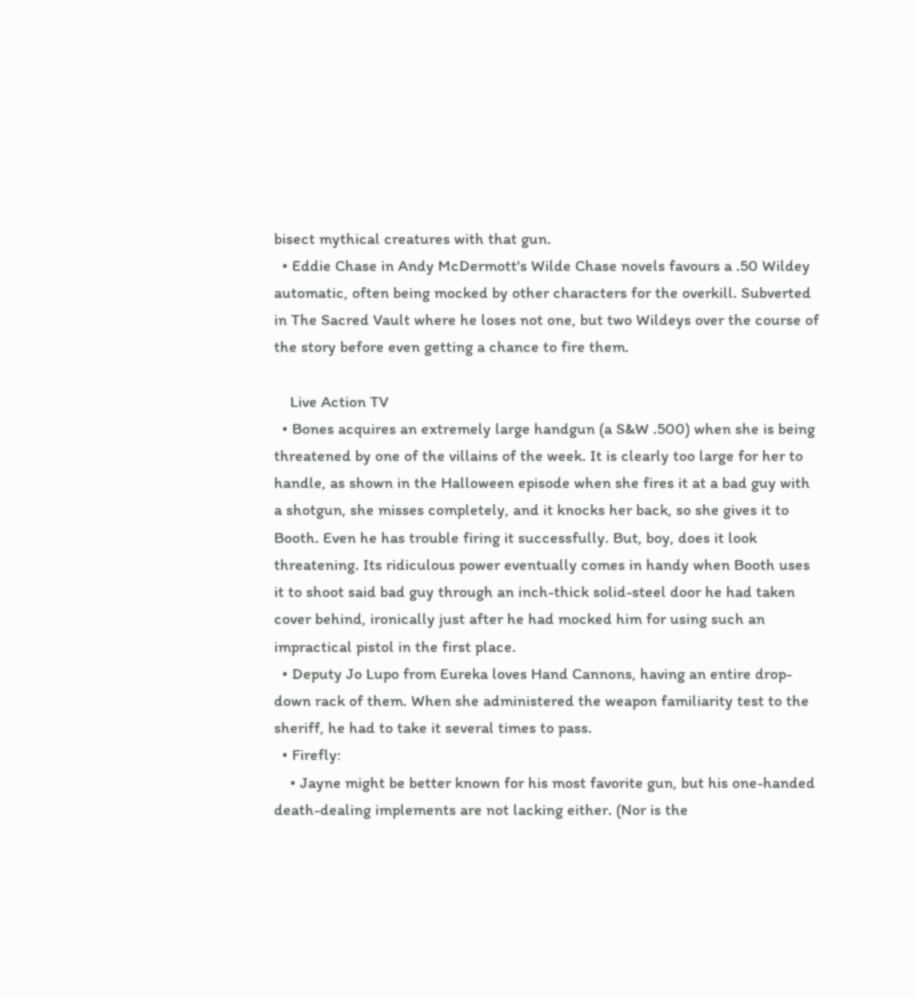bisect mythical creatures with that gun.
  • Eddie Chase in Andy McDermott's Wilde Chase novels favours a .50 Wildey automatic, often being mocked by other characters for the overkill. Subverted in The Sacred Vault where he loses not one, but two Wildeys over the course of the story before even getting a chance to fire them.

    Live Action TV
  • Bones acquires an extremely large handgun (a S&W .500) when she is being threatened by one of the villains of the week. It is clearly too large for her to handle, as shown in the Halloween episode when she fires it at a bad guy with a shotgun, she misses completely, and it knocks her back, so she gives it to Booth. Even he has trouble firing it successfully. But, boy, does it look threatening. Its ridiculous power eventually comes in handy when Booth uses it to shoot said bad guy through an inch-thick solid-steel door he had taken cover behind, ironically just after he had mocked him for using such an impractical pistol in the first place.
  • Deputy Jo Lupo from Eureka loves Hand Cannons, having an entire drop-down rack of them. When she administered the weapon familiarity test to the sheriff, he had to take it several times to pass.
  • Firefly:
    • Jayne might be better known for his most favorite gun, but his one-handed death-dealing implements are not lacking either. (Nor is the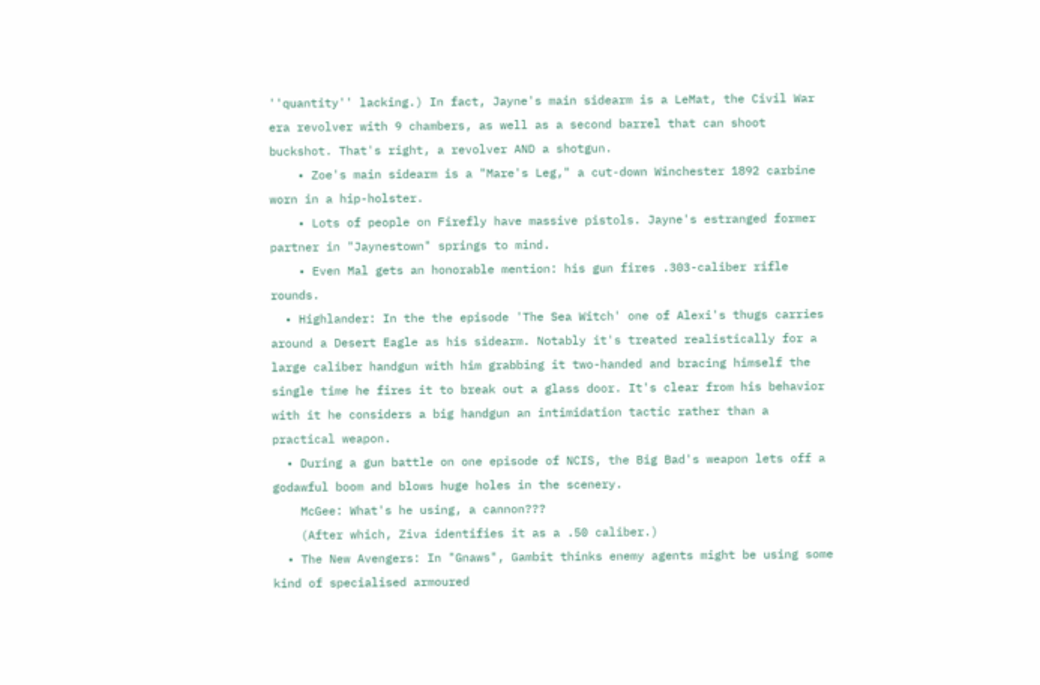''quantity'' lacking.) In fact, Jayne's main sidearm is a LeMat, the Civil War era revolver with 9 chambers, as well as a second barrel that can shoot buckshot. That's right, a revolver AND a shotgun.
    • Zoe's main sidearm is a "Mare's Leg," a cut-down Winchester 1892 carbine worn in a hip-holster.
    • Lots of people on Firefly have massive pistols. Jayne's estranged former partner in "Jaynestown" springs to mind.
    • Even Mal gets an honorable mention: his gun fires .303-caliber rifle rounds.
  • Highlander: In the the episode 'The Sea Witch' one of Alexi's thugs carries around a Desert Eagle as his sidearm. Notably it's treated realistically for a large caliber handgun with him grabbing it two-handed and bracing himself the single time he fires it to break out a glass door. It's clear from his behavior with it he considers a big handgun an intimidation tactic rather than a practical weapon.
  • During a gun battle on one episode of NCIS, the Big Bad's weapon lets off a godawful boom and blows huge holes in the scenery.
    McGee: What's he using, a cannon???
    (After which, Ziva identifies it as a .50 caliber.)
  • The New Avengers: In "Gnaws", Gambit thinks enemy agents might be using some kind of specialised armoured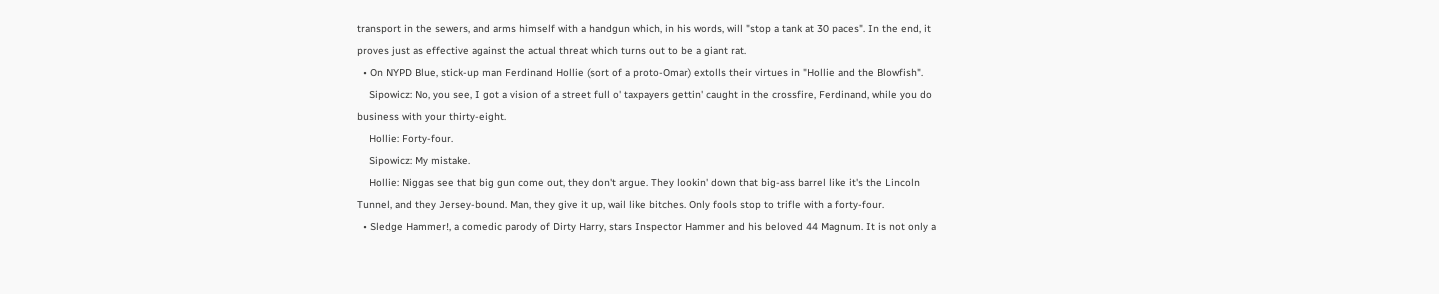transport in the sewers, and arms himself with a handgun which, in his words, will "stop a tank at 30 paces". In the end, it proves just as effective against the actual threat which turns out to be a giant rat.
  • On NYPD Blue, stick-up man Ferdinand Hollie (sort of a proto-Omar) extolls their virtues in "Hollie and the Blowfish".
    Sipowicz: No, you see, I got a vision of a street full o' taxpayers gettin' caught in the crossfire, Ferdinand, while you do business with your thirty-eight.
    Hollie: Forty-four.
    Sipowicz: My mistake.
    Hollie: Niggas see that big gun come out, they don't argue. They lookin' down that big-ass barrel like it's the Lincoln Tunnel, and they Jersey-bound. Man, they give it up, wail like bitches. Only fools stop to trifle with a forty-four.
  • Sledge Hammer!, a comedic parody of Dirty Harry, stars Inspector Hammer and his beloved 44 Magnum. It is not only a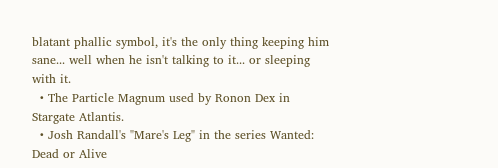blatant phallic symbol, it's the only thing keeping him sane... well when he isn't talking to it... or sleeping with it.
  • The Particle Magnum used by Ronon Dex in Stargate Atlantis.
  • Josh Randall's "Mare's Leg" in the series Wanted: Dead or Alive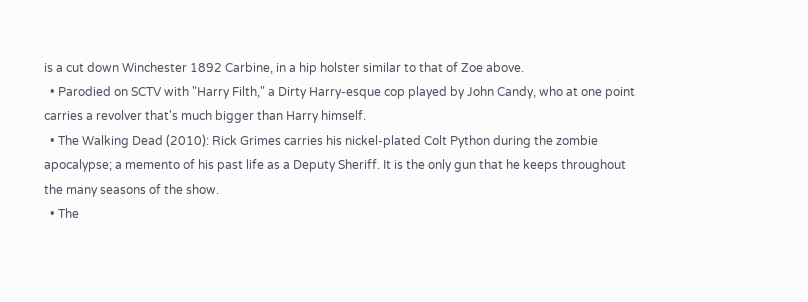is a cut down Winchester 1892 Carbine, in a hip holster similar to that of Zoe above.
  • Parodied on SCTV with "Harry Filth," a Dirty Harry-esque cop played by John Candy, who at one point carries a revolver that's much bigger than Harry himself.
  • The Walking Dead (2010): Rick Grimes carries his nickel-plated Colt Python during the zombie apocalypse; a memento of his past life as a Deputy Sheriff. It is the only gun that he keeps throughout the many seasons of the show.
  • The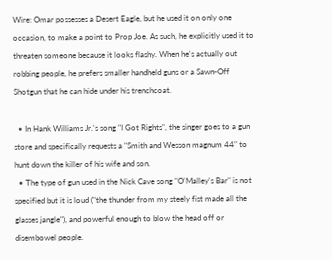Wire: Omar possesses a Desert Eagle, but he used it on only one occasion, to make a point to Prop Joe. As such, he explicitly used it to threaten someone because it looks flashy. When he's actually out robbing people, he prefers smaller handheld guns or a Sawn-Off Shotgun that he can hide under his trenchcoat.

  • In Hank Williams Jr.'s song "I Got Rights", the singer goes to a gun store and specifically requests a "Smith and Wesson magnum 44" to hunt down the killer of his wife and son.
  • The type of gun used in the Nick Cave song "O'Malley's Bar" is not specified but it is loud ("the thunder from my steely fist made all the glasses jangle"), and powerful enough to blow the head off or disembowel people.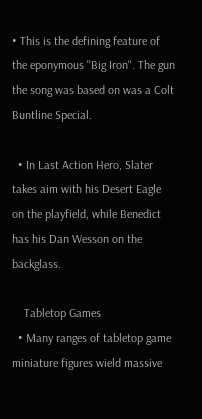• This is the defining feature of the eponymous ''Big Iron''. The gun the song was based on was a Colt Buntline Special.

  • In Last Action Hero, Slater takes aim with his Desert Eagle on the playfield, while Benedict has his Dan Wesson on the backglass.

    Tabletop Games
  • Many ranges of tabletop game miniature figures wield massive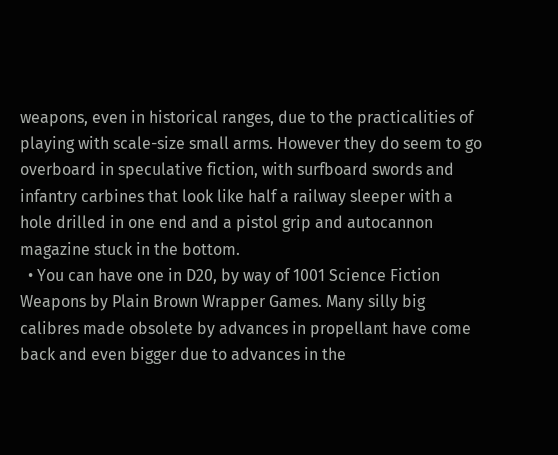weapons, even in historical ranges, due to the practicalities of playing with scale-size small arms. However they do seem to go overboard in speculative fiction, with surfboard swords and infantry carbines that look like half a railway sleeper with a hole drilled in one end and a pistol grip and autocannon magazine stuck in the bottom.
  • You can have one in D20, by way of 1001 Science Fiction Weapons by Plain Brown Wrapper Games. Many silly big calibres made obsolete by advances in propellant have come back and even bigger due to advances in the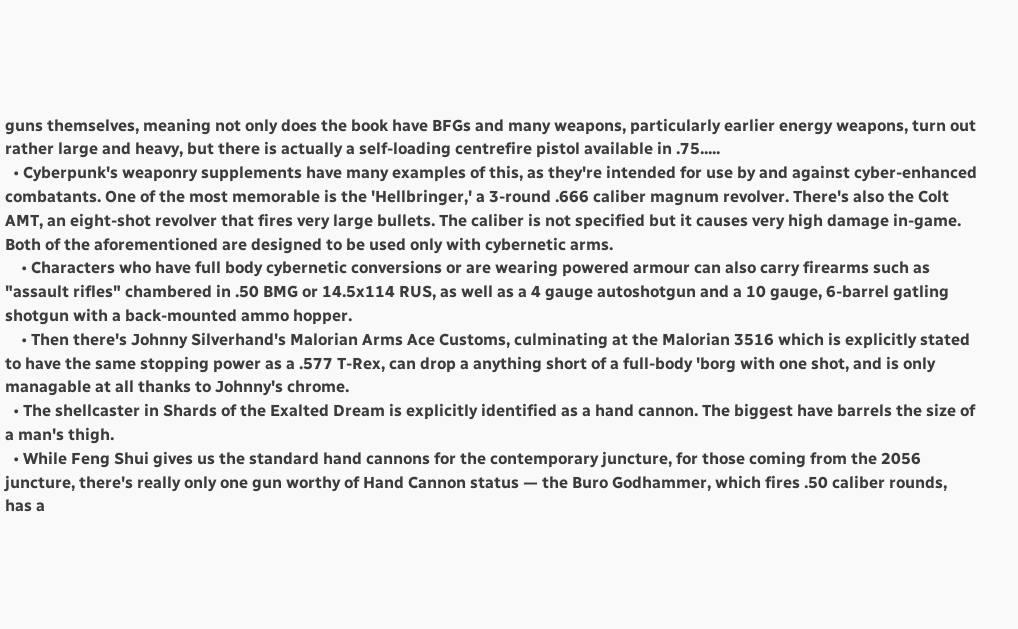guns themselves, meaning not only does the book have BFGs and many weapons, particularly earlier energy weapons, turn out rather large and heavy, but there is actually a self-loading centrefire pistol available in .75.....
  • Cyberpunk's weaponry supplements have many examples of this, as they're intended for use by and against cyber-enhanced combatants. One of the most memorable is the 'Hellbringer,' a 3-round .666 caliber magnum revolver. There's also the Colt AMT, an eight-shot revolver that fires very large bullets. The caliber is not specified but it causes very high damage in-game. Both of the aforementioned are designed to be used only with cybernetic arms.
    • Characters who have full body cybernetic conversions or are wearing powered armour can also carry firearms such as "assault rifles" chambered in .50 BMG or 14.5x114 RUS, as well as a 4 gauge autoshotgun and a 10 gauge, 6-barrel gatling shotgun with a back-mounted ammo hopper.
    • Then there's Johnny Silverhand's Malorian Arms Ace Customs, culminating at the Malorian 3516 which is explicitly stated to have the same stopping power as a .577 T-Rex, can drop a anything short of a full-body 'borg with one shot, and is only managable at all thanks to Johnny's chrome.
  • The shellcaster in Shards of the Exalted Dream is explicitly identified as a hand cannon. The biggest have barrels the size of a man's thigh.
  • While Feng Shui gives us the standard hand cannons for the contemporary juncture, for those coming from the 2056 juncture, there's really only one gun worthy of Hand Cannon status — the Buro Godhammer, which fires .50 caliber rounds, has a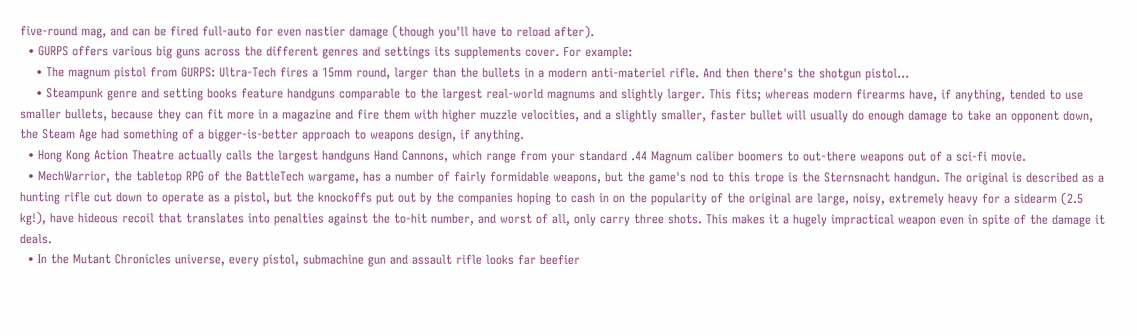five-round mag, and can be fired full-auto for even nastier damage (though you'll have to reload after).
  • GURPS offers various big guns across the different genres and settings its supplements cover. For example:
    • The magnum pistol from GURPS: Ultra-Tech fires a 15mm round, larger than the bullets in a modern anti-materiel rifle. And then there's the shotgun pistol...
    • Steampunk genre and setting books feature handguns comparable to the largest real-world magnums and slightly larger. This fits; whereas modern firearms have, if anything, tended to use smaller bullets, because they can fit more in a magazine and fire them with higher muzzle velocities, and a slightly smaller, faster bullet will usually do enough damage to take an opponent down, the Steam Age had something of a bigger-is-better approach to weapons design, if anything.
  • Hong Kong Action Theatre actually calls the largest handguns Hand Cannons, which range from your standard .44 Magnum caliber boomers to out-there weapons out of a sci-fi movie.
  • MechWarrior, the tabletop RPG of the BattleTech wargame, has a number of fairly formidable weapons, but the game's nod to this trope is the Sternsnacht handgun. The original is described as a hunting rifle cut down to operate as a pistol, but the knockoffs put out by the companies hoping to cash in on the popularity of the original are large, noisy, extremely heavy for a sidearm (2.5 kg!), have hideous recoil that translates into penalties against the to-hit number, and worst of all, only carry three shots. This makes it a hugely impractical weapon even in spite of the damage it deals.
  • In the Mutant Chronicles universe, every pistol, submachine gun and assault rifle looks far beefier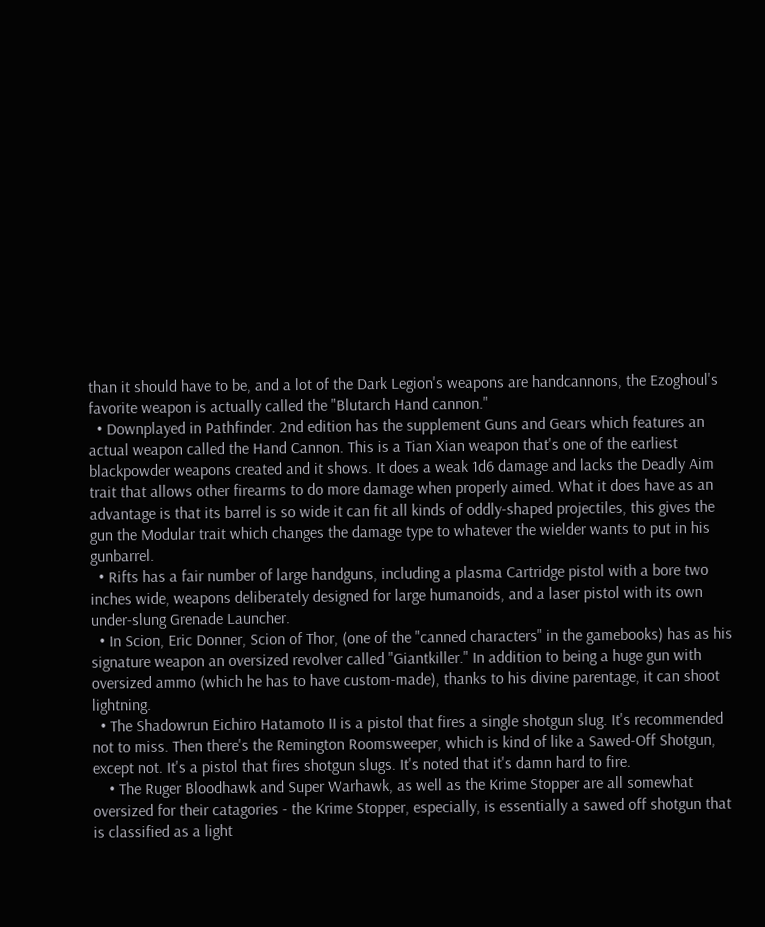than it should have to be, and a lot of the Dark Legion's weapons are handcannons, the Ezoghoul's favorite weapon is actually called the "Blutarch Hand cannon."
  • Downplayed in Pathfinder. 2nd edition has the supplement Guns and Gears which features an actual weapon called the Hand Cannon. This is a Tian Xian weapon that's one of the earliest blackpowder weapons created and it shows. It does a weak 1d6 damage and lacks the Deadly Aim trait that allows other firearms to do more damage when properly aimed. What it does have as an advantage is that its barrel is so wide it can fit all kinds of oddly-shaped projectiles, this gives the gun the Modular trait which changes the damage type to whatever the wielder wants to put in his gunbarrel.
  • Rifts has a fair number of large handguns, including a plasma Cartridge pistol with a bore two inches wide, weapons deliberately designed for large humanoids, and a laser pistol with its own under-slung Grenade Launcher.
  • In Scion, Eric Donner, Scion of Thor, (one of the "canned characters" in the gamebooks) has as his signature weapon an oversized revolver called "Giantkiller." In addition to being a huge gun with oversized ammo (which he has to have custom-made), thanks to his divine parentage, it can shoot lightning.
  • The Shadowrun Eichiro Hatamoto II is a pistol that fires a single shotgun slug. It's recommended not to miss. Then there's the Remington Roomsweeper, which is kind of like a Sawed-Off Shotgun, except not. It's a pistol that fires shotgun slugs. It's noted that it's damn hard to fire.
    • The Ruger Bloodhawk and Super Warhawk, as well as the Krime Stopper are all somewhat oversized for their catagories - the Krime Stopper, especially, is essentially a sawed off shotgun that is classified as a light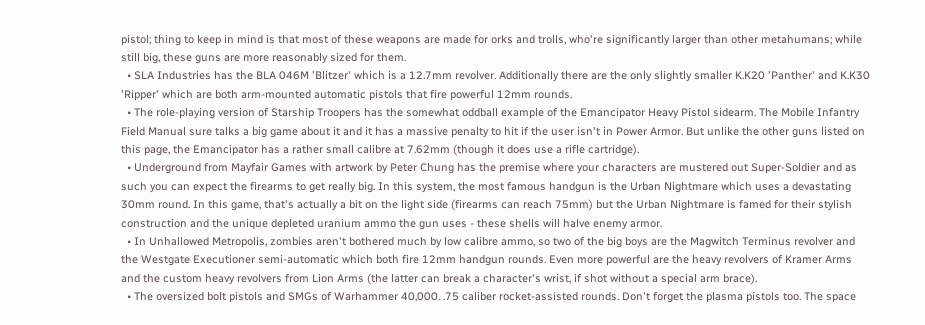pistol; thing to keep in mind is that most of these weapons are made for orks and trolls, who're significantly larger than other metahumans; while still big, these guns are more reasonably sized for them.
  • SLA Industries has the BLA 046M 'Blitzer' which is a 12.7mm revolver. Additionally there are the only slightly smaller K.K20 'Panther' and K.K30 'Ripper' which are both arm-mounted automatic pistols that fire powerful 12mm rounds.
  • The role-playing version of Starship Troopers has the somewhat oddball example of the Emancipator Heavy Pistol sidearm. The Mobile Infantry Field Manual sure talks a big game about it and it has a massive penalty to hit if the user isn't in Power Armor. But unlike the other guns listed on this page, the Emancipator has a rather small calibre at 7.62mm (though it does use a rifle cartridge).
  • Underground from Mayfair Games with artwork by Peter Chung has the premise where your characters are mustered out Super-Soldier and as such you can expect the firearms to get really big. In this system, the most famous handgun is the Urban Nightmare which uses a devastating 30mm round. In this game, that's actually a bit on the light side (firearms can reach 75mm) but the Urban Nightmare is famed for their stylish construction and the unique depleted uranium ammo the gun uses - these shells will halve enemy armor.
  • In Unhallowed Metropolis, zombies aren't bothered much by low calibre ammo, so two of the big boys are the Magwitch Terminus revolver and the Westgate Executioner semi-automatic which both fire 12mm handgun rounds. Even more powerful are the heavy revolvers of Kramer Arms and the custom heavy revolvers from Lion Arms (the latter can break a character's wrist, if shot without a special arm brace).
  • The oversized bolt pistols and SMGs of Warhammer 40,000. .75 caliber rocket-assisted rounds. Don't forget the plasma pistols too. The space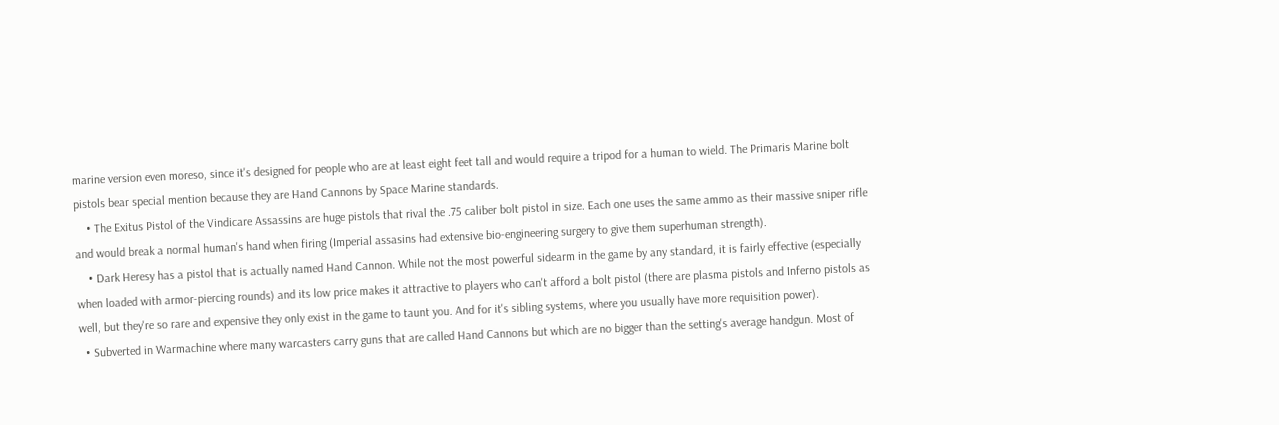marine version even moreso, since it's designed for people who are at least eight feet tall and would require a tripod for a human to wield. The Primaris Marine bolt pistols bear special mention because they are Hand Cannons by Space Marine standards.
    • The Exitus Pistol of the Vindicare Assassins are huge pistols that rival the .75 caliber bolt pistol in size. Each one uses the same ammo as their massive sniper rifle and would break a normal human's hand when firing (Imperial assasins had extensive bio-engineering surgery to give them superhuman strength).
    • Dark Heresy has a pistol that is actually named Hand Cannon. While not the most powerful sidearm in the game by any standard, it is fairly effective (especially when loaded with armor-piercing rounds) and its low price makes it attractive to players who can't afford a bolt pistol (there are plasma pistols and Inferno pistols as well, but they're so rare and expensive they only exist in the game to taunt you. And for it's sibling systems, where you usually have more requisition power).
  • Subverted in Warmachine where many warcasters carry guns that are called Hand Cannons but which are no bigger than the setting's average handgun. Most of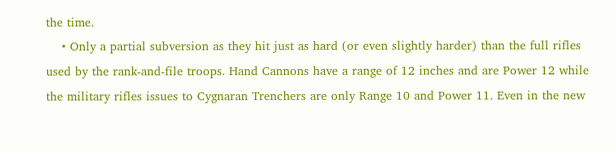the time.
    • Only a partial subversion as they hit just as hard (or even slightly harder) than the full rifles used by the rank-and-file troops. Hand Cannons have a range of 12 inches and are Power 12 while the military rifles issues to Cygnaran Trenchers are only Range 10 and Power 11. Even in the new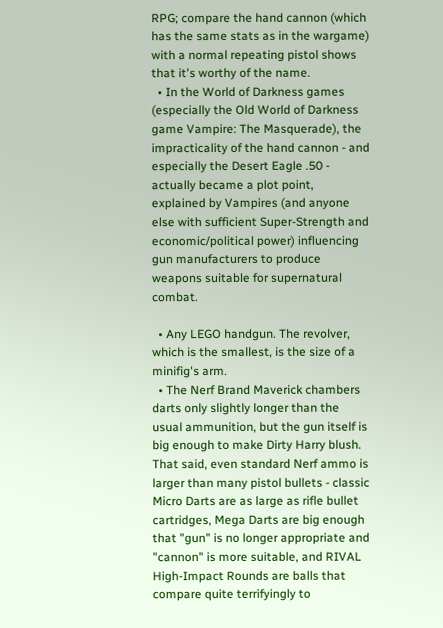RPG; compare the hand cannon (which has the same stats as in the wargame) with a normal repeating pistol shows that it's worthy of the name.
  • In the World of Darkness games (especially the Old World of Darkness game Vampire: The Masquerade), the impracticality of the hand cannon - and especially the Desert Eagle .50 - actually became a plot point, explained by Vampires (and anyone else with sufficient Super-Strength and economic/political power) influencing gun manufacturers to produce weapons suitable for supernatural combat.

  • Any LEGO handgun. The revolver, which is the smallest, is the size of a minifig's arm.
  • The Nerf Brand Maverick chambers darts only slightly longer than the usual ammunition, but the gun itself is big enough to make Dirty Harry blush. That said, even standard Nerf ammo is larger than many pistol bullets - classic Micro Darts are as large as rifle bullet cartridges, Mega Darts are big enough that "gun" is no longer appropriate and "cannon" is more suitable, and RIVAL High-Impact Rounds are balls that compare quite terrifyingly to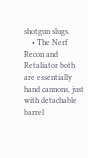shotgun slugs.
    • The Nerf Recon and Retaliator both are essentially hand cannons, just with detachable barrel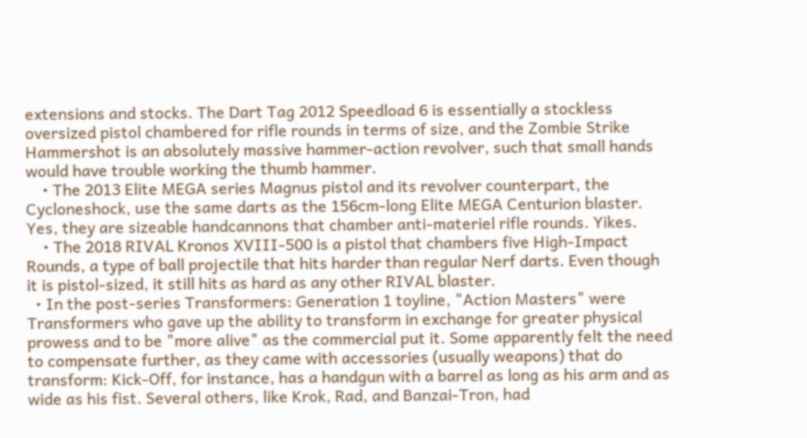extensions and stocks. The Dart Tag 2012 Speedload 6 is essentially a stockless oversized pistol chambered for rifle rounds in terms of size, and the Zombie Strike Hammershot is an absolutely massive hammer-action revolver, such that small hands would have trouble working the thumb hammer.
    • The 2013 Elite MEGA series Magnus pistol and its revolver counterpart, the Cycloneshock, use the same darts as the 156cm-long Elite MEGA Centurion blaster. Yes, they are sizeable handcannons that chamber anti-materiel rifle rounds. Yikes.
    • The 2018 RIVAL Kronos XVIII-500 is a pistol that chambers five High-Impact Rounds, a type of ball projectile that hits harder than regular Nerf darts. Even though it is pistol-sized, it still hits as hard as any other RIVAL blaster.
  • In the post-series Transformers: Generation 1 toyline, "Action Masters" were Transformers who gave up the ability to transform in exchange for greater physical prowess and to be "more alive" as the commercial put it. Some apparently felt the need to compensate further, as they came with accessories (usually weapons) that do transform: Kick-Off, for instance, has a handgun with a barrel as long as his arm and as wide as his fist. Several others, like Krok, Rad, and Banzai-Tron, had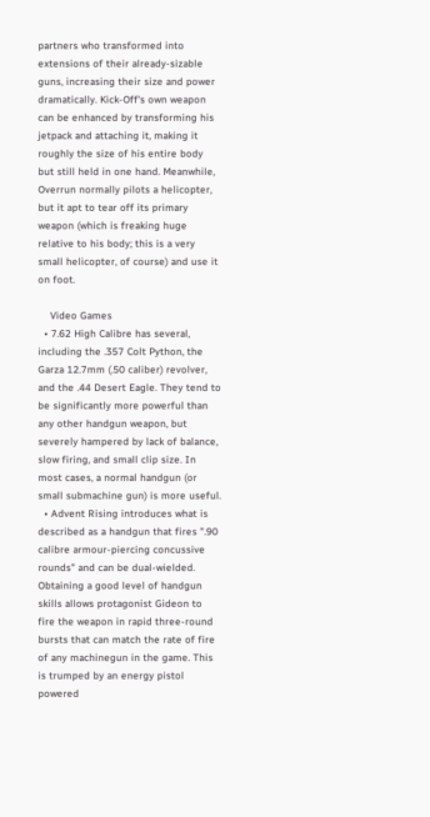partners who transformed into extensions of their already-sizable guns, increasing their size and power dramatically. Kick-Off's own weapon can be enhanced by transforming his jetpack and attaching it, making it roughly the size of his entire body but still held in one hand. Meanwhile, Overrun normally pilots a helicopter, but it apt to tear off its primary weapon (which is freaking huge relative to his body; this is a very small helicopter, of course) and use it on foot.

    Video Games
  • 7.62 High Calibre has several, including the .357 Colt Python, the Garza 12.7mm (.50 caliber) revolver, and the .44 Desert Eagle. They tend to be significantly more powerful than any other handgun weapon, but severely hampered by lack of balance, slow firing, and small clip size. In most cases, a normal handgun (or small submachine gun) is more useful.
  • Advent Rising introduces what is described as a handgun that fires ".90 calibre armour-piercing concussive rounds" and can be dual-wielded. Obtaining a good level of handgun skills allows protagonist Gideon to fire the weapon in rapid three-round bursts that can match the rate of fire of any machinegun in the game. This is trumped by an energy pistol powered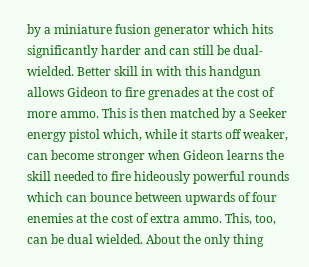by a miniature fusion generator which hits significantly harder and can still be dual-wielded. Better skill in with this handgun allows Gideon to fire grenades at the cost of more ammo. This is then matched by a Seeker energy pistol which, while it starts off weaker, can become stronger when Gideon learns the skill needed to fire hideously powerful rounds which can bounce between upwards of four enemies at the cost of extra ammo. This, too, can be dual wielded. About the only thing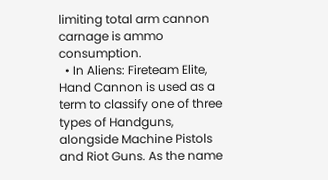limiting total arm cannon carnage is ammo consumption.
  • In Aliens: Fireteam Elite, Hand Cannon is used as a term to classify one of three types of Handguns, alongside Machine Pistols and Riot Guns. As the name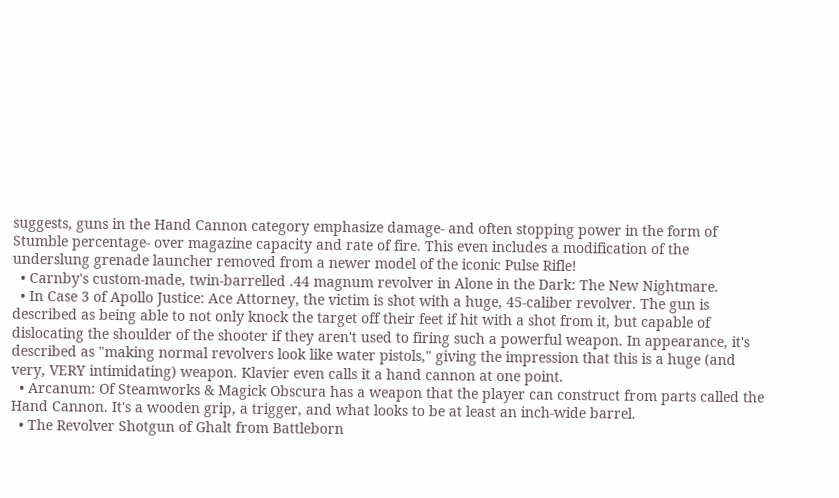suggests, guns in the Hand Cannon category emphasize damage- and often stopping power in the form of Stumble percentage- over magazine capacity and rate of fire. This even includes a modification of the underslung grenade launcher removed from a newer model of the iconic Pulse Rifle!
  • Carnby's custom-made, twin-barrelled .44 magnum revolver in Alone in the Dark: The New Nightmare.
  • In Case 3 of Apollo Justice: Ace Attorney, the victim is shot with a huge, 45-caliber revolver. The gun is described as being able to not only knock the target off their feet if hit with a shot from it, but capable of dislocating the shoulder of the shooter if they aren't used to firing such a powerful weapon. In appearance, it's described as "making normal revolvers look like water pistols," giving the impression that this is a huge (and very, VERY intimidating) weapon. Klavier even calls it a hand cannon at one point.
  • Arcanum: Of Steamworks & Magick Obscura has a weapon that the player can construct from parts called the Hand Cannon. It's a wooden grip, a trigger, and what looks to be at least an inch-wide barrel.
  • The Revolver Shotgun of Ghalt from Battleborn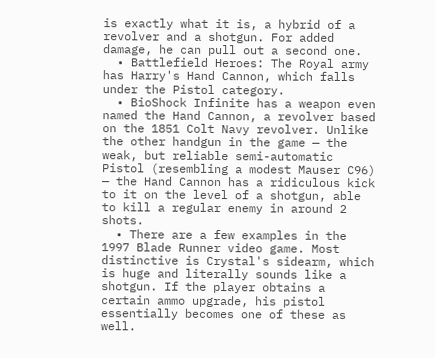is exactly what it is, a hybrid of a revolver and a shotgun. For added damage, he can pull out a second one.
  • Battlefield Heroes: The Royal army has Harry's Hand Cannon, which falls under the Pistol category.
  • BioShock Infinite has a weapon even named the Hand Cannon, a revolver based on the 1851 Colt Navy revolver. Unlike the other handgun in the game — the weak, but reliable semi-automatic Pistol (resembling a modest Mauser C96) — the Hand Cannon has a ridiculous kick to it on the level of a shotgun, able to kill a regular enemy in around 2 shots.
  • There are a few examples in the 1997 Blade Runner video game. Most distinctive is Crystal's sidearm, which is huge and literally sounds like a shotgun. If the player obtains a certain ammo upgrade, his pistol essentially becomes one of these as well.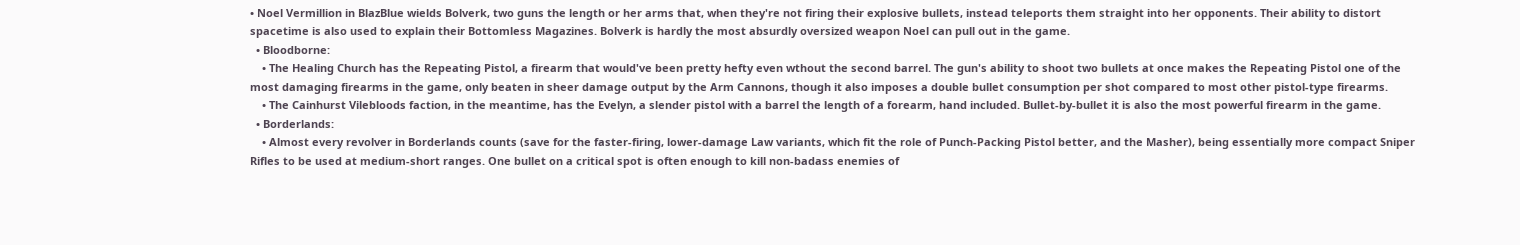• Noel Vermillion in BlazBlue wields Bolverk, two guns the length or her arms that, when they're not firing their explosive bullets, instead teleports them straight into her opponents. Their ability to distort spacetime is also used to explain their Bottomless Magazines. Bolverk is hardly the most absurdly oversized weapon Noel can pull out in the game.
  • Bloodborne:
    • The Healing Church has the Repeating Pistol, a firearm that would've been pretty hefty even wthout the second barrel. The gun's ability to shoot two bullets at once makes the Repeating Pistol one of the most damaging firearms in the game, only beaten in sheer damage output by the Arm Cannons, though it also imposes a double bullet consumption per shot compared to most other pistol-type firearms.
    • The Cainhurst Vilebloods faction, in the meantime, has the Evelyn, a slender pistol with a barrel the length of a forearm, hand included. Bullet-by-bullet it is also the most powerful firearm in the game.
  • Borderlands:
    • Almost every revolver in Borderlands counts (save for the faster-firing, lower-damage Law variants, which fit the role of Punch-Packing Pistol better, and the Masher), being essentially more compact Sniper Rifles to be used at medium-short ranges. One bullet on a critical spot is often enough to kill non-badass enemies of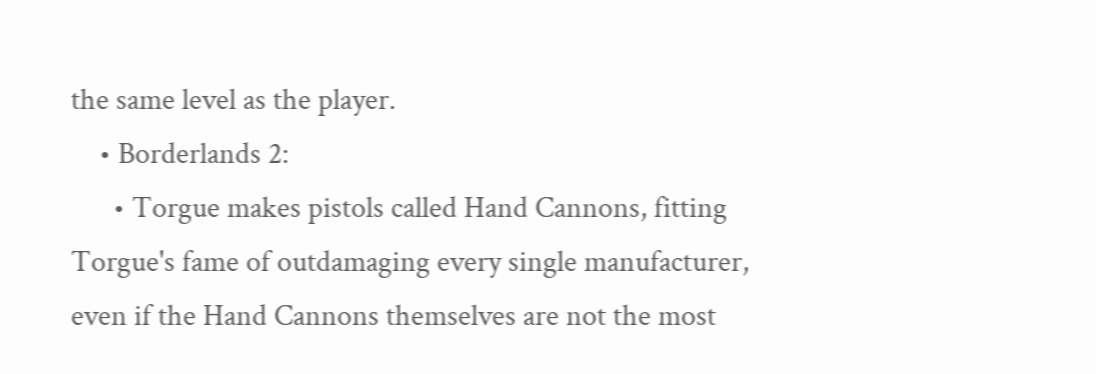the same level as the player.
    • Borderlands 2:
      • Torgue makes pistols called Hand Cannons, fitting Torgue's fame of outdamaging every single manufacturer, even if the Hand Cannons themselves are not the most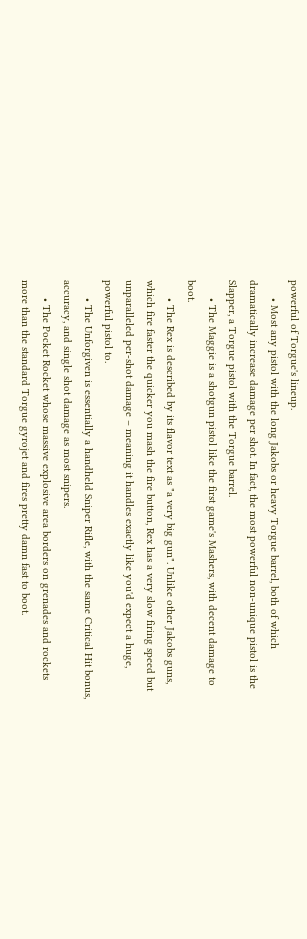powerful of Torgue's lineup.
      • Most any pistol with the long Jakobs or heavy Torgue barrel, both of which dramatically increase damage per shot. In fact, the most powerful non-unique pistol is the Slapper, a Torgue pistol with the Torgue barrel.
      • The Maggie is a shotgun pistol like the first game's Mashers, with decent damage to boot.
      • The Rex is described by its flavor text as "a very big gun". Unlike other Jakobs guns, which fire faster the quicker you mash the fire button, Rex has a very slow firing speed but unparalleled per-shot damage – meaning it handles exactly like you'd expect a huge, powerful pistol to.
      • The Unforgiven is essentially a handheld Sniper Rifle, with the same Critical Hit bonus, accuracy, and single shot damage as most snipers.
      • The Pocket Rocket whose massive explosive area borders on grenades and rockets more than the standard Torgue gyrojet and fires pretty damn fast to boot.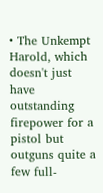• The Unkempt Harold, which doesn't just have outstanding firepower for a pistol but outguns quite a few full-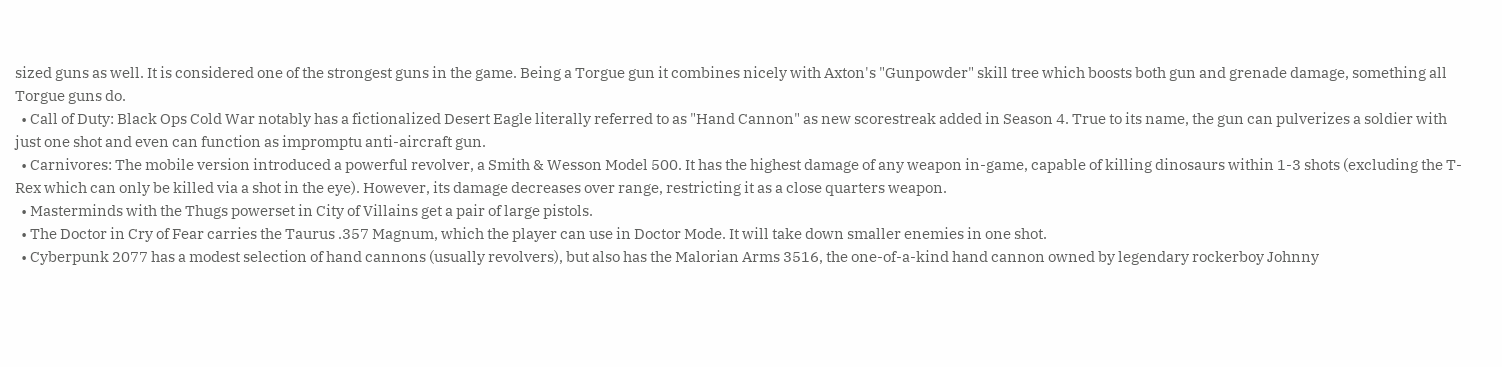sized guns as well. It is considered one of the strongest guns in the game. Being a Torgue gun it combines nicely with Axton's "Gunpowder" skill tree which boosts both gun and grenade damage, something all Torgue guns do.
  • Call of Duty: Black Ops Cold War notably has a fictionalized Desert Eagle literally referred to as "Hand Cannon" as new scorestreak added in Season 4. True to its name, the gun can pulverizes a soldier with just one shot and even can function as impromptu anti-aircraft gun.
  • Carnivores: The mobile version introduced a powerful revolver, a Smith & Wesson Model 500. It has the highest damage of any weapon in-game, capable of killing dinosaurs within 1-3 shots (excluding the T-Rex which can only be killed via a shot in the eye). However, its damage decreases over range, restricting it as a close quarters weapon.
  • Masterminds with the Thugs powerset in City of Villains get a pair of large pistols.
  • The Doctor in Cry of Fear carries the Taurus .357 Magnum, which the player can use in Doctor Mode. It will take down smaller enemies in one shot.
  • Cyberpunk 2077 has a modest selection of hand cannons (usually revolvers), but also has the Malorian Arms 3516, the one-of-a-kind hand cannon owned by legendary rockerboy Johnny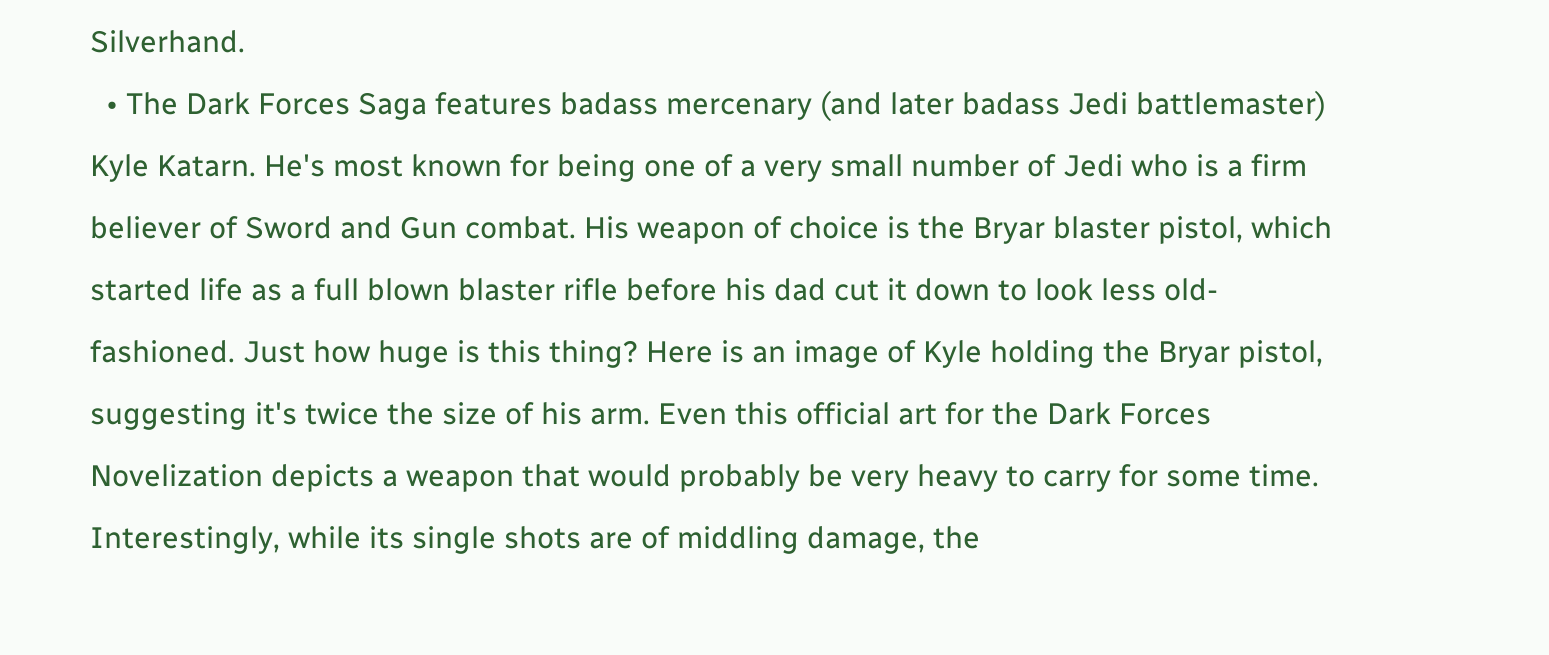Silverhand.
  • The Dark Forces Saga features badass mercenary (and later badass Jedi battlemaster) Kyle Katarn. He's most known for being one of a very small number of Jedi who is a firm believer of Sword and Gun combat. His weapon of choice is the Bryar blaster pistol, which started life as a full blown blaster rifle before his dad cut it down to look less old-fashioned. Just how huge is this thing? Here is an image of Kyle holding the Bryar pistol, suggesting it's twice the size of his arm. Even this official art for the Dark Forces Novelization depicts a weapon that would probably be very heavy to carry for some time. Interestingly, while its single shots are of middling damage, the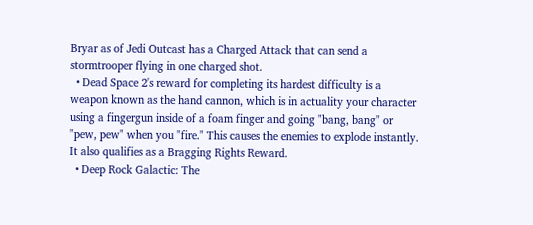Bryar as of Jedi Outcast has a Charged Attack that can send a stormtrooper flying in one charged shot.
  • Dead Space 2's reward for completing its hardest difficulty is a weapon known as the hand cannon, which is in actuality your character using a fingergun inside of a foam finger and going "bang, bang" or "pew, pew" when you "fire." This causes the enemies to explode instantly. It also qualifies as a Bragging Rights Reward.
  • Deep Rock Galactic: The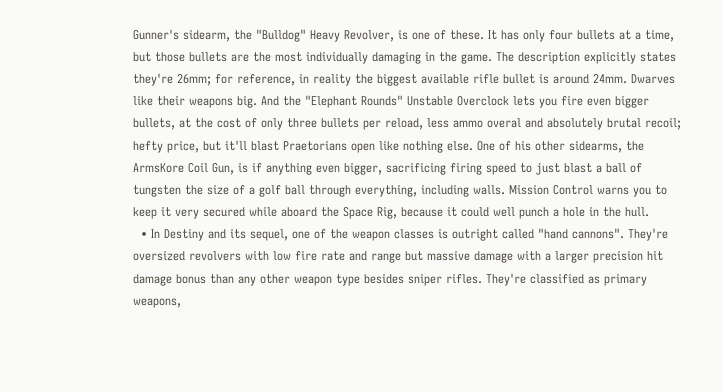Gunner's sidearm, the "Bulldog" Heavy Revolver, is one of these. It has only four bullets at a time, but those bullets are the most individually damaging in the game. The description explicitly states they're 26mm; for reference, in reality the biggest available rifle bullet is around 24mm. Dwarves like their weapons big. And the "Elephant Rounds" Unstable Overclock lets you fire even bigger bullets, at the cost of only three bullets per reload, less ammo overal and absolutely brutal recoil; hefty price, but it'll blast Praetorians open like nothing else. One of his other sidearms, the ArmsKore Coil Gun, is if anything even bigger, sacrificing firing speed to just blast a ball of tungsten the size of a golf ball through everything, including walls. Mission Control warns you to keep it very secured while aboard the Space Rig, because it could well punch a hole in the hull.
  • In Destiny and its sequel, one of the weapon classes is outright called "hand cannons". They're oversized revolvers with low fire rate and range but massive damage with a larger precision hit damage bonus than any other weapon type besides sniper rifles. They're classified as primary weapons,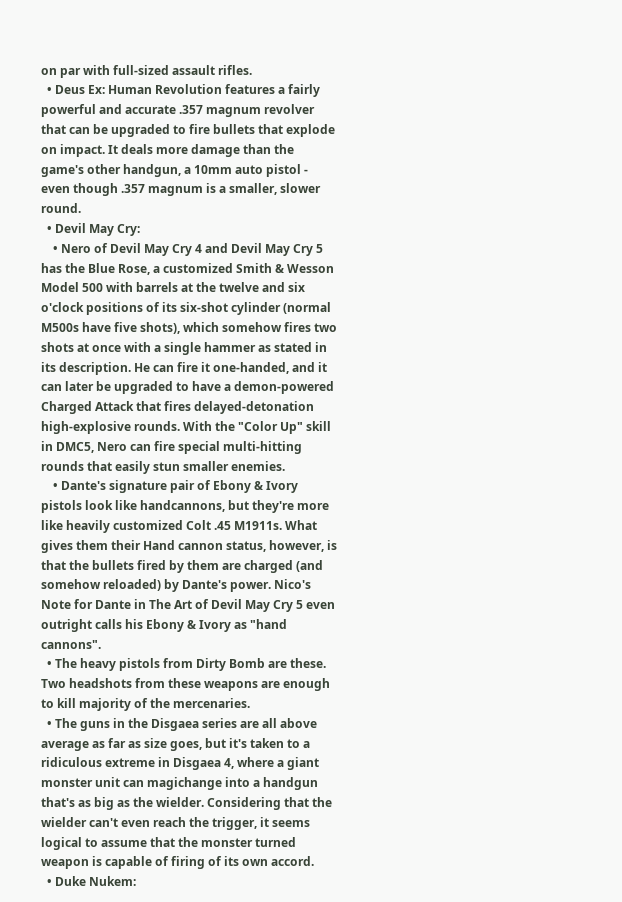on par with full-sized assault rifles.
  • Deus Ex: Human Revolution features a fairly powerful and accurate .357 magnum revolver that can be upgraded to fire bullets that explode on impact. It deals more damage than the game's other handgun, a 10mm auto pistol - even though .357 magnum is a smaller, slower round.
  • Devil May Cry:
    • Nero of Devil May Cry 4 and Devil May Cry 5 has the Blue Rose, a customized Smith & Wesson Model 500 with barrels at the twelve and six o'clock positions of its six-shot cylinder (normal M500s have five shots), which somehow fires two shots at once with a single hammer as stated in its description. He can fire it one-handed, and it can later be upgraded to have a demon-powered Charged Attack that fires delayed-detonation high-explosive rounds. With the "Color Up" skill in DMC5, Nero can fire special multi-hitting rounds that easily stun smaller enemies.
    • Dante's signature pair of Ebony & Ivory pistols look like handcannons, but they're more like heavily customized Colt .45 M1911s. What gives them their Hand cannon status, however, is that the bullets fired by them are charged (and somehow reloaded) by Dante's power. Nico's Note for Dante in The Art of Devil May Cry 5 even outright calls his Ebony & Ivory as "hand cannons".
  • The heavy pistols from Dirty Bomb are these. Two headshots from these weapons are enough to kill majority of the mercenaries.
  • The guns in the Disgaea series are all above average as far as size goes, but it's taken to a ridiculous extreme in Disgaea 4, where a giant monster unit can magichange into a handgun that's as big as the wielder. Considering that the wielder can't even reach the trigger, it seems logical to assume that the monster turned weapon is capable of firing of its own accord.
  • Duke Nukem: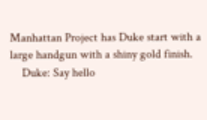Manhattan Project has Duke start with a large handgun with a shiny gold finish.
    Duke: Say hello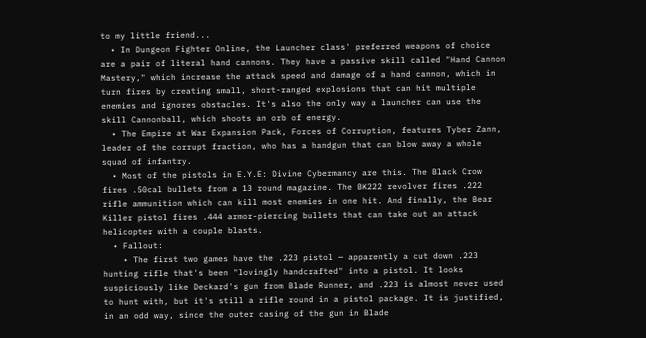to my little friend...
  • In Dungeon Fighter Online, the Launcher class' preferred weapons of choice are a pair of literal hand cannons. They have a passive skill called "Hand Cannon Mastery," which increase the attack speed and damage of a hand cannon, which in turn fires by creating small, short-ranged explosions that can hit multiple enemies and ignores obstacles. It's also the only way a launcher can use the skill Cannonball, which shoots an orb of energy.
  • The Empire at War Expansion Pack, Forces of Corruption, features Tyber Zann, leader of the corrupt fraction, who has a handgun that can blow away a whole squad of infantry.
  • Most of the pistols in E.Y.E: Divine Cybermancy are this. The Black Crow fires .50cal bullets from a 13 round magazine. The BK222 revolver fires .222 rifle ammunition which can kill most enemies in one hit. And finally, the Bear Killer pistol fires .444 armor-piercing bullets that can take out an attack helicopter with a couple blasts.
  • Fallout:
    • The first two games have the .223 pistol — apparently a cut down .223 hunting rifle that's been "lovingly handcrafted" into a pistol. It looks suspiciously like Deckard's gun from Blade Runner, and .223 is almost never used to hunt with, but it's still a rifle round in a pistol package. It is justified, in an odd way, since the outer casing of the gun in Blade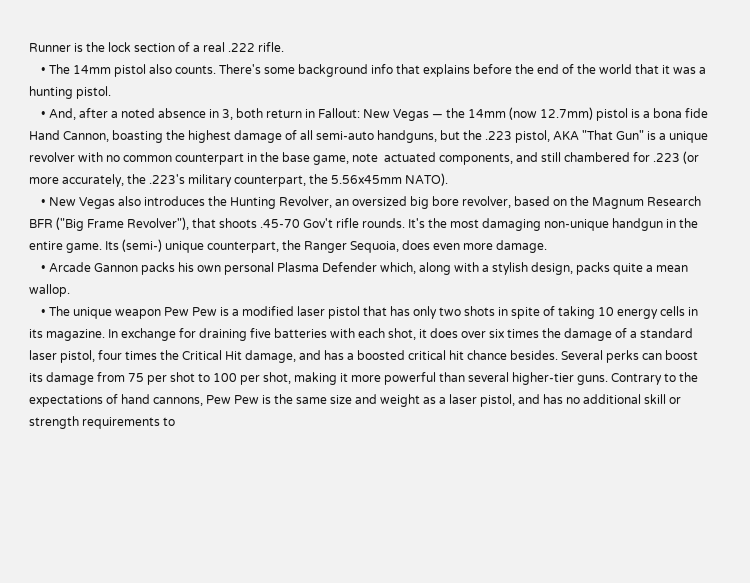Runner is the lock section of a real .222 rifle.
    • The 14mm pistol also counts. There's some background info that explains before the end of the world that it was a hunting pistol.
    • And, after a noted absence in 3, both return in Fallout: New Vegas — the 14mm (now 12.7mm) pistol is a bona fide Hand Cannon, boasting the highest damage of all semi-auto handguns, but the .223 pistol, AKA "That Gun" is a unique revolver with no common counterpart in the base game, note  actuated components, and still chambered for .223 (or more accurately, the .223's military counterpart, the 5.56x45mm NATO).
    • New Vegas also introduces the Hunting Revolver, an oversized big bore revolver, based on the Magnum Research BFR ("Big Frame Revolver"), that shoots .45-70 Gov't rifle rounds. It's the most damaging non-unique handgun in the entire game. Its (semi-) unique counterpart, the Ranger Sequoia, does even more damage.
    • Arcade Gannon packs his own personal Plasma Defender which, along with a stylish design, packs quite a mean wallop.
    • The unique weapon Pew Pew is a modified laser pistol that has only two shots in spite of taking 10 energy cells in its magazine. In exchange for draining five batteries with each shot, it does over six times the damage of a standard laser pistol, four times the Critical Hit damage, and has a boosted critical hit chance besides. Several perks can boost its damage from 75 per shot to 100 per shot, making it more powerful than several higher-tier guns. Contrary to the expectations of hand cannons, Pew Pew is the same size and weight as a laser pistol, and has no additional skill or strength requirements to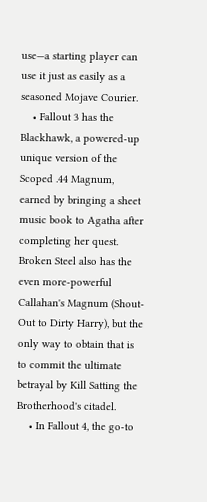use—a starting player can use it just as easily as a seasoned Mojave Courier.
    • Fallout 3 has the Blackhawk, a powered-up unique version of the Scoped .44 Magnum, earned by bringing a sheet music book to Agatha after completing her quest. Broken Steel also has the even more-powerful Callahan's Magnum (Shout-Out to Dirty Harry), but the only way to obtain that is to commit the ultimate betrayal by Kill Satting the Brotherhood's citadel.
    • In Fallout 4, the go-to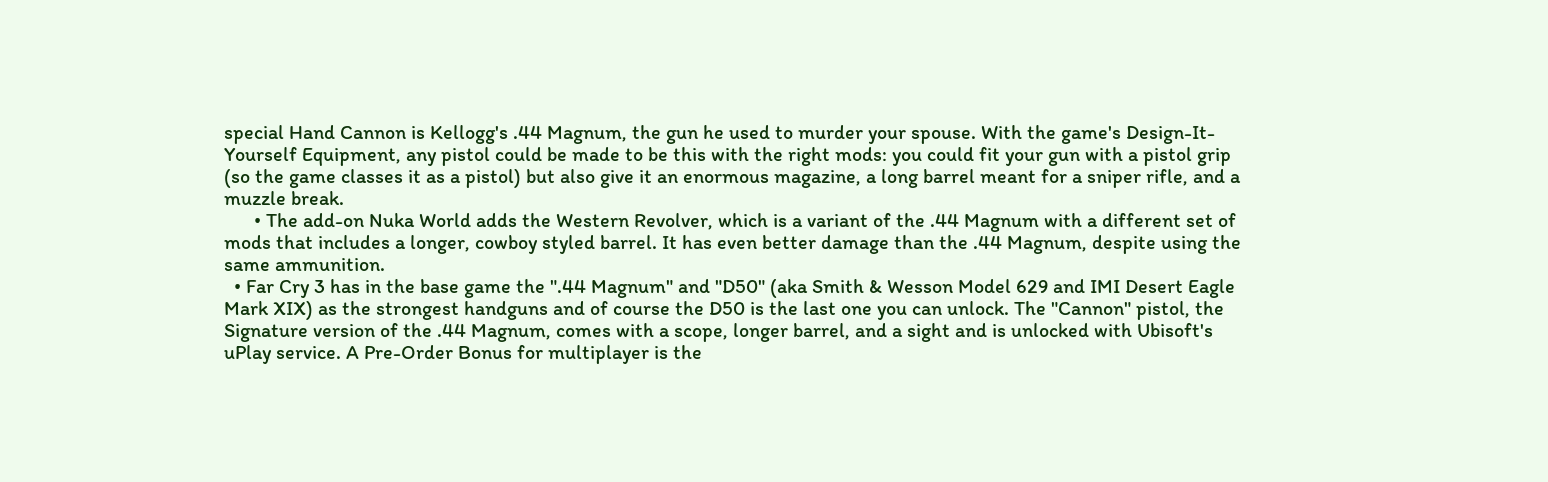special Hand Cannon is Kellogg's .44 Magnum, the gun he used to murder your spouse. With the game's Design-It-Yourself Equipment, any pistol could be made to be this with the right mods: you could fit your gun with a pistol grip (so the game classes it as a pistol) but also give it an enormous magazine, a long barrel meant for a sniper rifle, and a muzzle break.
      • The add-on Nuka World adds the Western Revolver, which is a variant of the .44 Magnum with a different set of mods that includes a longer, cowboy styled barrel. It has even better damage than the .44 Magnum, despite using the same ammunition.
  • Far Cry 3 has in the base game the ".44 Magnum" and "D50" (aka Smith & Wesson Model 629 and IMI Desert Eagle Mark XIX) as the strongest handguns and of course the D50 is the last one you can unlock. The "Cannon" pistol, the Signature version of the .44 Magnum, comes with a scope, longer barrel, and a sight and is unlocked with Ubisoft's uPlay service. A Pre-Order Bonus for multiplayer is the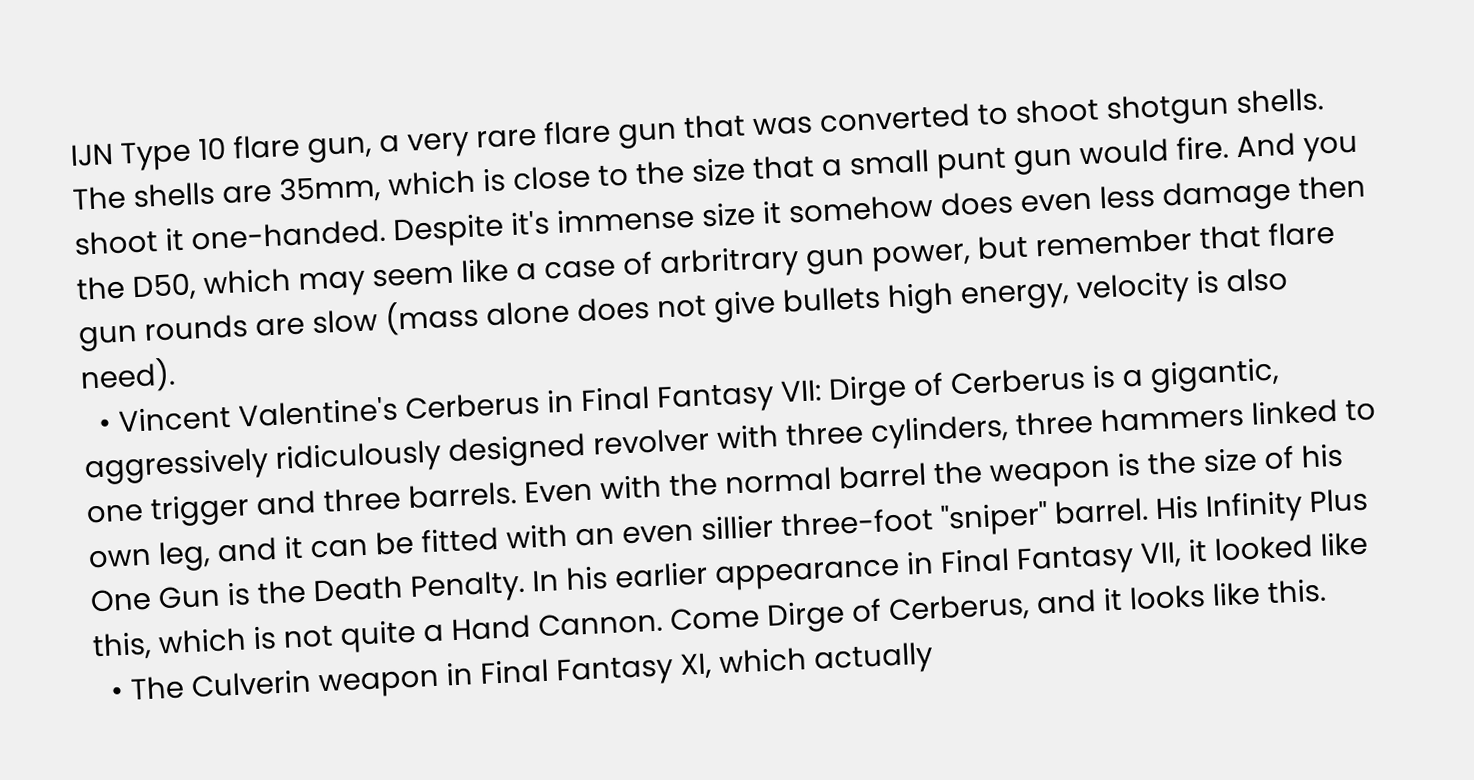IJN Type 10 flare gun, a very rare flare gun that was converted to shoot shotgun shells. The shells are 35mm, which is close to the size that a small punt gun would fire. And you shoot it one-handed. Despite it's immense size it somehow does even less damage then the D50, which may seem like a case of arbritrary gun power, but remember that flare gun rounds are slow (mass alone does not give bullets high energy, velocity is also need).
  • Vincent Valentine's Cerberus in Final Fantasy VII: Dirge of Cerberus is a gigantic, aggressively ridiculously designed revolver with three cylinders, three hammers linked to one trigger and three barrels. Even with the normal barrel the weapon is the size of his own leg, and it can be fitted with an even sillier three-foot "sniper" barrel. His Infinity Plus One Gun is the Death Penalty. In his earlier appearance in Final Fantasy VII, it looked like this, which is not quite a Hand Cannon. Come Dirge of Cerberus, and it looks like this.
  • The Culverin weapon in Final Fantasy XI, which actually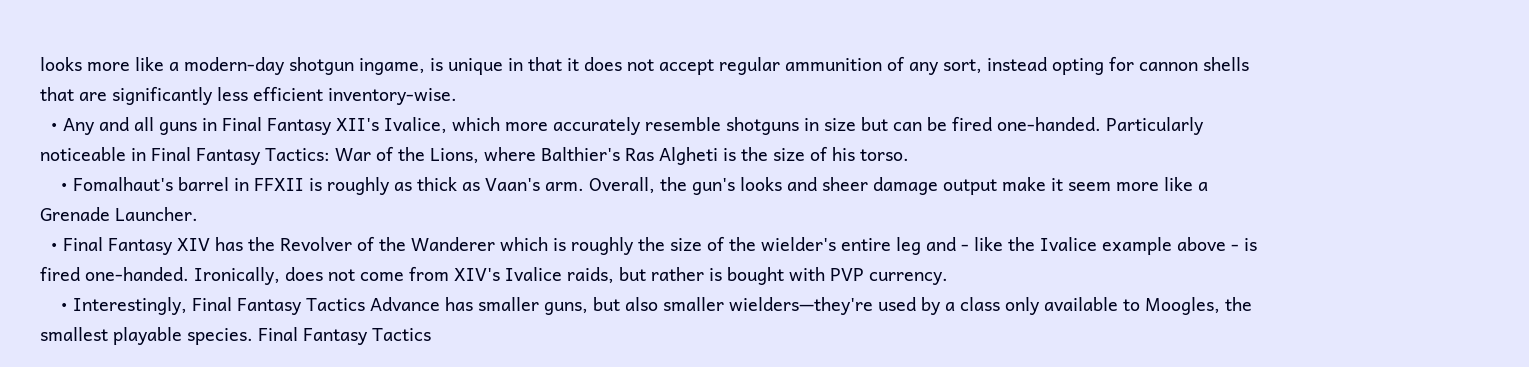looks more like a modern-day shotgun ingame, is unique in that it does not accept regular ammunition of any sort, instead opting for cannon shells that are significantly less efficient inventory-wise.
  • Any and all guns in Final Fantasy XII's Ivalice, which more accurately resemble shotguns in size but can be fired one-handed. Particularly noticeable in Final Fantasy Tactics: War of the Lions, where Balthier's Ras Algheti is the size of his torso.
    • Fomalhaut's barrel in FFXII is roughly as thick as Vaan's arm. Overall, the gun's looks and sheer damage output make it seem more like a Grenade Launcher.
  • Final Fantasy XIV has the Revolver of the Wanderer which is roughly the size of the wielder's entire leg and - like the Ivalice example above - is fired one-handed. Ironically, does not come from XIV's Ivalice raids, but rather is bought with PVP currency.
    • Interestingly, Final Fantasy Tactics Advance has smaller guns, but also smaller wielders—they're used by a class only available to Moogles, the smallest playable species. Final Fantasy Tactics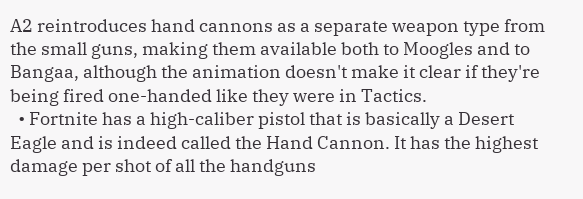A2 reintroduces hand cannons as a separate weapon type from the small guns, making them available both to Moogles and to Bangaa, although the animation doesn't make it clear if they're being fired one-handed like they were in Tactics.
  • Fortnite has a high-caliber pistol that is basically a Desert Eagle and is indeed called the Hand Cannon. It has the highest damage per shot of all the handguns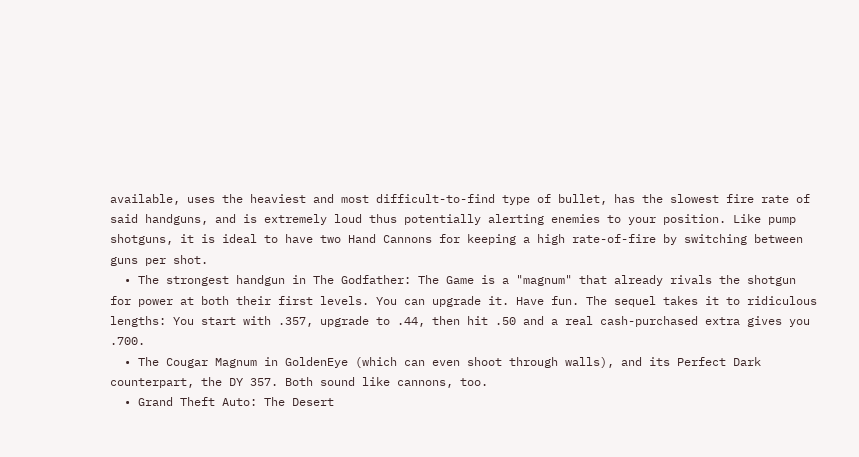available, uses the heaviest and most difficult-to-find type of bullet, has the slowest fire rate of said handguns, and is extremely loud thus potentially alerting enemies to your position. Like pump shotguns, it is ideal to have two Hand Cannons for keeping a high rate-of-fire by switching between guns per shot.
  • The strongest handgun in The Godfather: The Game is a "magnum" that already rivals the shotgun for power at both their first levels. You can upgrade it. Have fun. The sequel takes it to ridiculous lengths: You start with .357, upgrade to .44, then hit .50 and a real cash-purchased extra gives you .700.
  • The Cougar Magnum in GoldenEye (which can even shoot through walls), and its Perfect Dark counterpart, the DY 357. Both sound like cannons, too.
  • Grand Theft Auto: The Desert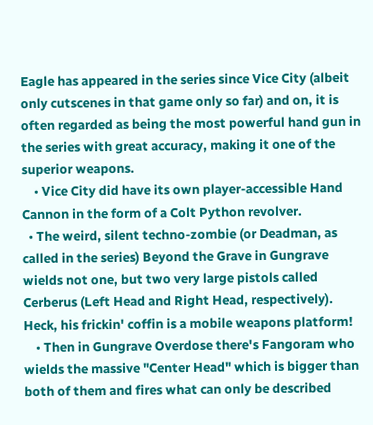Eagle has appeared in the series since Vice City (albeit only cutscenes in that game only so far) and on, it is often regarded as being the most powerful hand gun in the series with great accuracy, making it one of the superior weapons.
    • Vice City did have its own player-accessible Hand Cannon in the form of a Colt Python revolver.
  • The weird, silent techno-zombie (or Deadman, as called in the series) Beyond the Grave in Gungrave wields not one, but two very large pistols called Cerberus (Left Head and Right Head, respectively). Heck, his frickin' coffin is a mobile weapons platform!
    • Then in Gungrave Overdose there's Fangoram who wields the massive "Center Head" which is bigger than both of them and fires what can only be described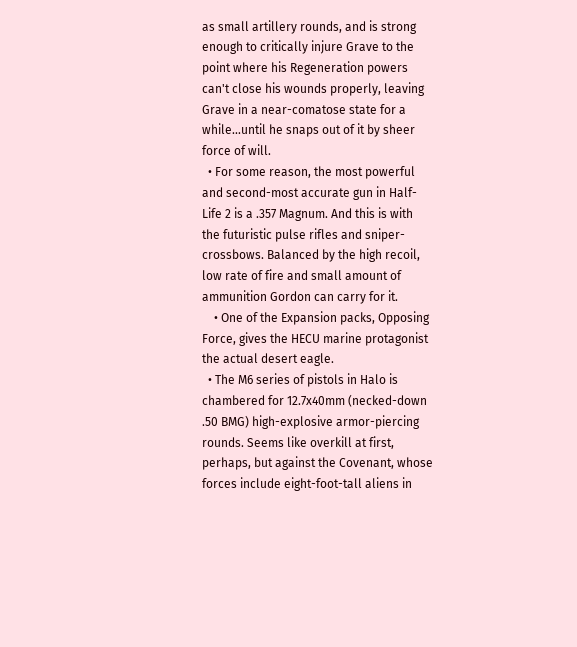as small artillery rounds, and is strong enough to critically injure Grave to the point where his Regeneration powers can't close his wounds properly, leaving Grave in a near-comatose state for a while...until he snaps out of it by sheer force of will.
  • For some reason, the most powerful and second-most accurate gun in Half-Life 2 is a .357 Magnum. And this is with the futuristic pulse rifles and sniper-crossbows. Balanced by the high recoil, low rate of fire and small amount of ammunition Gordon can carry for it.
    • One of the Expansion packs, Opposing Force, gives the HECU marine protagonist the actual desert eagle.
  • The M6 series of pistols in Halo is chambered for 12.7x40mm (necked-down .50 BMG) high-explosive armor-piercing rounds. Seems like overkill at first, perhaps, but against the Covenant, whose forces include eight-foot-tall aliens in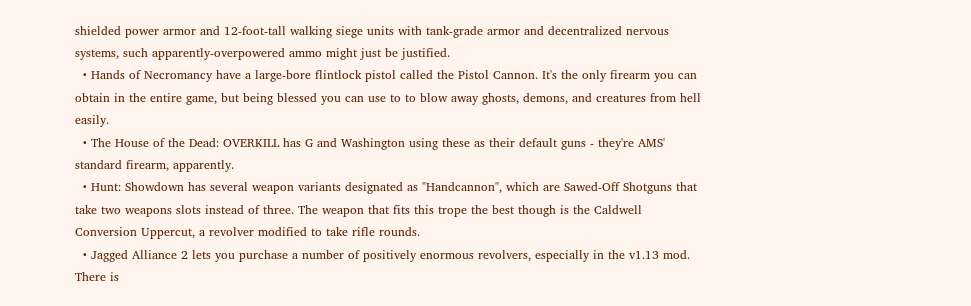shielded power armor and 12-foot-tall walking siege units with tank-grade armor and decentralized nervous systems, such apparently-overpowered ammo might just be justified.
  • Hands of Necromancy have a large-bore flintlock pistol called the Pistol Cannon. It's the only firearm you can obtain in the entire game, but being blessed you can use to to blow away ghosts, demons, and creatures from hell easily.
  • The House of the Dead: OVERKILL has G and Washington using these as their default guns - they're AMS' standard firearm, apparently.
  • Hunt: Showdown has several weapon variants designated as "Handcannon", which are Sawed-Off Shotguns that take two weapons slots instead of three. The weapon that fits this trope the best though is the Caldwell Conversion Uppercut, a revolver modified to take rifle rounds.
  • Jagged Alliance 2 lets you purchase a number of positively enormous revolvers, especially in the v1.13 mod. There is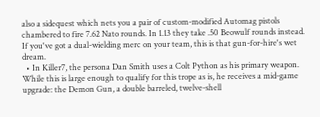also a sidequest which nets you a pair of custom-modified Automag pistols chambered to fire 7.62 Nato rounds. In 1.13 they take .50 Beowulf rounds instead. If you've got a dual-wielding merc on your team, this is that gun-for-hire's wet dream.
  • In Killer7, the persona Dan Smith uses a Colt Python as his primary weapon. While this is large enough to qualify for this trope as is, he receives a mid-game upgrade: the Demon Gun, a double barreled, twelve-shell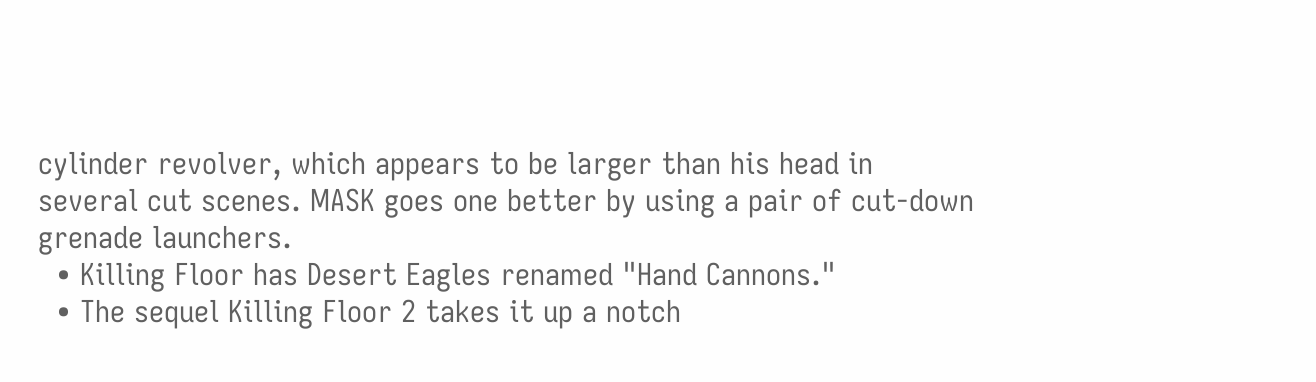cylinder revolver, which appears to be larger than his head in several cut scenes. MASK goes one better by using a pair of cut-down grenade launchers.
  • Killing Floor has Desert Eagles renamed "Hand Cannons."
  • The sequel Killing Floor 2 takes it up a notch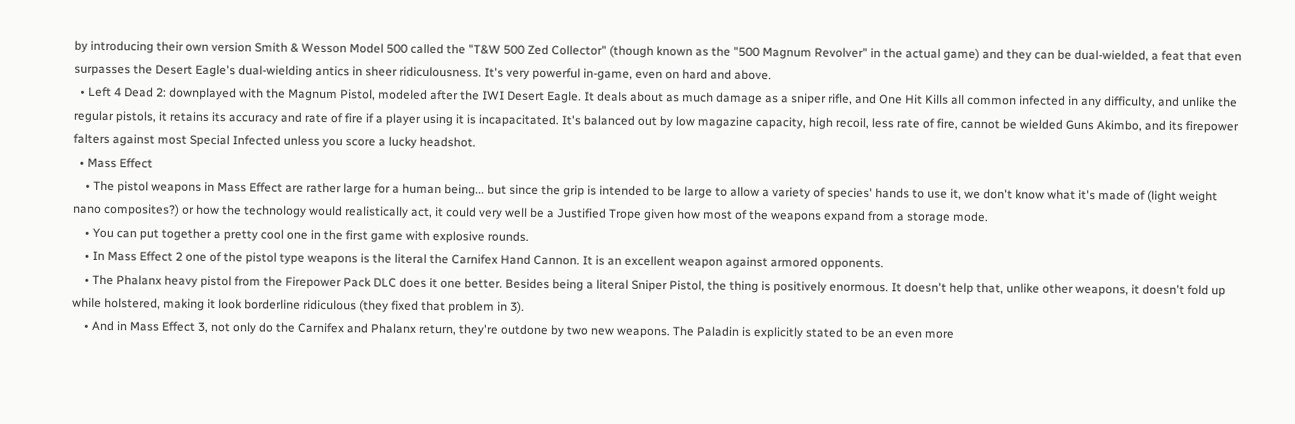by introducing their own version Smith & Wesson Model 500 called the "T&W 500 Zed Collector" (though known as the "500 Magnum Revolver" in the actual game) and they can be dual-wielded, a feat that even surpasses the Desert Eagle's dual-wielding antics in sheer ridiculousness. It's very powerful in-game, even on hard and above.
  • Left 4 Dead 2: downplayed with the Magnum Pistol, modeled after the IWI Desert Eagle. It deals about as much damage as a sniper rifle, and One Hit Kills all common infected in any difficulty, and unlike the regular pistols, it retains its accuracy and rate of fire if a player using it is incapacitated. It's balanced out by low magazine capacity, high recoil, less rate of fire, cannot be wielded Guns Akimbo, and its firepower falters against most Special Infected unless you score a lucky headshot.
  • Mass Effect
    • The pistol weapons in Mass Effect are rather large for a human being... but since the grip is intended to be large to allow a variety of species' hands to use it, we don't know what it's made of (light weight nano composites?) or how the technology would realistically act, it could very well be a Justified Trope given how most of the weapons expand from a storage mode.
    • You can put together a pretty cool one in the first game with explosive rounds.
    • In Mass Effect 2 one of the pistol type weapons is the literal the Carnifex Hand Cannon. It is an excellent weapon against armored opponents.
    • The Phalanx heavy pistol from the Firepower Pack DLC does it one better. Besides being a literal Sniper Pistol, the thing is positively enormous. It doesn't help that, unlike other weapons, it doesn't fold up while holstered, making it look borderline ridiculous (they fixed that problem in 3).
    • And in Mass Effect 3, not only do the Carnifex and Phalanx return, they're outdone by two new weapons. The Paladin is explicitly stated to be an even more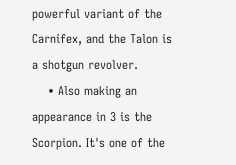powerful variant of the Carnifex, and the Talon is a shotgun revolver.
    • Also making an appearance in 3 is the Scorpion. It's one of the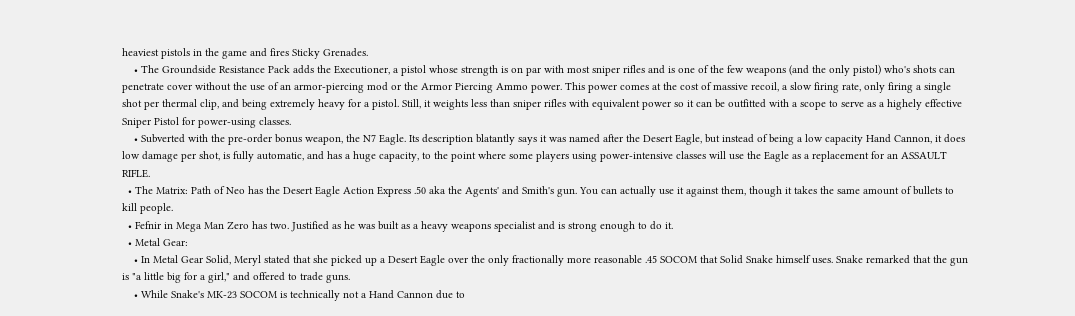heaviest pistols in the game and fires Sticky Grenades.
    • The Groundside Resistance Pack adds the Executioner, a pistol whose strength is on par with most sniper rifles and is one of the few weapons (and the only pistol) who's shots can penetrate cover without the use of an armor-piercing mod or the Armor Piercing Ammo power. This power comes at the cost of massive recoil, a slow firing rate, only firing a single shot per thermal clip, and being extremely heavy for a pistol. Still, it weights less than sniper rifles with equivalent power so it can be outfitted with a scope to serve as a highely effective Sniper Pistol for power-using classes.
    • Subverted with the pre-order bonus weapon, the N7 Eagle. Its description blatantly says it was named after the Desert Eagle, but instead of being a low capacity Hand Cannon, it does low damage per shot, is fully automatic, and has a huge capacity, to the point where some players using power-intensive classes will use the Eagle as a replacement for an ASSAULT RIFLE.
  • The Matrix: Path of Neo has the Desert Eagle Action Express .50 aka the Agents' and Smith's gun. You can actually use it against them, though it takes the same amount of bullets to kill people.
  • Fefnir in Mega Man Zero has two. Justified as he was built as a heavy weapons specialist and is strong enough to do it.
  • Metal Gear:
    • In Metal Gear Solid, Meryl stated that she picked up a Desert Eagle over the only fractionally more reasonable .45 SOCOM that Solid Snake himself uses. Snake remarked that the gun is "a little big for a girl," and offered to trade guns.
    • While Snake's MK-23 SOCOM is technically not a Hand Cannon due to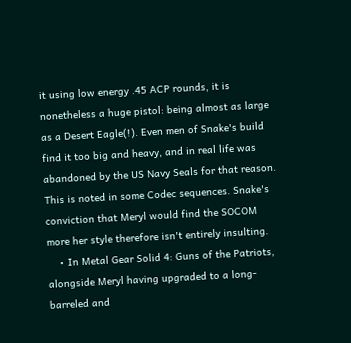it using low energy .45 ACP rounds, it is nonetheless a huge pistol: being almost as large as a Desert Eagle(!). Even men of Snake's build find it too big and heavy, and in real life was abandoned by the US Navy Seals for that reason. This is noted in some Codec sequences. Snake's conviction that Meryl would find the SOCOM more her style therefore isn't entirely insulting.
    • In Metal Gear Solid 4: Guns of the Patriots, alongside Meryl having upgraded to a long-barreled and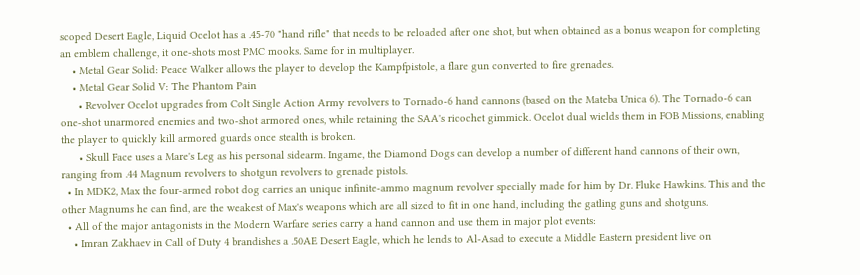scoped Desert Eagle, Liquid Ocelot has a .45-70 "hand rifle" that needs to be reloaded after one shot, but when obtained as a bonus weapon for completing an emblem challenge, it one-shots most PMC mooks. Same for in multiplayer.
    • Metal Gear Solid: Peace Walker allows the player to develop the Kampfpistole, a flare gun converted to fire grenades.
    • Metal Gear Solid V: The Phantom Pain
      • Revolver Ocelot upgrades from Colt Single Action Army revolvers to Tornado-6 hand cannons (based on the Mateba Unica 6). The Tornado-6 can one-shot unarmored enemies and two-shot armored ones, while retaining the SAA's ricochet gimmick. Ocelot dual wields them in FOB Missions, enabling the player to quickly kill armored guards once stealth is broken.
      • Skull Face uses a Mare's Leg as his personal sidearm. Ingame, the Diamond Dogs can develop a number of different hand cannons of their own, ranging from .44 Magnum revolvers to shotgun revolvers to grenade pistols.
  • In MDK2, Max the four-armed robot dog carries an unique infinite-ammo magnum revolver specially made for him by Dr. Fluke Hawkins. This and the other Magnums he can find, are the weakest of Max's weapons which are all sized to fit in one hand, including the gatling guns and shotguns.
  • All of the major antagonists in the Modern Warfare series carry a hand cannon and use them in major plot events:
    • Imran Zakhaev in Call of Duty 4 brandishes a .50AE Desert Eagle, which he lends to Al-Asad to execute a Middle Eastern president live on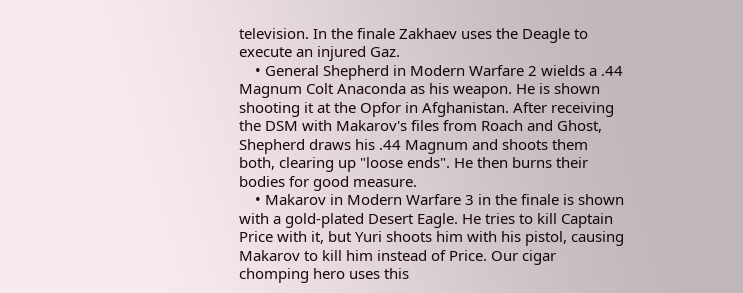television. In the finale Zakhaev uses the Deagle to execute an injured Gaz.
    • General Shepherd in Modern Warfare 2 wields a .44 Magnum Colt Anaconda as his weapon. He is shown shooting it at the Opfor in Afghanistan. After receiving the DSM with Makarov's files from Roach and Ghost, Shepherd draws his .44 Magnum and shoots them both, clearing up "loose ends". He then burns their bodies for good measure.
    • Makarov in Modern Warfare 3 in the finale is shown with a gold-plated Desert Eagle. He tries to kill Captain Price with it, but Yuri shoots him with his pistol, causing Makarov to kill him instead of Price. Our cigar chomping hero uses this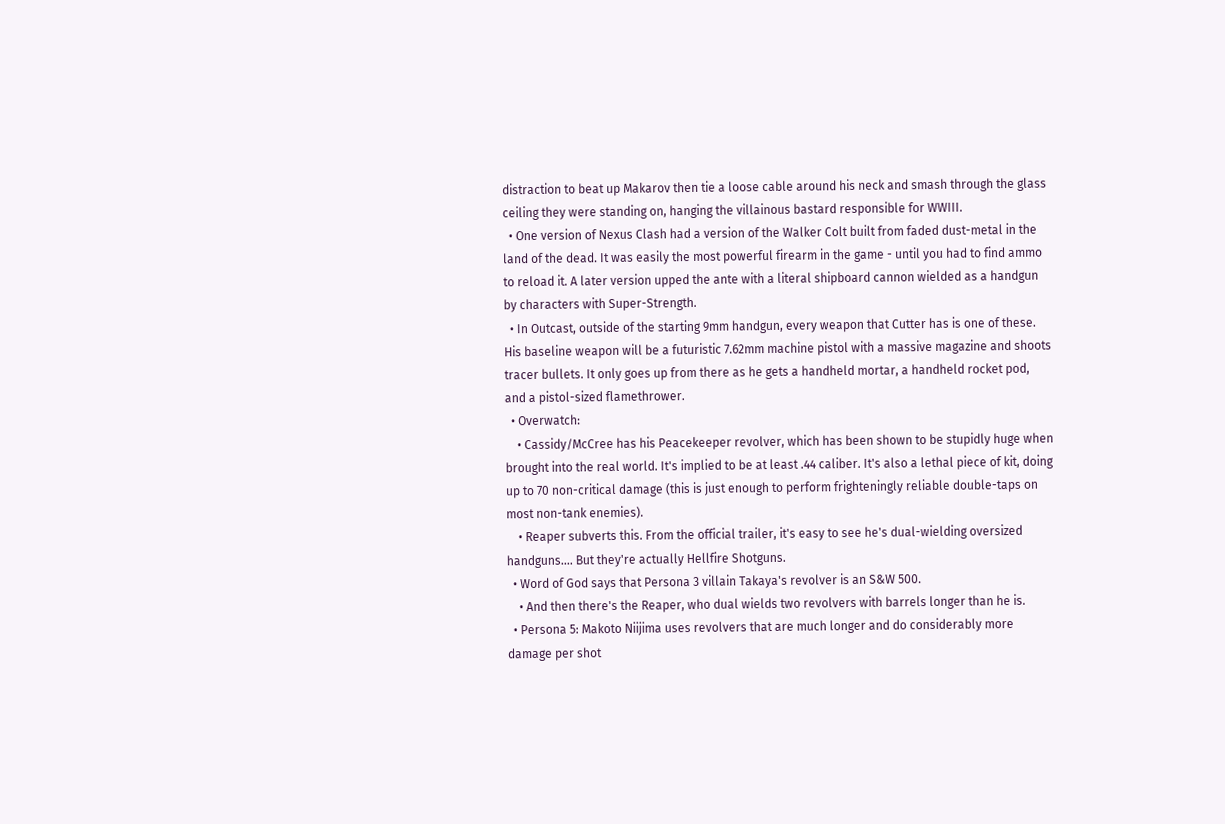distraction to beat up Makarov then tie a loose cable around his neck and smash through the glass ceiling they were standing on, hanging the villainous bastard responsible for WWIII.
  • One version of Nexus Clash had a version of the Walker Colt built from faded dust-metal in the land of the dead. It was easily the most powerful firearm in the game - until you had to find ammo to reload it. A later version upped the ante with a literal shipboard cannon wielded as a handgun by characters with Super-Strength.
  • In Outcast, outside of the starting 9mm handgun, every weapon that Cutter has is one of these. His baseline weapon will be a futuristic 7.62mm machine pistol with a massive magazine and shoots tracer bullets. It only goes up from there as he gets a handheld mortar, a handheld rocket pod, and a pistol-sized flamethrower.
  • Overwatch:
    • Cassidy/McCree has his Peacekeeper revolver, which has been shown to be stupidly huge when brought into the real world. It's implied to be at least .44 caliber. It's also a lethal piece of kit, doing up to 70 non-critical damage (this is just enough to perform frighteningly reliable double-taps on most non-tank enemies).
    • Reaper subverts this. From the official trailer, it's easy to see he's dual-wielding oversized handguns.... But they're actually Hellfire Shotguns.
  • Word of God says that Persona 3 villain Takaya's revolver is an S&W 500.
    • And then there's the Reaper, who dual wields two revolvers with barrels longer than he is.
  • Persona 5: Makoto Niijima uses revolvers that are much longer and do considerably more damage per shot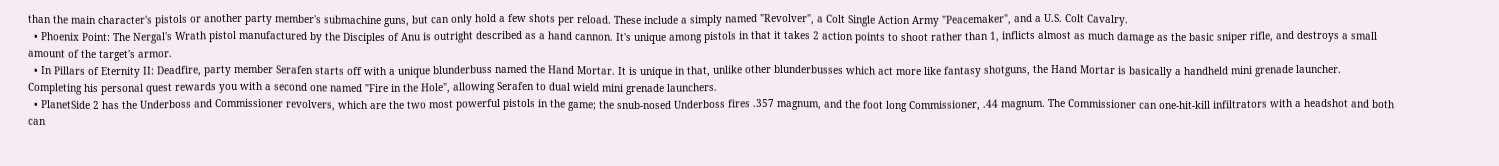than the main character's pistols or another party member's submachine guns, but can only hold a few shots per reload. These include a simply named "Revolver", a Colt Single Action Army "Peacemaker", and a U.S. Colt Cavalry.
  • Phoenix Point: The Nergal's Wrath pistol manufactured by the Disciples of Anu is outright described as a hand cannon. It's unique among pistols in that it takes 2 action points to shoot rather than 1, inflicts almost as much damage as the basic sniper rifle, and destroys a small amount of the target's armor.
  • In Pillars of Eternity II: Deadfire, party member Serafen starts off with a unique blunderbuss named the Hand Mortar. It is unique in that, unlike other blunderbusses which act more like fantasy shotguns, the Hand Mortar is basically a handheld mini grenade launcher. Completing his personal quest rewards you with a second one named "Fire in the Hole", allowing Serafen to dual wield mini grenade launchers.
  • PlanetSide 2 has the Underboss and Commissioner revolvers, which are the two most powerful pistols in the game; the snub-nosed Underboss fires .357 magnum, and the foot long Commissioner, .44 magnum. The Commissioner can one-hit-kill infiltrators with a headshot and both can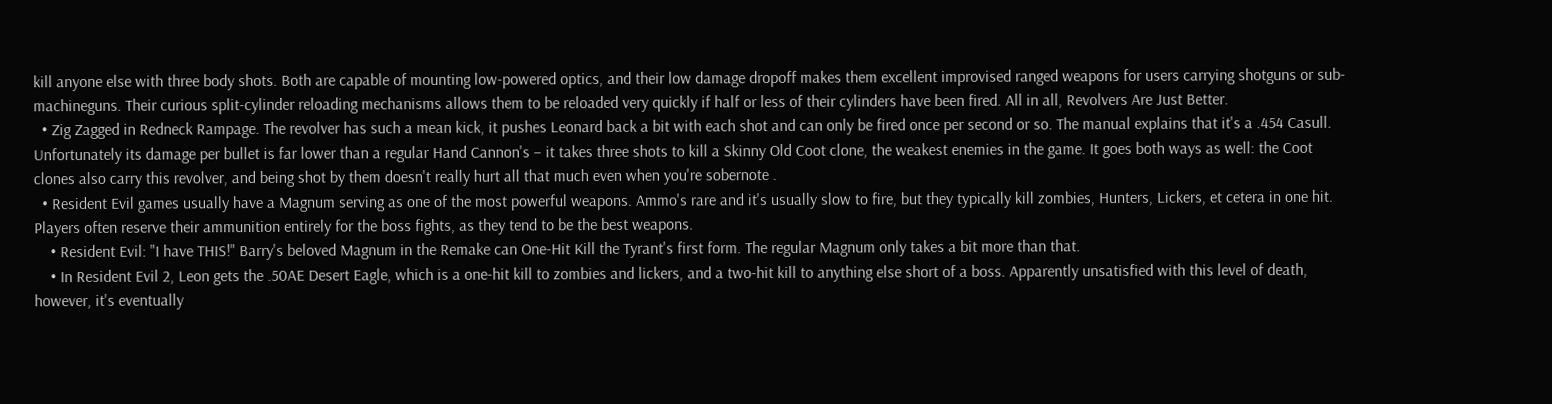kill anyone else with three body shots. Both are capable of mounting low-powered optics, and their low damage dropoff makes them excellent improvised ranged weapons for users carrying shotguns or sub-machineguns. Their curious split-cylinder reloading mechanisms allows them to be reloaded very quickly if half or less of their cylinders have been fired. All in all, Revolvers Are Just Better.
  • Zig Zagged in Redneck Rampage. The revolver has such a mean kick, it pushes Leonard back a bit with each shot and can only be fired once per second or so. The manual explains that it's a .454 Casull. Unfortunately its damage per bullet is far lower than a regular Hand Cannon's – it takes three shots to kill a Skinny Old Coot clone, the weakest enemies in the game. It goes both ways as well: the Coot clones also carry this revolver, and being shot by them doesn't really hurt all that much even when you're sobernote .
  • Resident Evil games usually have a Magnum serving as one of the most powerful weapons. Ammo's rare and it's usually slow to fire, but they typically kill zombies, Hunters, Lickers, et cetera in one hit. Players often reserve their ammunition entirely for the boss fights, as they tend to be the best weapons.
    • Resident Evil: "I have THIS!" Barry's beloved Magnum in the Remake can One-Hit Kill the Tyrant's first form. The regular Magnum only takes a bit more than that.
    • In Resident Evil 2, Leon gets the .50AE Desert Eagle, which is a one-hit kill to zombies and lickers, and a two-hit kill to anything else short of a boss. Apparently unsatisfied with this level of death, however, it's eventually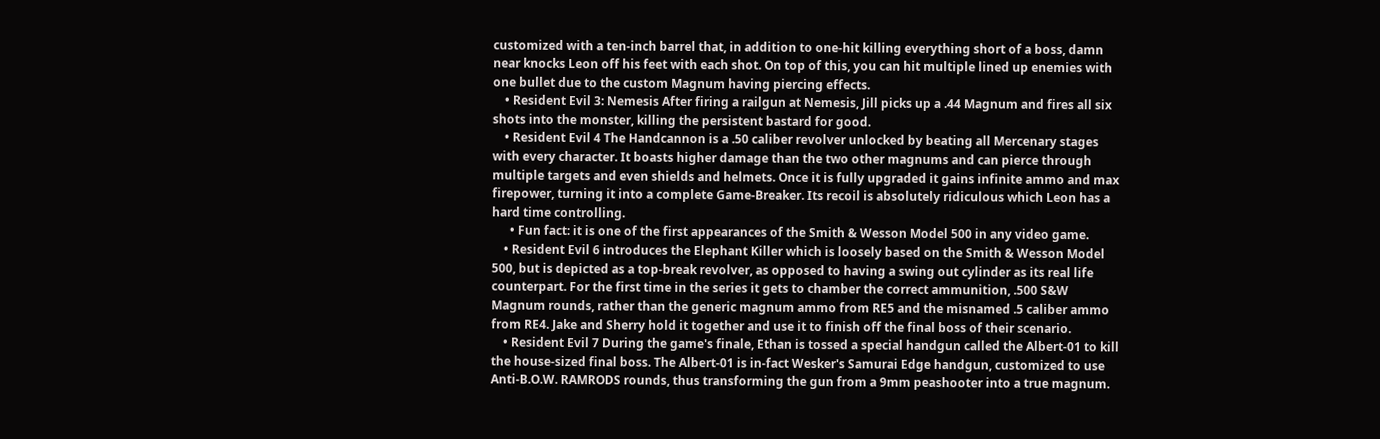customized with a ten-inch barrel that, in addition to one-hit killing everything short of a boss, damn near knocks Leon off his feet with each shot. On top of this, you can hit multiple lined up enemies with one bullet due to the custom Magnum having piercing effects.
    • Resident Evil 3: Nemesis After firing a railgun at Nemesis, Jill picks up a .44 Magnum and fires all six shots into the monster, killing the persistent bastard for good.
    • Resident Evil 4 The Handcannon is a .50 caliber revolver unlocked by beating all Mercenary stages with every character. It boasts higher damage than the two other magnums and can pierce through multiple targets and even shields and helmets. Once it is fully upgraded it gains infinite ammo and max firepower, turning it into a complete Game-Breaker. Its recoil is absolutely ridiculous which Leon has a hard time controlling.
      • Fun fact: it is one of the first appearances of the Smith & Wesson Model 500 in any video game.
    • Resident Evil 6 introduces the Elephant Killer which is loosely based on the Smith & Wesson Model 500, but is depicted as a top-break revolver, as opposed to having a swing out cylinder as its real life counterpart. For the first time in the series it gets to chamber the correct ammunition, .500 S&W Magnum rounds, rather than the generic magnum ammo from RE5 and the misnamed .5 caliber ammo from RE4. Jake and Sherry hold it together and use it to finish off the final boss of their scenario.
    • Resident Evil 7 During the game's finale, Ethan is tossed a special handgun called the Albert-01 to kill the house-sized final boss. The Albert-01 is in-fact Wesker's Samurai Edge handgun, customized to use Anti-B.O.W. RAMRODS rounds, thus transforming the gun from a 9mm peashooter into a true magnum.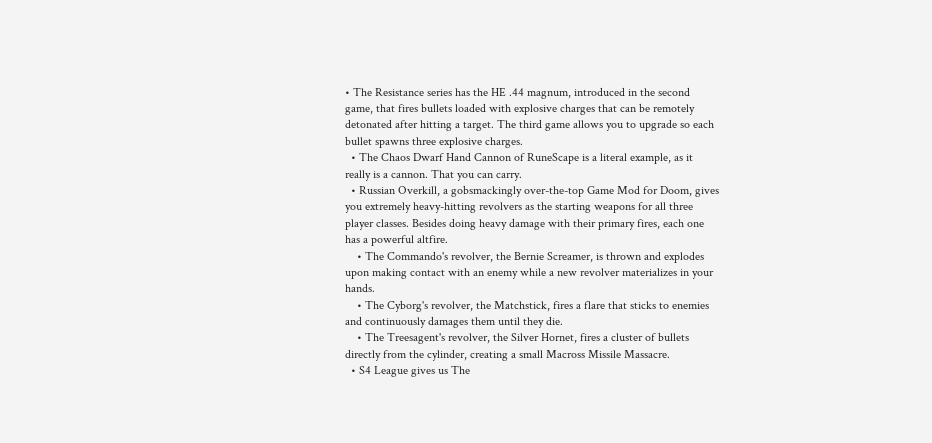• The Resistance series has the HE .44 magnum, introduced in the second game, that fires bullets loaded with explosive charges that can be remotely detonated after hitting a target. The third game allows you to upgrade so each bullet spawns three explosive charges.
  • The Chaos Dwarf Hand Cannon of RuneScape is a literal example, as it really is a cannon. That you can carry.
  • Russian Overkill, a gobsmackingly over-the-top Game Mod for Doom, gives you extremely heavy-hitting revolvers as the starting weapons for all three player classes. Besides doing heavy damage with their primary fires, each one has a powerful altfire.
    • The Commando's revolver, the Bernie Screamer, is thrown and explodes upon making contact with an enemy while a new revolver materializes in your hands.
    • The Cyborg's revolver, the Matchstick, fires a flare that sticks to enemies and continuously damages them until they die.
    • The Treesagent's revolver, the Silver Hornet, fires a cluster of bullets directly from the cylinder, creating a small Macross Missile Massacre.
  • S4 League gives us The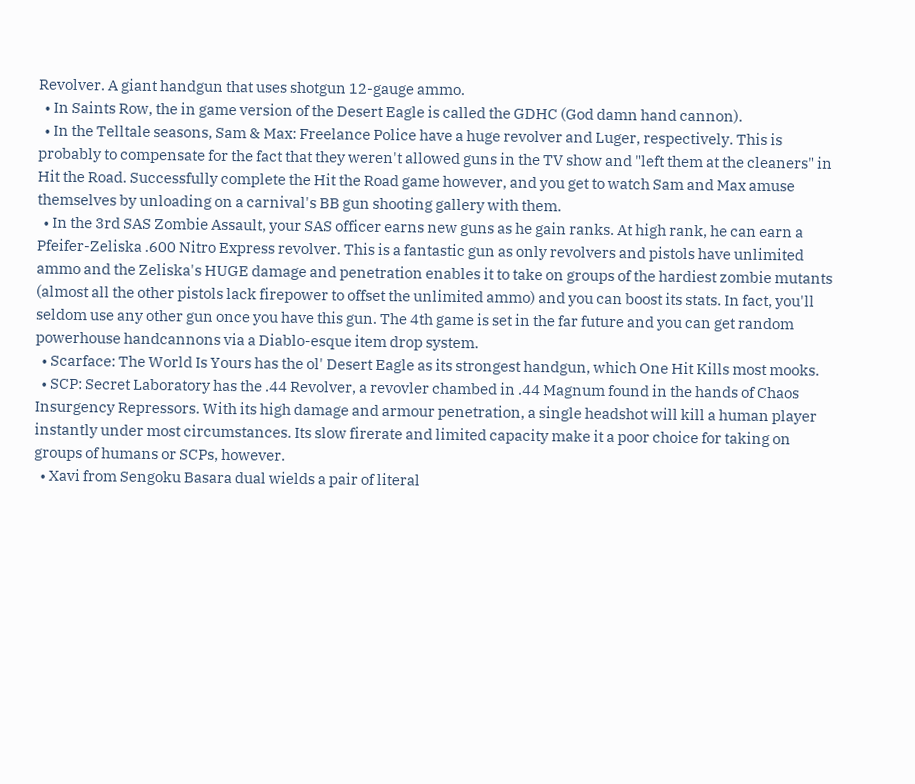Revolver. A giant handgun that uses shotgun 12-gauge ammo.
  • In Saints Row, the in game version of the Desert Eagle is called the GDHC (God damn hand cannon).
  • In the Telltale seasons, Sam & Max: Freelance Police have a huge revolver and Luger, respectively. This is probably to compensate for the fact that they weren't allowed guns in the TV show and "left them at the cleaners" in Hit the Road. Successfully complete the Hit the Road game however, and you get to watch Sam and Max amuse themselves by unloading on a carnival's BB gun shooting gallery with them.
  • In the 3rd SAS Zombie Assault, your SAS officer earns new guns as he gain ranks. At high rank, he can earn a Pfeifer-Zeliska .600 Nitro Express revolver. This is a fantastic gun as only revolvers and pistols have unlimited ammo and the Zeliska's HUGE damage and penetration enables it to take on groups of the hardiest zombie mutants (almost all the other pistols lack firepower to offset the unlimited ammo) and you can boost its stats. In fact, you'll seldom use any other gun once you have this gun. The 4th game is set in the far future and you can get random powerhouse handcannons via a Diablo-esque item drop system.
  • Scarface: The World Is Yours has the ol' Desert Eagle as its strongest handgun, which One Hit Kills most mooks.
  • SCP: Secret Laboratory has the .44 Revolver, a revovler chambed in .44 Magnum found in the hands of Chaos Insurgency Repressors. With its high damage and armour penetration, a single headshot will kill a human player instantly under most circumstances. Its slow firerate and limited capacity make it a poor choice for taking on groups of humans or SCPs, however.
  • Xavi from Sengoku Basara dual wields a pair of literal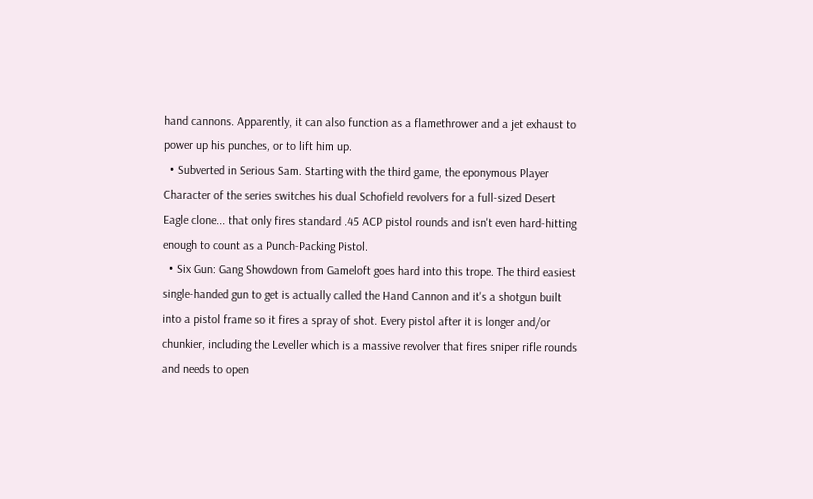hand cannons. Apparently, it can also function as a flamethrower and a jet exhaust to power up his punches, or to lift him up.
  • Subverted in Serious Sam. Starting with the third game, the eponymous Player Character of the series switches his dual Schofield revolvers for a full-sized Desert Eagle clone... that only fires standard .45 ACP pistol rounds and isn't even hard-hitting enough to count as a Punch-Packing Pistol.
  • Six Gun: Gang Showdown from Gameloft goes hard into this trope. The third easiest single-handed gun to get is actually called the Hand Cannon and it's a shotgun built into a pistol frame so it fires a spray of shot. Every pistol after it is longer and/or chunkier, including the Leveller which is a massive revolver that fires sniper rifle rounds and needs to open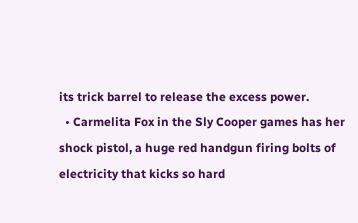its trick barrel to release the excess power.
  • Carmelita Fox in the Sly Cooper games has her shock pistol, a huge red handgun firing bolts of electricity that kicks so hard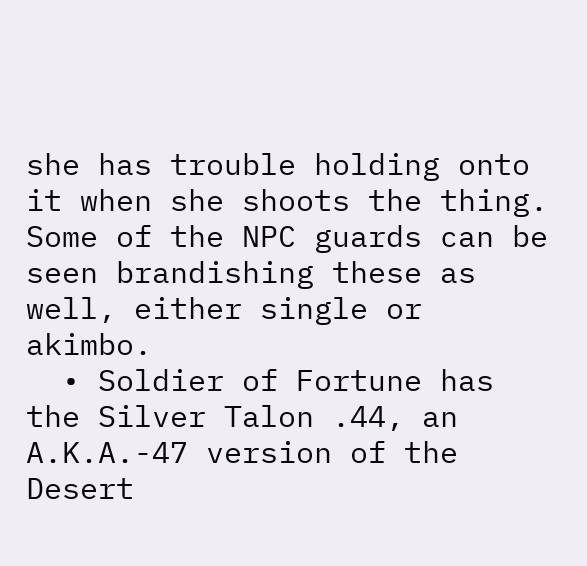she has trouble holding onto it when she shoots the thing. Some of the NPC guards can be seen brandishing these as well, either single or akimbo.
  • Soldier of Fortune has the Silver Talon .44, an A.K.A.-47 version of the Desert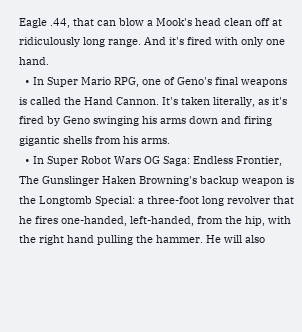Eagle .44, that can blow a Mook's head clean off at ridiculously long range. And it's fired with only one hand.
  • In Super Mario RPG, one of Geno's final weapons is called the Hand Cannon. It's taken literally, as it's fired by Geno swinging his arms down and firing gigantic shells from his arms.
  • In Super Robot Wars OG Saga: Endless Frontier, The Gunslinger Haken Browning's backup weapon is the Longtomb Special: a three-foot long revolver that he fires one-handed, left-handed, from the hip, with the right hand pulling the hammer. He will also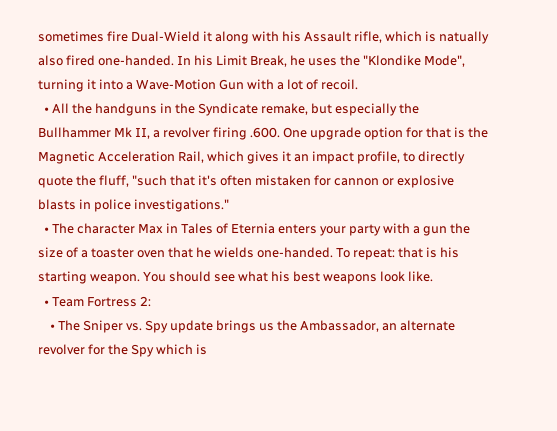sometimes fire Dual-Wield it along with his Assault rifle, which is natually also fired one-handed. In his Limit Break, he uses the "Klondike Mode", turning it into a Wave-Motion Gun with a lot of recoil.
  • All the handguns in the Syndicate remake, but especially the Bullhammer Mk II, a revolver firing .600. One upgrade option for that is the Magnetic Acceleration Rail, which gives it an impact profile, to directly quote the fluff, "such that it's often mistaken for cannon or explosive blasts in police investigations."
  • The character Max in Tales of Eternia enters your party with a gun the size of a toaster oven that he wields one-handed. To repeat: that is his starting weapon. You should see what his best weapons look like.
  • Team Fortress 2:
    • The Sniper vs. Spy update brings us the Ambassador, an alternate revolver for the Spy which is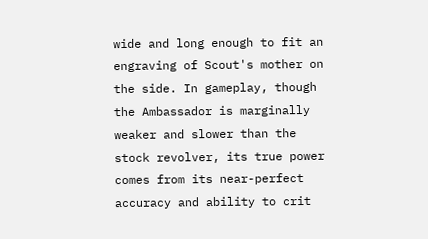wide and long enough to fit an engraving of Scout's mother on the side. In gameplay, though the Ambassador is marginally weaker and slower than the stock revolver, its true power comes from its near-perfect accuracy and ability to crit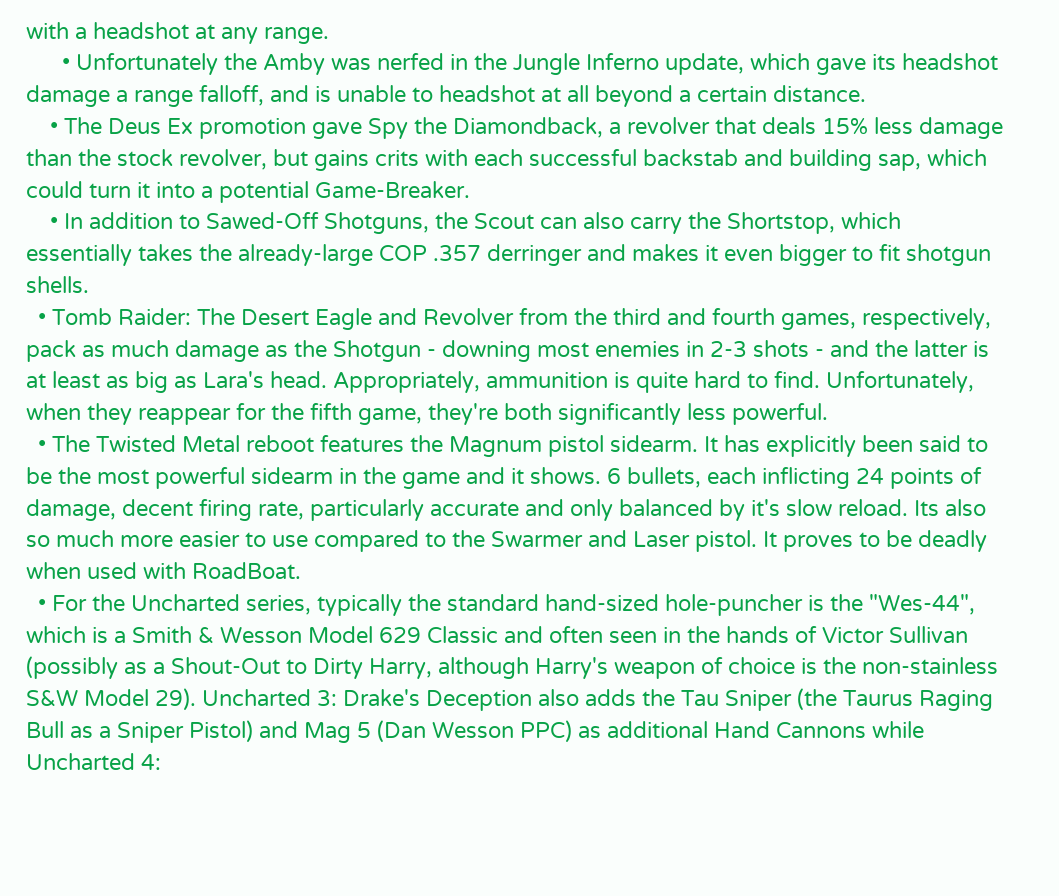with a headshot at any range.
      • Unfortunately the Amby was nerfed in the Jungle Inferno update, which gave its headshot damage a range falloff, and is unable to headshot at all beyond a certain distance.
    • The Deus Ex promotion gave Spy the Diamondback, a revolver that deals 15% less damage than the stock revolver, but gains crits with each successful backstab and building sap, which could turn it into a potential Game-Breaker.
    • In addition to Sawed-Off Shotguns, the Scout can also carry the Shortstop, which essentially takes the already-large COP .357 derringer and makes it even bigger to fit shotgun shells.
  • Tomb Raider: The Desert Eagle and Revolver from the third and fourth games, respectively, pack as much damage as the Shotgun - downing most enemies in 2-3 shots - and the latter is at least as big as Lara's head. Appropriately, ammunition is quite hard to find. Unfortunately, when they reappear for the fifth game, they're both significantly less powerful.
  • The Twisted Metal reboot features the Magnum pistol sidearm. It has explicitly been said to be the most powerful sidearm in the game and it shows. 6 bullets, each inflicting 24 points of damage, decent firing rate, particularly accurate and only balanced by it's slow reload. Its also so much more easier to use compared to the Swarmer and Laser pistol. It proves to be deadly when used with RoadBoat.
  • For the Uncharted series, typically the standard hand-sized hole-puncher is the "Wes-44", which is a Smith & Wesson Model 629 Classic and often seen in the hands of Victor Sullivan (possibly as a Shout-Out to Dirty Harry, although Harry's weapon of choice is the non-stainless S&W Model 29). Uncharted 3: Drake's Deception also adds the Tau Sniper (the Taurus Raging Bull as a Sniper Pistol) and Mag 5 (Dan Wesson PPC) as additional Hand Cannons while Uncharted 4: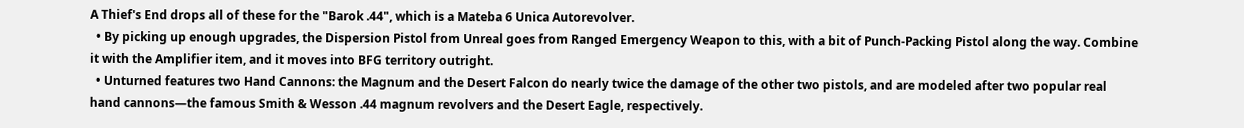A Thief's End drops all of these for the "Barok .44", which is a Mateba 6 Unica Autorevolver.
  • By picking up enough upgrades, the Dispersion Pistol from Unreal goes from Ranged Emergency Weapon to this, with a bit of Punch-Packing Pistol along the way. Combine it with the Amplifier item, and it moves into BFG territory outright.
  • Unturned features two Hand Cannons: the Magnum and the Desert Falcon do nearly twice the damage of the other two pistols, and are modeled after two popular real hand cannons—the famous Smith & Wesson .44 magnum revolvers and the Desert Eagle, respectively.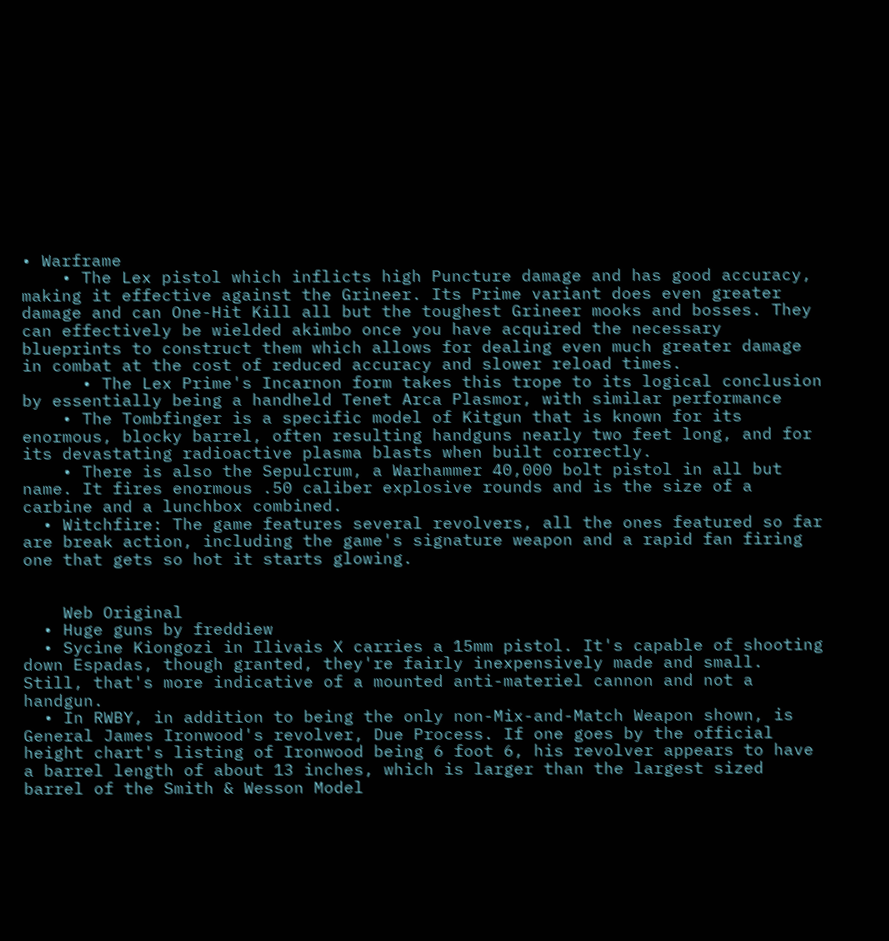• Warframe
    • The Lex pistol which inflicts high Puncture damage and has good accuracy, making it effective against the Grineer. Its Prime variant does even greater damage and can One-Hit Kill all but the toughest Grineer mooks and bosses. They can effectively be wielded akimbo once you have acquired the necessary blueprints to construct them which allows for dealing even much greater damage in combat at the cost of reduced accuracy and slower reload times.
      • The Lex Prime's Incarnon form takes this trope to its logical conclusion by essentially being a handheld Tenet Arca Plasmor, with similar performance
    • The Tombfinger is a specific model of Kitgun that is known for its enormous, blocky barrel, often resulting handguns nearly two feet long, and for its devastating radioactive plasma blasts when built correctly.
    • There is also the Sepulcrum, a Warhammer 40,000 bolt pistol in all but name. It fires enormous .50 caliber explosive rounds and is the size of a carbine and a lunchbox combined.
  • Witchfire: The game features several revolvers, all the ones featured so far are break action, including the game's signature weapon and a rapid fan firing one that gets so hot it starts glowing.


    Web Original
  • Huge guns by freddiew
  • Sycine Kiongozi in Ilivais X carries a 15mm pistol. It's capable of shooting down Espadas, though granted, they're fairly inexpensively made and small. Still, that's more indicative of a mounted anti-materiel cannon and not a handgun.
  • In RWBY, in addition to being the only non-Mix-and-Match Weapon shown, is General James Ironwood's revolver, Due Process. If one goes by the official height chart's listing of Ironwood being 6 foot 6, his revolver appears to have a barrel length of about 13 inches, which is larger than the largest sized barrel of the Smith & Wesson Model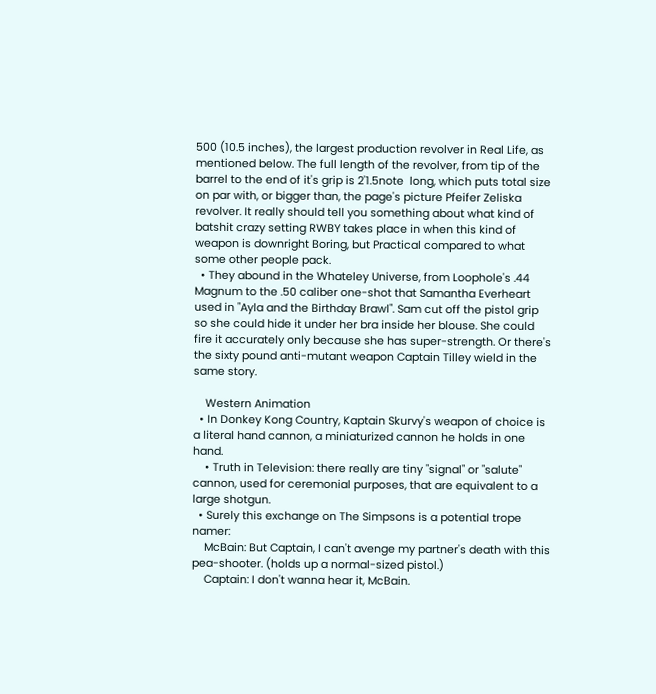500 (10.5 inches), the largest production revolver in Real Life, as mentioned below. The full length of the revolver, from tip of the barrel to the end of it's grip is 2'1.5note  long, which puts total size on par with, or bigger than, the page's picture Pfeifer Zeliska revolver. It really should tell you something about what kind of batshit crazy setting RWBY takes place in when this kind of weapon is downright Boring, but Practical compared to what some other people pack.
  • They abound in the Whateley Universe, from Loophole's .44 Magnum to the .50 caliber one-shot that Samantha Everheart used in "Ayla and the Birthday Brawl". Sam cut off the pistol grip so she could hide it under her bra inside her blouse. She could fire it accurately only because she has super-strength. Or there's the sixty pound anti-mutant weapon Captain Tilley wield in the same story.

    Western Animation
  • In Donkey Kong Country, Kaptain Skurvy's weapon of choice is a literal hand cannon, a miniaturized cannon he holds in one hand.
    • Truth in Television: there really are tiny "signal" or "salute" cannon, used for ceremonial purposes, that are equivalent to a large shotgun.
  • Surely this exchange on The Simpsons is a potential trope namer:
    McBain: But Captain, I can't avenge my partner's death with this pea-shooter. (holds up a normal-sized pistol.)
    Captain: I don't wanna hear it, McBain.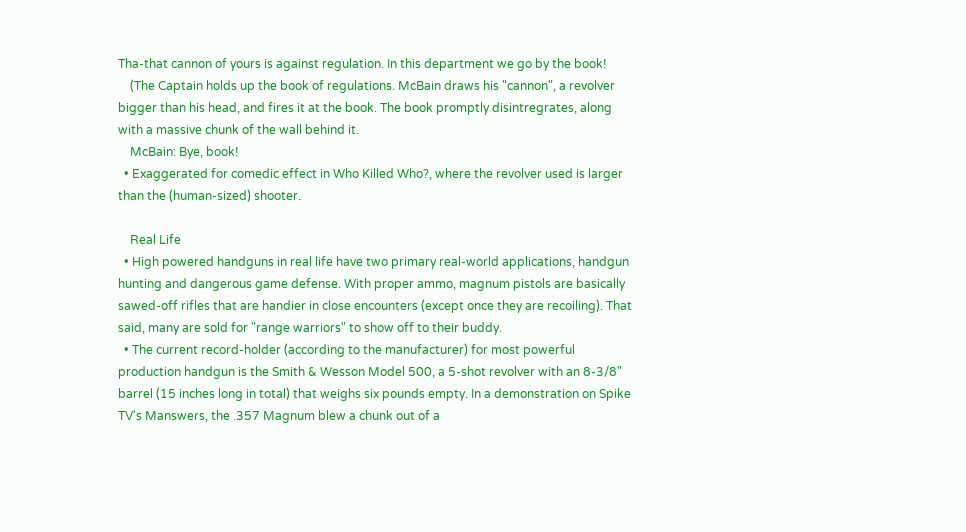Tha-that cannon of yours is against regulation. In this department we go by the book!
    (The Captain holds up the book of regulations. McBain draws his "cannon", a revolver bigger than his head, and fires it at the book. The book promptly disintregrates, along with a massive chunk of the wall behind it.
    McBain: Bye, book!
  • Exaggerated for comedic effect in Who Killed Who?, where the revolver used is larger than the (human-sized) shooter.

    Real Life
  • High powered handguns in real life have two primary real-world applications, handgun hunting and dangerous game defense. With proper ammo, magnum pistols are basically sawed-off rifles that are handier in close encounters (except once they are recoiling). That said, many are sold for "range warriors" to show off to their buddy.
  • The current record-holder (according to the manufacturer) for most powerful production handgun is the Smith & Wesson Model 500, a 5-shot revolver with an 8-3/8" barrel (15 inches long in total) that weighs six pounds empty. In a demonstration on Spike TV's Manswers, the .357 Magnum blew a chunk out of a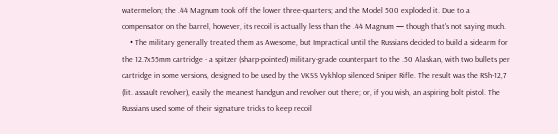watermelon; the .44 Magnum took off the lower three-quarters; and the Model 500 exploded it. Due to a compensator on the barrel, however, its recoil is actually less than the .44 Magnum — though that's not saying much.
    • The military generally treated them as Awesome, but Impractical until the Russians decided to build a sidearm for the 12.7x55mm cartridge - a spitzer (sharp-pointed) military-grade counterpart to the .50 Alaskan, with two bullets per cartridge in some versions, designed to be used by the VKSS Vykhlop silenced Sniper Rifle. The result was the RSh-12,7 (lit. assault revolver), easily the meanest handgun and revolver out there; or, if you wish, an aspiring bolt pistol. The Russians used some of their signature tricks to keep recoil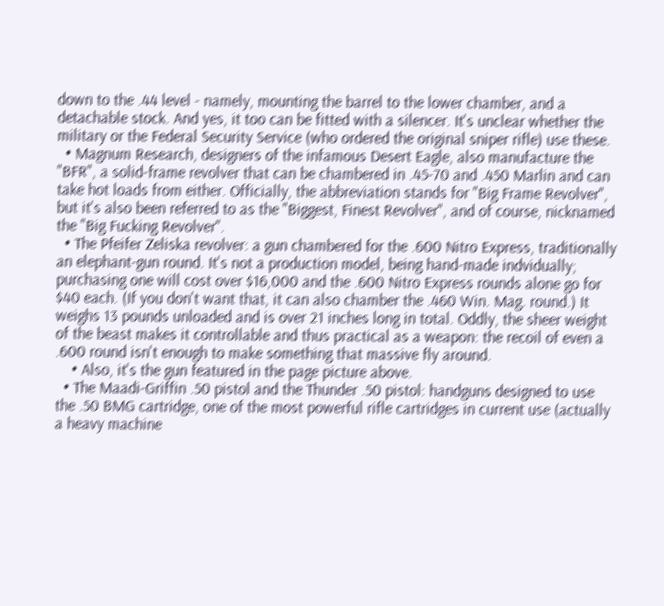down to the .44 level - namely, mounting the barrel to the lower chamber, and a detachable stock. And yes, it too can be fitted with a silencer. It's unclear whether the military or the Federal Security Service (who ordered the original sniper rifle) use these.
  • Magnum Research, designers of the infamous Desert Eagle, also manufacture the "BFR", a solid-frame revolver that can be chambered in .45-70 and .450 Marlin and can take hot loads from either. Officially, the abbreviation stands for "Big Frame Revolver", but it's also been referred to as the "Biggest, Finest Revolver", and of course, nicknamed the "Big Fucking Revolver".
  • The Pfeifer Zeliska revolver: a gun chambered for the .600 Nitro Express, traditionally an elephant-gun round. It's not a production model, being hand-made indvidually; purchasing one will cost over $16,000 and the .600 Nitro Express rounds alone go for $40 each. (If you don't want that, it can also chamber the .460 Win. Mag. round.) It weighs 13 pounds unloaded and is over 21 inches long in total. Oddly, the sheer weight of the beast makes it controllable and thus practical as a weapon: the recoil of even a .600 round isn't enough to make something that massive fly around.
    • Also, it's the gun featured in the page picture above.
  • The Maadi-Griffin .50 pistol and the Thunder .50 pistol: handguns designed to use the .50 BMG cartridge, one of the most powerful rifle cartridges in current use (actually a heavy machine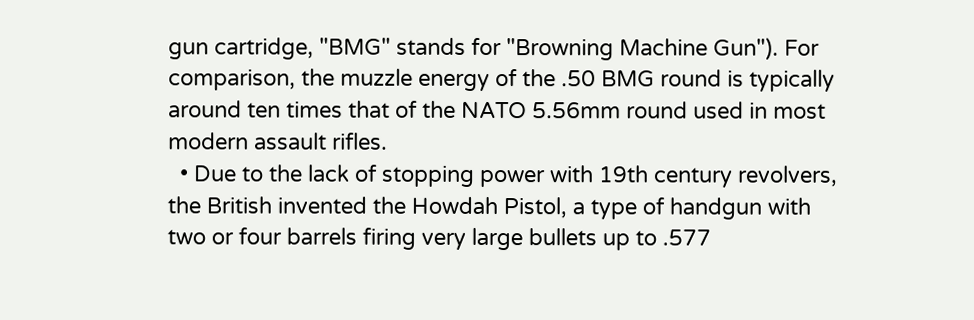gun cartridge, "BMG" stands for "Browning Machine Gun"). For comparison, the muzzle energy of the .50 BMG round is typically around ten times that of the NATO 5.56mm round used in most modern assault rifles.
  • Due to the lack of stopping power with 19th century revolvers, the British invented the Howdah Pistol, a type of handgun with two or four barrels firing very large bullets up to .577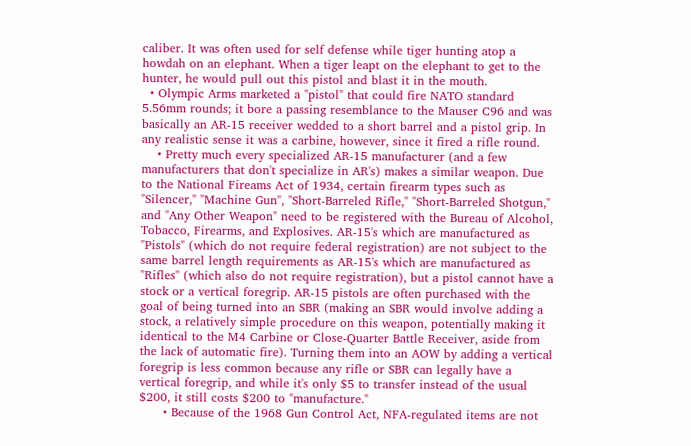caliber. It was often used for self defense while tiger hunting atop a howdah on an elephant. When a tiger leapt on the elephant to get to the hunter, he would pull out this pistol and blast it in the mouth.
  • Olympic Arms marketed a "pistol" that could fire NATO standard 5.56mm rounds; it bore a passing resemblance to the Mauser C96 and was basically an AR-15 receiver wedded to a short barrel and a pistol grip. In any realistic sense it was a carbine, however, since it fired a rifle round.
    • Pretty much every specialized AR-15 manufacturer (and a few manufacturers that don't specialize in AR's) makes a similar weapon. Due to the National Fireams Act of 1934, certain firearm types such as "Silencer," "Machine Gun", "Short-Barreled Rifle," "Short-Barreled Shotgun," and "Any Other Weapon" need to be registered with the Bureau of Alcohol, Tobacco, Firearms, and Explosives. AR-15's which are manufactured as "Pistols" (which do not require federal registration) are not subject to the same barrel length requirements as AR-15's which are manufactured as "Rifles" (which also do not require registration), but a pistol cannot have a stock or a vertical foregrip. AR-15 pistols are often purchased with the goal of being turned into an SBR (making an SBR would involve adding a stock, a relatively simple procedure on this weapon, potentially making it identical to the M4 Carbine or Close-Quarter Battle Receiver, aside from the lack of automatic fire). Turning them into an AOW by adding a vertical foregrip is less common because any rifle or SBR can legally have a vertical foregrip, and while it's only $5 to transfer instead of the usual $200, it still costs $200 to "manufacture."
      • Because of the 1968 Gun Control Act, NFA-regulated items are not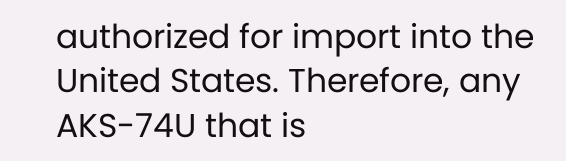authorized for import into the United States. Therefore, any AKS-74U that is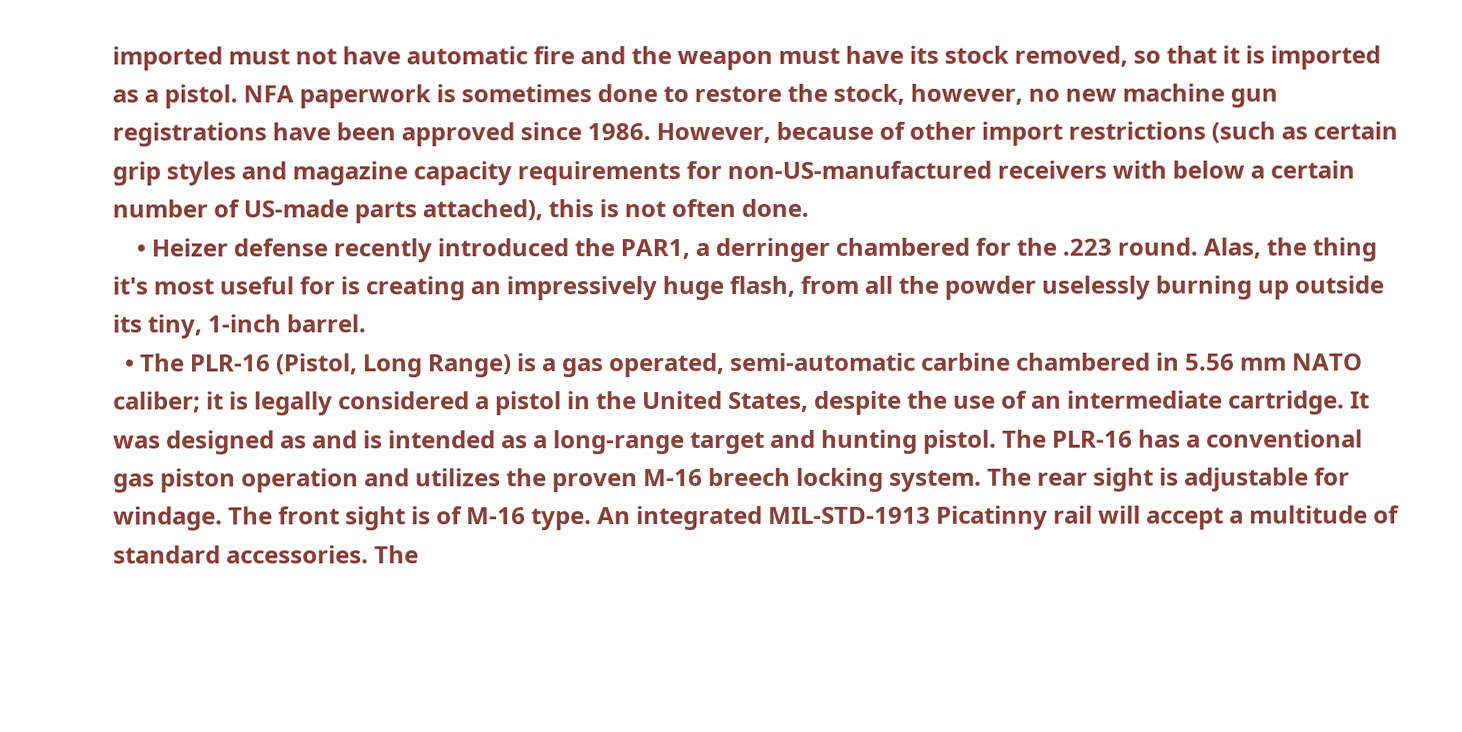imported must not have automatic fire and the weapon must have its stock removed, so that it is imported as a pistol. NFA paperwork is sometimes done to restore the stock, however, no new machine gun registrations have been approved since 1986. However, because of other import restrictions (such as certain grip styles and magazine capacity requirements for non-US-manufactured receivers with below a certain number of US-made parts attached), this is not often done.
    • Heizer defense recently introduced the PAR1, a derringer chambered for the .223 round. Alas, the thing it's most useful for is creating an impressively huge flash, from all the powder uselessly burning up outside its tiny, 1-inch barrel.
  • The PLR-16 (Pistol, Long Range) is a gas operated, semi-automatic carbine chambered in 5.56 mm NATO caliber; it is legally considered a pistol in the United States, despite the use of an intermediate cartridge. It was designed as and is intended as a long-range target and hunting pistol. The PLR-16 has a conventional gas piston operation and utilizes the proven M-16 breech locking system. The rear sight is adjustable for windage. The front sight is of M-16 type. An integrated MIL-STD-1913 Picatinny rail will accept a multitude of standard accessories. The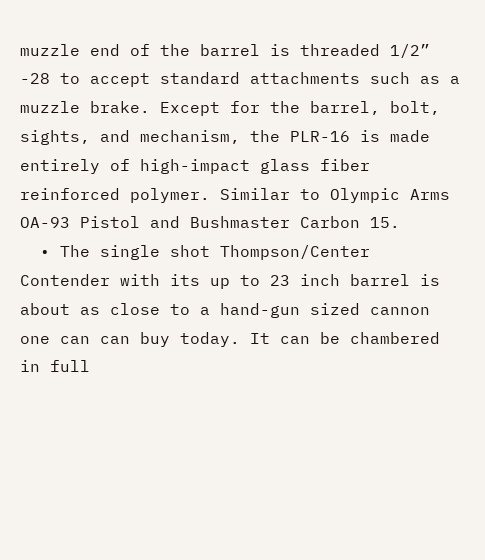muzzle end of the barrel is threaded 1/2” -28 to accept standard attachments such as a muzzle brake. Except for the barrel, bolt, sights, and mechanism, the PLR-16 is made entirely of high-impact glass fiber reinforced polymer. Similar to Olympic Arms OA-93 Pistol and Bushmaster Carbon 15.
  • The single shot Thompson/Center Contender with its up to 23 inch barrel is about as close to a hand-gun sized cannon one can can buy today. It can be chambered in full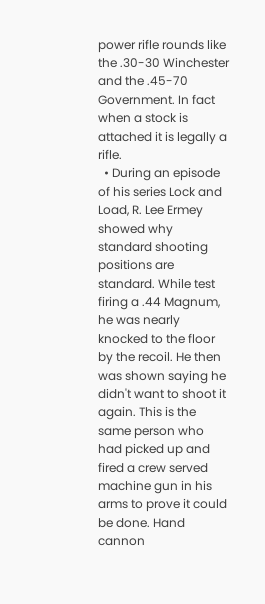power rifle rounds like the .30-30 Winchester and the .45-70 Government. In fact when a stock is attached it is legally a rifle.
  • During an episode of his series Lock and Load, R. Lee Ermey showed why standard shooting positions are standard. While test firing a .44 Magnum, he was nearly knocked to the floor by the recoil. He then was shown saying he didn't want to shoot it again. This is the same person who had picked up and fired a crew served machine gun in his arms to prove it could be done. Hand cannon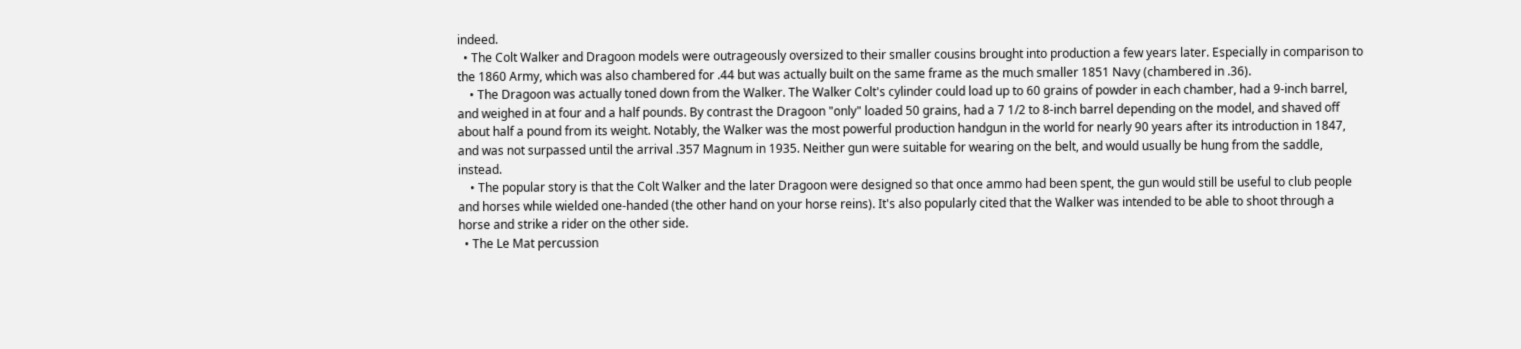indeed.
  • The Colt Walker and Dragoon models were outrageously oversized to their smaller cousins brought into production a few years later. Especially in comparison to the 1860 Army, which was also chambered for .44 but was actually built on the same frame as the much smaller 1851 Navy (chambered in .36).
    • The Dragoon was actually toned down from the Walker. The Walker Colt's cylinder could load up to 60 grains of powder in each chamber, had a 9-inch barrel, and weighed in at four and a half pounds. By contrast the Dragoon "only" loaded 50 grains, had a 7 1/2 to 8-inch barrel depending on the model, and shaved off about half a pound from its weight. Notably, the Walker was the most powerful production handgun in the world for nearly 90 years after its introduction in 1847, and was not surpassed until the arrival .357 Magnum in 1935. Neither gun were suitable for wearing on the belt, and would usually be hung from the saddle, instead.
    • The popular story is that the Colt Walker and the later Dragoon were designed so that once ammo had been spent, the gun would still be useful to club people and horses while wielded one-handed (the other hand on your horse reins). It's also popularly cited that the Walker was intended to be able to shoot through a horse and strike a rider on the other side.
  • The Le Mat percussion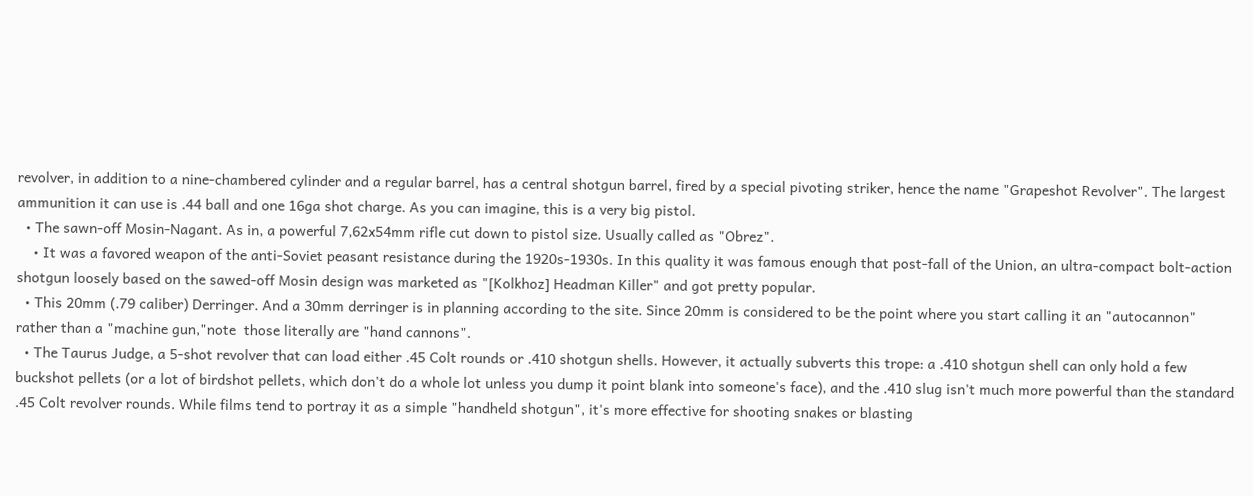revolver, in addition to a nine-chambered cylinder and a regular barrel, has a central shotgun barrel, fired by a special pivoting striker, hence the name "Grapeshot Revolver". The largest ammunition it can use is .44 ball and one 16ga shot charge. As you can imagine, this is a very big pistol.
  • The sawn-off Mosin-Nagant. As in, a powerful 7,62x54mm rifle cut down to pistol size. Usually called as "Obrez".
    • It was a favored weapon of the anti-Soviet peasant resistance during the 1920s-1930s. In this quality it was famous enough that post-fall of the Union, an ultra-compact bolt-action shotgun loosely based on the sawed-off Mosin design was marketed as "[Kolkhoz] Headman Killer" and got pretty popular.
  • This 20mm (.79 caliber) Derringer. And a 30mm derringer is in planning according to the site. Since 20mm is considered to be the point where you start calling it an "autocannon" rather than a "machine gun,"note  those literally are "hand cannons".
  • The Taurus Judge, a 5-shot revolver that can load either .45 Colt rounds or .410 shotgun shells. However, it actually subverts this trope: a .410 shotgun shell can only hold a few buckshot pellets (or a lot of birdshot pellets, which don't do a whole lot unless you dump it point blank into someone's face), and the .410 slug isn't much more powerful than the standard .45 Colt revolver rounds. While films tend to portray it as a simple "handheld shotgun", it's more effective for shooting snakes or blasting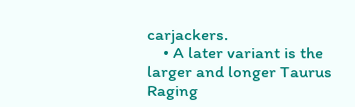carjackers.
    • A later variant is the larger and longer Taurus Raging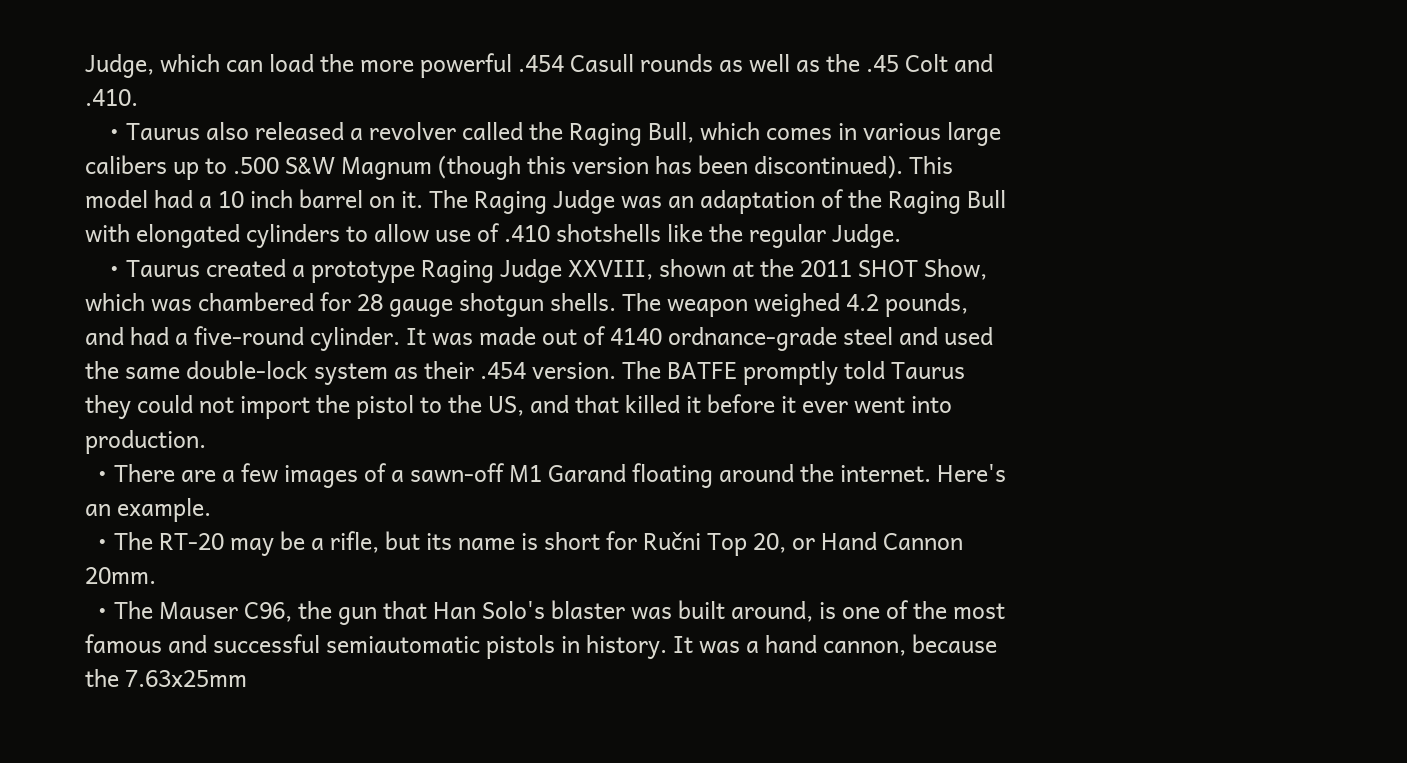Judge, which can load the more powerful .454 Casull rounds as well as the .45 Colt and .410.
    • Taurus also released a revolver called the Raging Bull, which comes in various large calibers up to .500 S&W Magnum (though this version has been discontinued). This model had a 10 inch barrel on it. The Raging Judge was an adaptation of the Raging Bull with elongated cylinders to allow use of .410 shotshells like the regular Judge.
    • Taurus created a prototype Raging Judge XXVIII, shown at the 2011 SHOT Show, which was chambered for 28 gauge shotgun shells. The weapon weighed 4.2 pounds, and had a five-round cylinder. It was made out of 4140 ordnance-grade steel and used the same double-lock system as their .454 version. The BATFE promptly told Taurus they could not import the pistol to the US, and that killed it before it ever went into production.
  • There are a few images of a sawn-off M1 Garand floating around the internet. Here's an example.
  • The RT-20 may be a rifle, but its name is short for Ručni Top 20, or Hand Cannon 20mm.
  • The Mauser C96, the gun that Han Solo's blaster was built around, is one of the most famous and successful semiautomatic pistols in history. It was a hand cannon, because the 7.63x25mm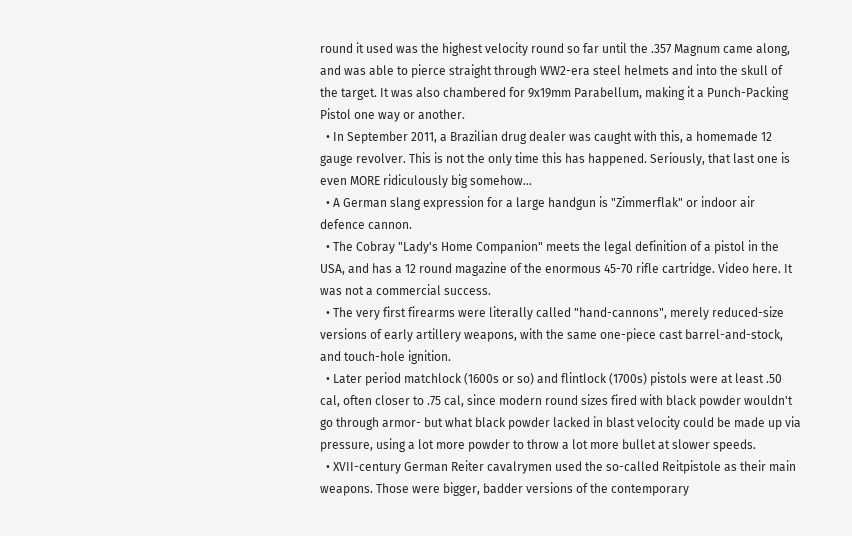round it used was the highest velocity round so far until the .357 Magnum came along, and was able to pierce straight through WW2-era steel helmets and into the skull of the target. It was also chambered for 9x19mm Parabellum, making it a Punch-Packing Pistol one way or another.
  • In September 2011, a Brazilian drug dealer was caught with this, a homemade 12 gauge revolver. This is not the only time this has happened. Seriously, that last one is even MORE ridiculously big somehow...
  • A German slang expression for a large handgun is "Zimmerflak" or indoor air defence cannon.
  • The Cobray "Lady's Home Companion" meets the legal definition of a pistol in the USA, and has a 12 round magazine of the enormous 45-70 rifle cartridge. Video here. It was not a commercial success.
  • The very first firearms were literally called "hand-cannons", merely reduced-size versions of early artillery weapons, with the same one-piece cast barrel-and-stock, and touch-hole ignition.
  • Later period matchlock (1600s or so) and flintlock (1700s) pistols were at least .50 cal, often closer to .75 cal, since modern round sizes fired with black powder wouldn't go through armor- but what black powder lacked in blast velocity could be made up via pressure, using a lot more powder to throw a lot more bullet at slower speeds.
  • XVII-century German Reiter cavalrymen used the so-called Reitpistole as their main weapons. Those were bigger, badder versions of the contemporary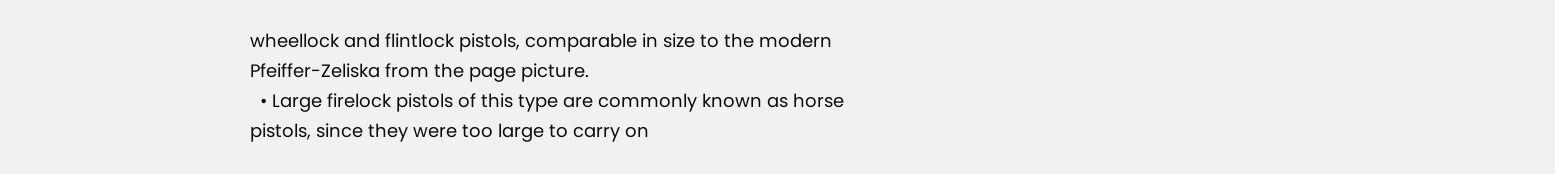wheellock and flintlock pistols, comparable in size to the modern Pfeiffer-Zeliska from the page picture.
  • Large firelock pistols of this type are commonly known as horse pistols, since they were too large to carry on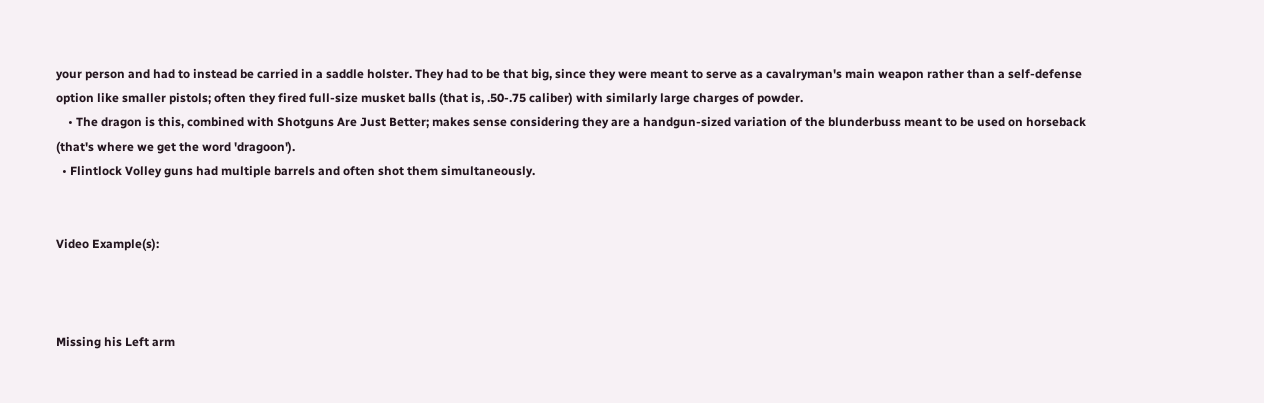your person and had to instead be carried in a saddle holster. They had to be that big, since they were meant to serve as a cavalryman's main weapon rather than a self-defense option like smaller pistols; often they fired full-size musket balls (that is, .50-.75 caliber) with similarly large charges of powder.
    • The dragon is this, combined with Shotguns Are Just Better; makes sense considering they are a handgun-sized variation of the blunderbuss meant to be used on horseback (that's where we get the word 'dragoon').
  • Flintlock Volley guns had multiple barrels and often shot them simultaneously.


Video Example(s):



Missing his Left arm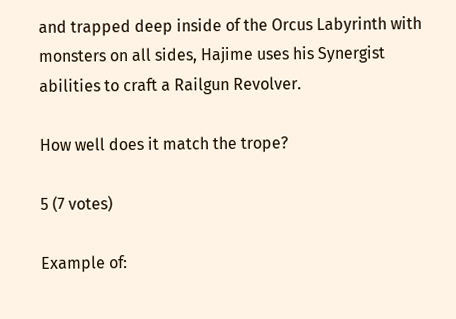and trapped deep inside of the Orcus Labyrinth with monsters on all sides, Hajime uses his Synergist abilities to craft a Railgun Revolver.

How well does it match the trope?

5 (7 votes)

Example of: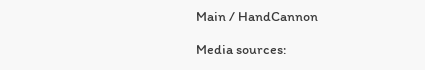Main / HandCannon

Media sources: